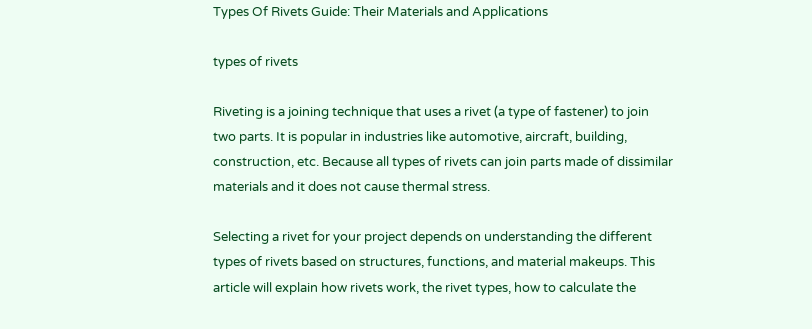Types Of Rivets Guide: Their Materials and Applications

types of rivets

Riveting is a joining technique that uses a rivet (a type of fastener) to join two parts. It is popular in industries like automotive, aircraft, building, construction, etc. Because all types of rivets can join parts made of dissimilar materials and it does not cause thermal stress.

Selecting a rivet for your project depends on understanding the different types of rivets based on structures, functions, and material makeups. This article will explain how rivets work, the rivet types, how to calculate the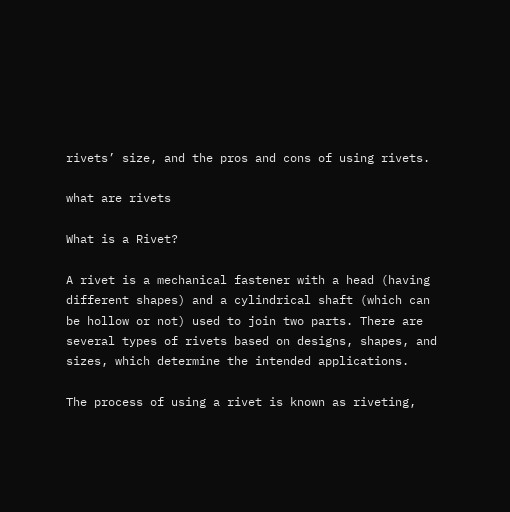rivets’ size, and the pros and cons of using rivets.

what are rivets

What is a Rivet?

A rivet is a mechanical fastener with a head (having different shapes) and a cylindrical shaft (which can be hollow or not) used to join two parts. There are several types of rivets based on designs, shapes, and sizes, which determine the intended applications.

The process of using a rivet is known as riveting,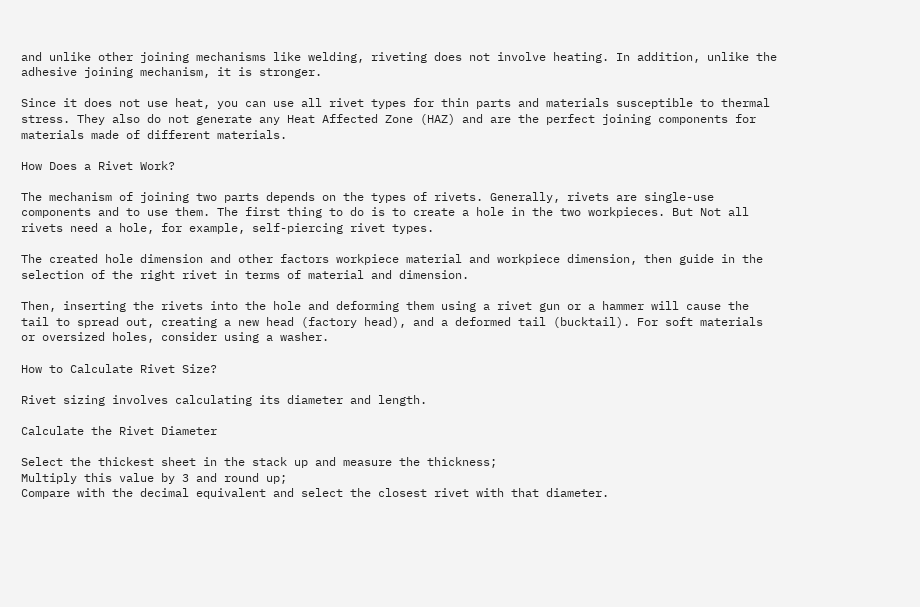and unlike other joining mechanisms like welding, riveting does not involve heating. In addition, unlike the adhesive joining mechanism, it is stronger.

Since it does not use heat, you can use all rivet types for thin parts and materials susceptible to thermal stress. They also do not generate any Heat Affected Zone (HAZ) and are the perfect joining components for materials made of different materials.

How Does a Rivet Work?

The mechanism of joining two parts depends on the types of rivets. Generally, rivets are single-use components and to use them. The first thing to do is to create a hole in the two workpieces. But Not all rivets need a hole, for example, self-piercing rivet types.

The created hole dimension and other factors workpiece material and workpiece dimension, then guide in the selection of the right rivet in terms of material and dimension.

Then, inserting the rivets into the hole and deforming them using a rivet gun or a hammer will cause the tail to spread out, creating a new head (factory head), and a deformed tail (bucktail). For soft materials or oversized holes, consider using a washer.

How to Calculate Rivet Size?

Rivet sizing involves calculating its diameter and length.

Calculate the Rivet Diameter

Select the thickest sheet in the stack up and measure the thickness;
Multiply this value by 3 and round up;
Compare with the decimal equivalent and select the closest rivet with that diameter.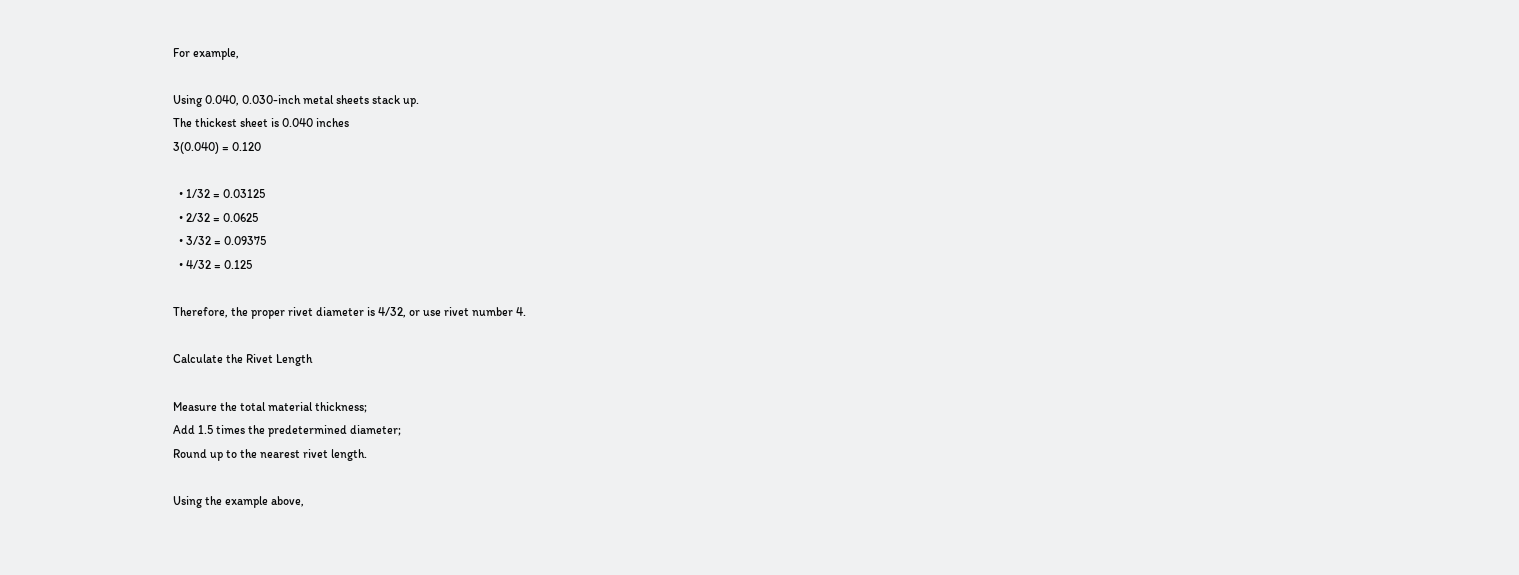For example,

Using 0.040, 0.030-inch metal sheets stack up.
The thickest sheet is 0.040 inches
3(0.040) = 0.120

  • 1/32 = 0.03125
  • 2/32 = 0.0625
  • 3/32 = 0.09375
  • 4/32 = 0.125

Therefore, the proper rivet diameter is 4/32, or use rivet number 4.

Calculate the Rivet Length

Measure the total material thickness;
Add 1.5 times the predetermined diameter;
Round up to the nearest rivet length.

Using the example above,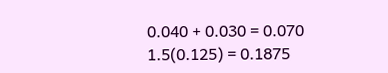0.040 + 0.030 = 0.070
1.5(0.125) = 0.1875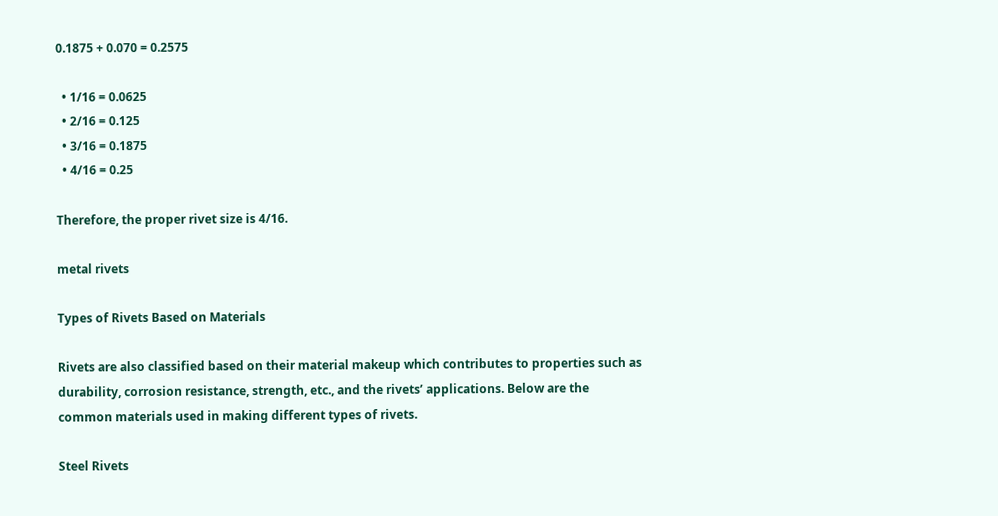0.1875 + 0.070 = 0.2575

  • 1/16 = 0.0625
  • 2/16 = 0.125
  • 3/16 = 0.1875
  • 4/16 = 0.25

Therefore, the proper rivet size is 4/16.

metal rivets

Types of Rivets Based on Materials

Rivets are also classified based on their material makeup which contributes to properties such as durability, corrosion resistance, strength, etc., and the rivets’ applications. Below are the common materials used in making different types of rivets.

Steel Rivets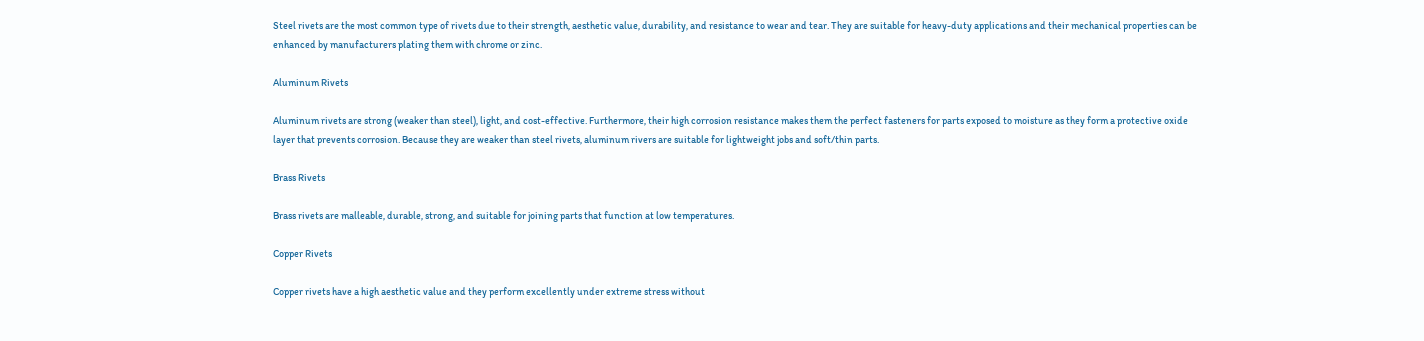Steel rivets are the most common type of rivets due to their strength, aesthetic value, durability, and resistance to wear and tear. They are suitable for heavy-duty applications and their mechanical properties can be enhanced by manufacturers plating them with chrome or zinc.

Aluminum Rivets

Aluminum rivets are strong (weaker than steel), light, and cost-effective. Furthermore, their high corrosion resistance makes them the perfect fasteners for parts exposed to moisture as they form a protective oxide layer that prevents corrosion. Because they are weaker than steel rivets, aluminum rivers are suitable for lightweight jobs and soft/thin parts.

Brass Rivets

Brass rivets are malleable, durable, strong, and suitable for joining parts that function at low temperatures.

Copper Rivets

Copper rivets have a high aesthetic value and they perform excellently under extreme stress without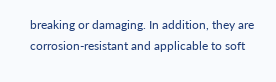breaking or damaging. In addition, they are corrosion-resistant and applicable to soft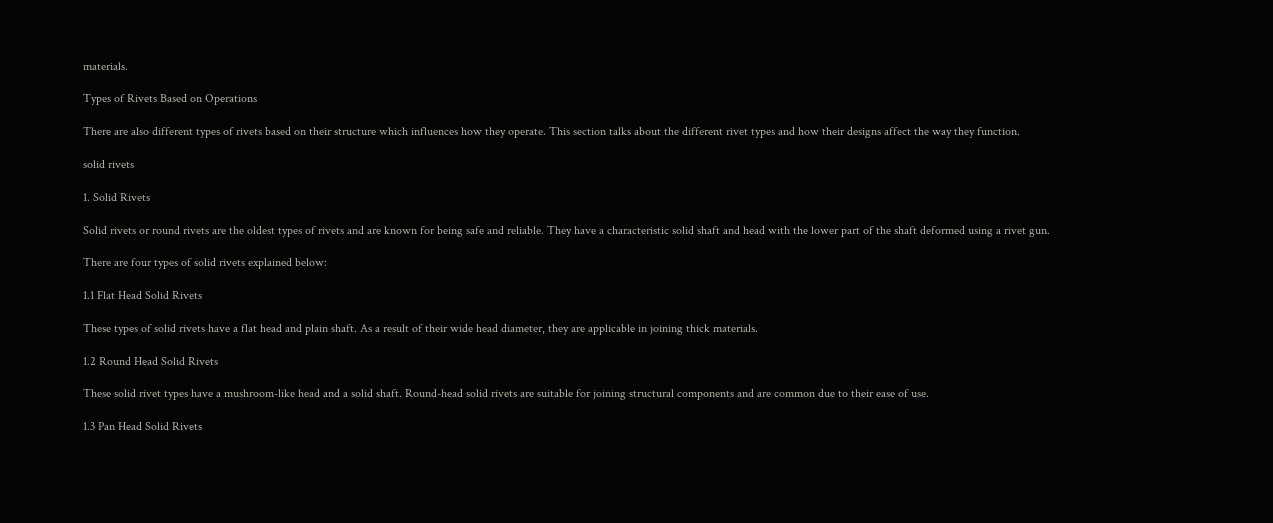materials.

Types of Rivets Based on Operations

There are also different types of rivets based on their structure which influences how they operate. This section talks about the different rivet types and how their designs affect the way they function.

solid rivets

1. Solid Rivets

Solid rivets or round rivets are the oldest types of rivets and are known for being safe and reliable. They have a characteristic solid shaft and head with the lower part of the shaft deformed using a rivet gun.

There are four types of solid rivets explained below:

1.1 Flat Head Solid Rivets

These types of solid rivets have a flat head and plain shaft. As a result of their wide head diameter, they are applicable in joining thick materials.

1.2 Round Head Solid Rivets

These solid rivet types have a mushroom-like head and a solid shaft. Round-head solid rivets are suitable for joining structural components and are common due to their ease of use.

1.3 Pan Head Solid Rivets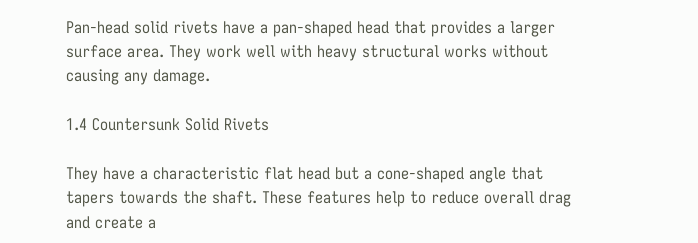Pan-head solid rivets have a pan-shaped head that provides a larger surface area. They work well with heavy structural works without causing any damage.

1.4 Countersunk Solid Rivets

They have a characteristic flat head but a cone-shaped angle that tapers towards the shaft. These features help to reduce overall drag and create a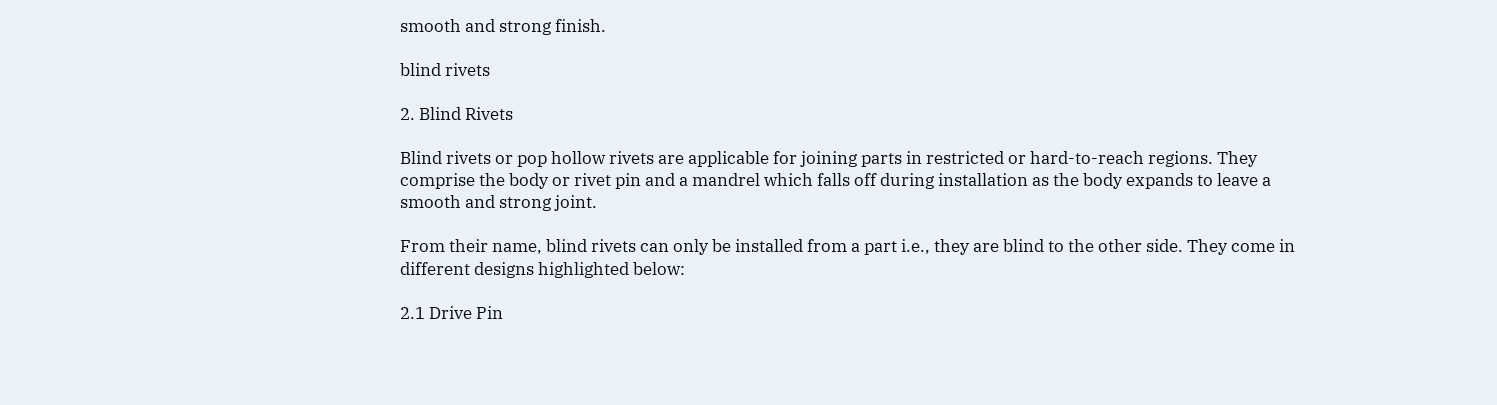smooth and strong finish.

blind rivets

2. Blind Rivets

Blind rivets or pop hollow rivets are applicable for joining parts in restricted or hard-to-reach regions. They comprise the body or rivet pin and a mandrel which falls off during installation as the body expands to leave a smooth and strong joint.

From their name, blind rivets can only be installed from a part i.e., they are blind to the other side. They come in different designs highlighted below:

2.1 Drive Pin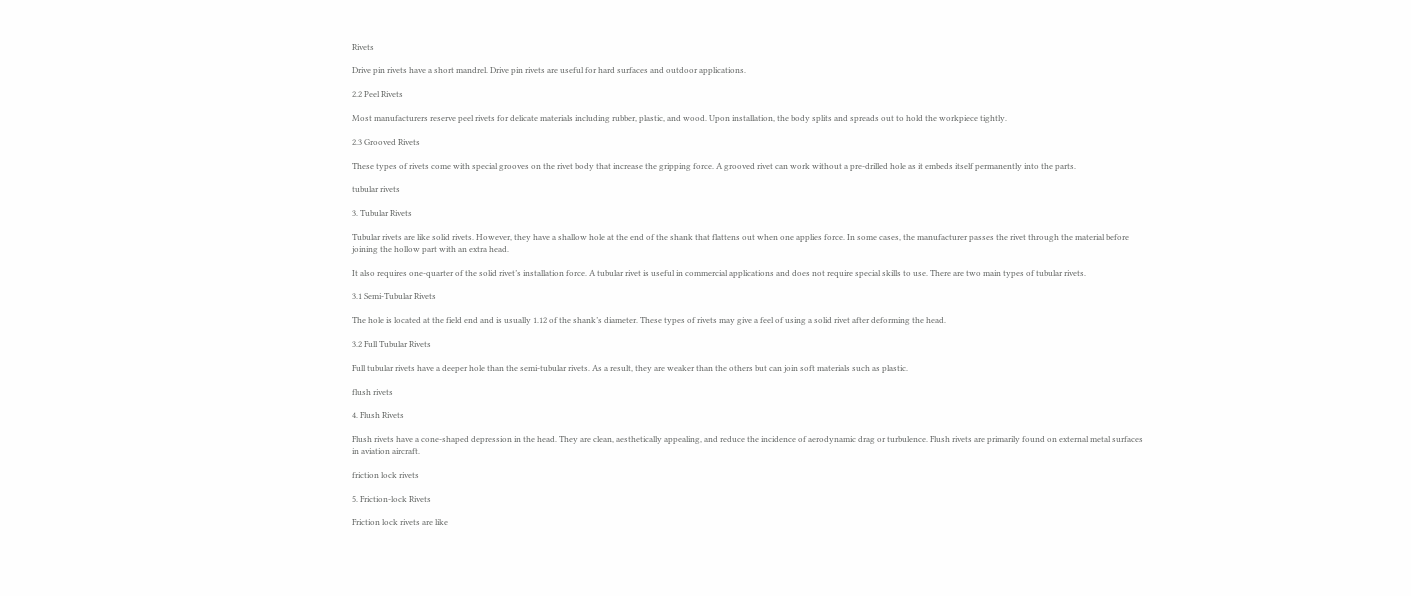Rivets

Drive pin rivets have a short mandrel. Drive pin rivets are useful for hard surfaces and outdoor applications.

2.2 Peel Rivets

Most manufacturers reserve peel rivets for delicate materials including rubber, plastic, and wood. Upon installation, the body splits and spreads out to hold the workpiece tightly.

2.3 Grooved Rivets

These types of rivets come with special grooves on the rivet body that increase the gripping force. A grooved rivet can work without a pre-drilled hole as it embeds itself permanently into the parts.

tubular rivets

3. Tubular Rivets

Tubular rivets are like solid rivets. However, they have a shallow hole at the end of the shank that flattens out when one applies force. In some cases, the manufacturer passes the rivet through the material before joining the hollow part with an extra head.

It also requires one-quarter of the solid rivet’s installation force. A tubular rivet is useful in commercial applications and does not require special skills to use. There are two main types of tubular rivets.

3.1 Semi-Tubular Rivets

The hole is located at the field end and is usually 1.12 of the shank’s diameter. These types of rivets may give a feel of using a solid rivet after deforming the head.

3.2 Full Tubular Rivets

Full tubular rivets have a deeper hole than the semi-tubular rivets. As a result, they are weaker than the others but can join soft materials such as plastic.

flush rivets

4. Flush Rivets

Flush rivets have a cone-shaped depression in the head. They are clean, aesthetically appealing, and reduce the incidence of aerodynamic drag or turbulence. Flush rivets are primarily found on external metal surfaces in aviation aircraft.

friction lock rivets

5. Friction-lock Rivets

Friction lock rivets are like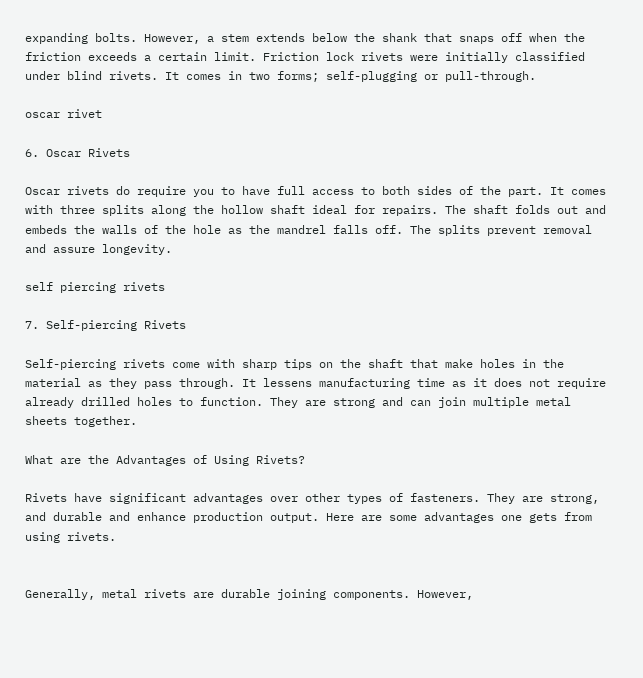expanding bolts. However, a stem extends below the shank that snaps off when the friction exceeds a certain limit. Friction lock rivets were initially classified under blind rivets. It comes in two forms; self-plugging or pull-through.

oscar rivet

6. Oscar Rivets

Oscar rivets do require you to have full access to both sides of the part. It comes with three splits along the hollow shaft ideal for repairs. The shaft folds out and embeds the walls of the hole as the mandrel falls off. The splits prevent removal and assure longevity.

self piercing rivets

7. Self-piercing Rivets

Self-piercing rivets come with sharp tips on the shaft that make holes in the material as they pass through. It lessens manufacturing time as it does not require already drilled holes to function. They are strong and can join multiple metal sheets together.

What are the Advantages of Using Rivets?

Rivets have significant advantages over other types of fasteners. They are strong, and durable and enhance production output. Here are some advantages one gets from using rivets.


Generally, metal rivets are durable joining components. However,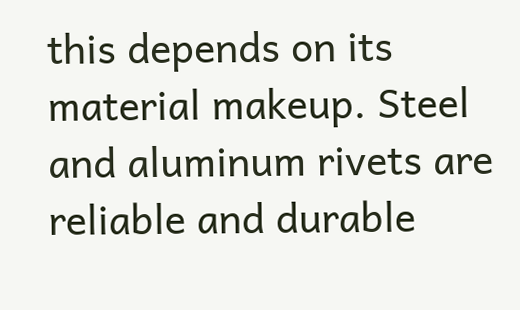this depends on its material makeup. Steel and aluminum rivets are reliable and durable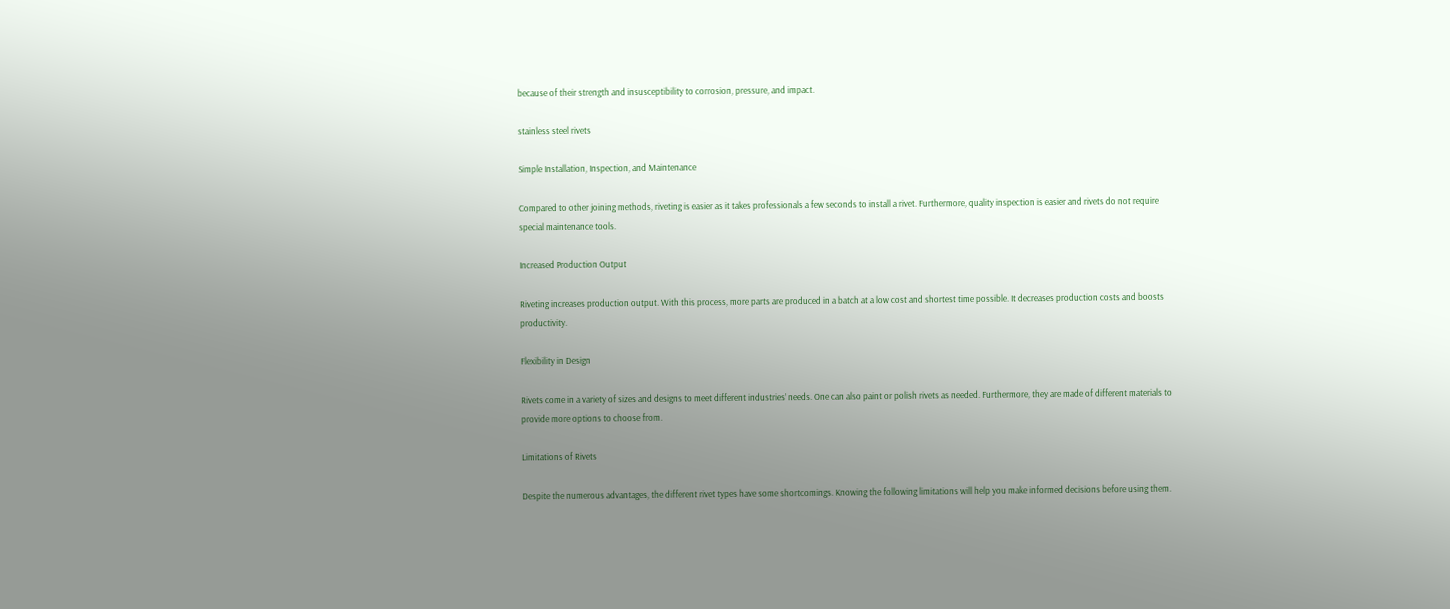because of their strength and insusceptibility to corrosion, pressure, and impact.

stainless steel rivets

Simple Installation, Inspection, and Maintenance

Compared to other joining methods, riveting is easier as it takes professionals a few seconds to install a rivet. Furthermore, quality inspection is easier and rivets do not require special maintenance tools.

Increased Production Output

Riveting increases production output. With this process, more parts are produced in a batch at a low cost and shortest time possible. It decreases production costs and boosts productivity.

Flexibility in Design

Rivets come in a variety of sizes and designs to meet different industries’ needs. One can also paint or polish rivets as needed. Furthermore, they are made of different materials to provide more options to choose from.

Limitations of Rivets

Despite the numerous advantages, the different rivet types have some shortcomings. Knowing the following limitations will help you make informed decisions before using them.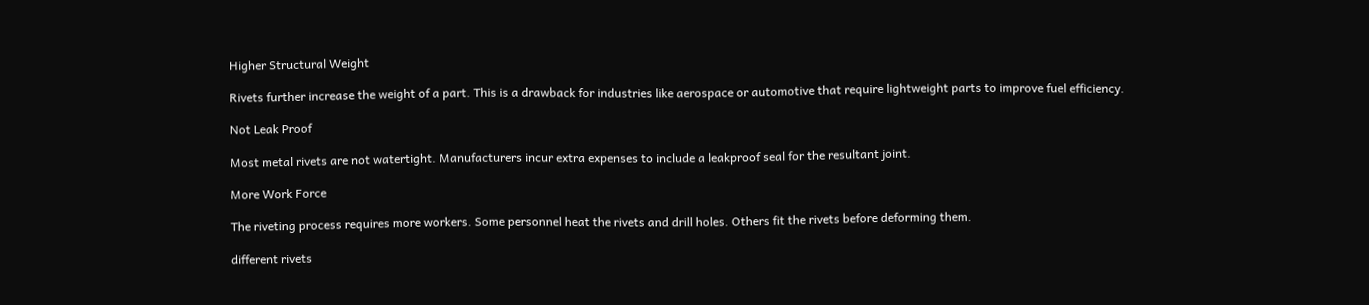Higher Structural Weight

Rivets further increase the weight of a part. This is a drawback for industries like aerospace or automotive that require lightweight parts to improve fuel efficiency.

Not Leak Proof

Most metal rivets are not watertight. Manufacturers incur extra expenses to include a leakproof seal for the resultant joint.

More Work Force

The riveting process requires more workers. Some personnel heat the rivets and drill holes. Others fit the rivets before deforming them.

different rivets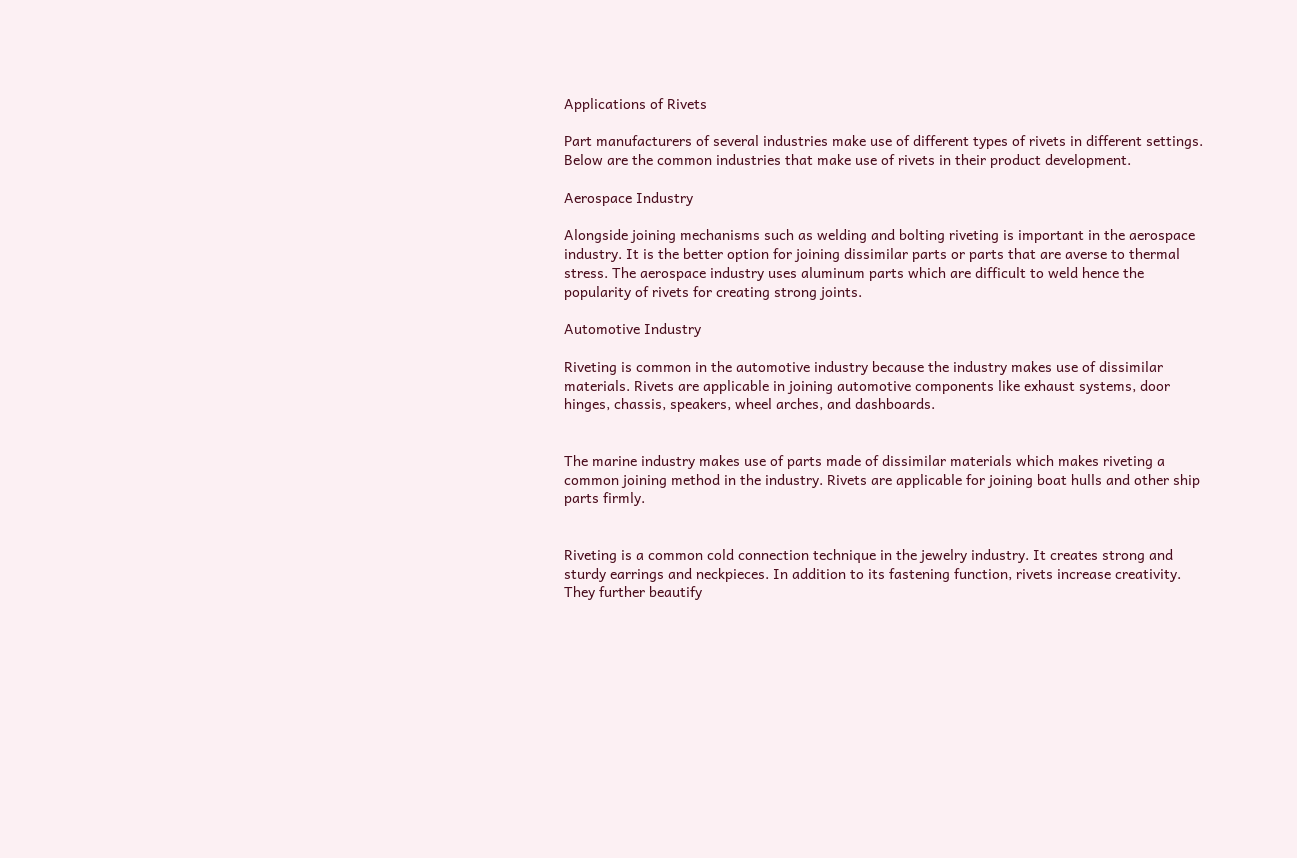Applications of Rivets

Part manufacturers of several industries make use of different types of rivets in different settings. Below are the common industries that make use of rivets in their product development.

Aerospace Industry

Alongside joining mechanisms such as welding and bolting riveting is important in the aerospace industry. It is the better option for joining dissimilar parts or parts that are averse to thermal stress. The aerospace industry uses aluminum parts which are difficult to weld hence the popularity of rivets for creating strong joints.

Automotive Industry

Riveting is common in the automotive industry because the industry makes use of dissimilar materials. Rivets are applicable in joining automotive components like exhaust systems, door hinges, chassis, speakers, wheel arches, and dashboards.


The marine industry makes use of parts made of dissimilar materials which makes riveting a common joining method in the industry. Rivets are applicable for joining boat hulls and other ship parts firmly.


Riveting is a common cold connection technique in the jewelry industry. It creates strong and sturdy earrings and neckpieces. In addition to its fastening function, rivets increase creativity. They further beautify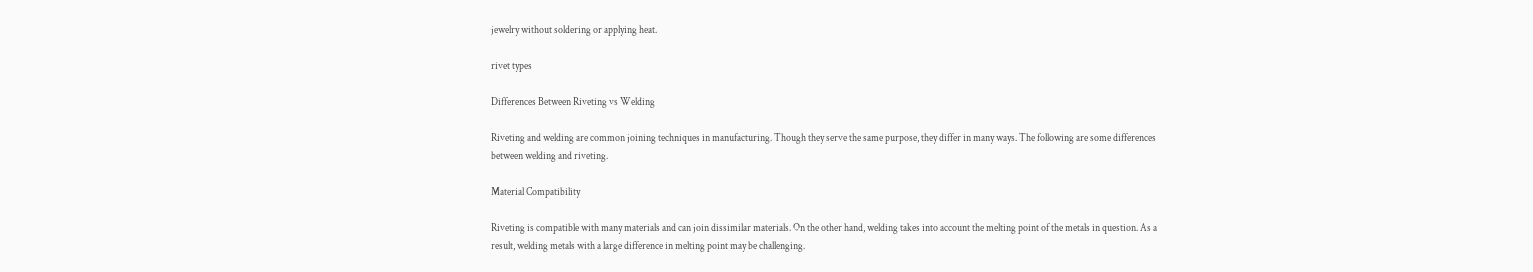jewelry without soldering or applying heat.

rivet types

Differences Between Riveting vs Welding

Riveting and welding are common joining techniques in manufacturing. Though they serve the same purpose, they differ in many ways. The following are some differences between welding and riveting.

Material Compatibility

Riveting is compatible with many materials and can join dissimilar materials. On the other hand, welding takes into account the melting point of the metals in question. As a result, welding metals with a large difference in melting point may be challenging.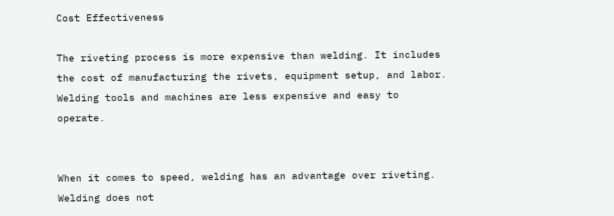Cost Effectiveness

The riveting process is more expensive than welding. It includes the cost of manufacturing the rivets, equipment setup, and labor. Welding tools and machines are less expensive and easy to operate.


When it comes to speed, welding has an advantage over riveting. Welding does not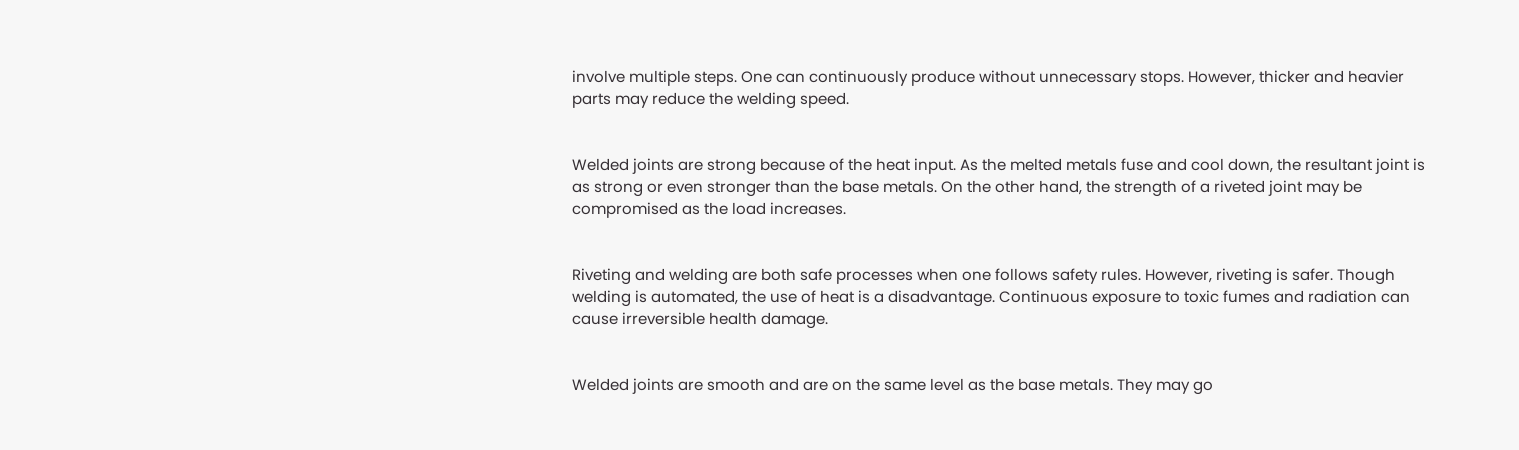involve multiple steps. One can continuously produce without unnecessary stops. However, thicker and heavier parts may reduce the welding speed.


Welded joints are strong because of the heat input. As the melted metals fuse and cool down, the resultant joint is as strong or even stronger than the base metals. On the other hand, the strength of a riveted joint may be compromised as the load increases.


Riveting and welding are both safe processes when one follows safety rules. However, riveting is safer. Though welding is automated, the use of heat is a disadvantage. Continuous exposure to toxic fumes and radiation can cause irreversible health damage.


Welded joints are smooth and are on the same level as the base metals. They may go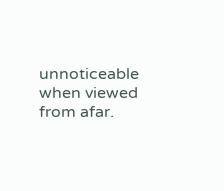unnoticeable when viewed from afar.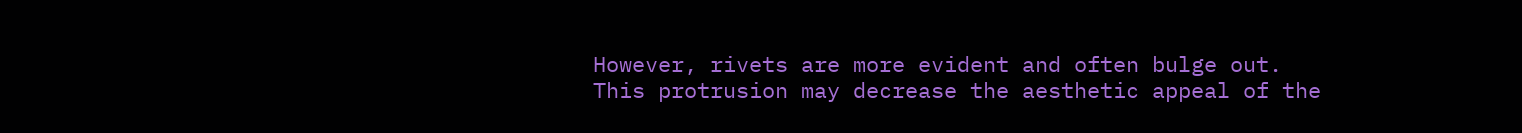However, rivets are more evident and often bulge out. This protrusion may decrease the aesthetic appeal of the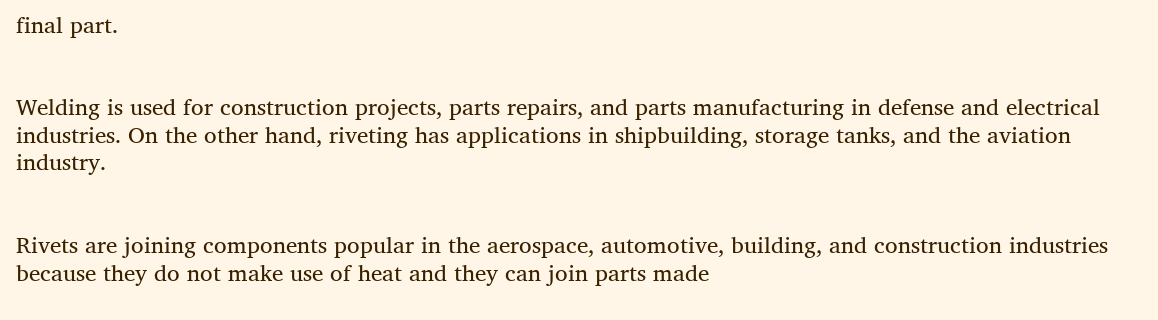final part.


Welding is used for construction projects, parts repairs, and parts manufacturing in defense and electrical industries. On the other hand, riveting has applications in shipbuilding, storage tanks, and the aviation industry.


Rivets are joining components popular in the aerospace, automotive, building, and construction industries because they do not make use of heat and they can join parts made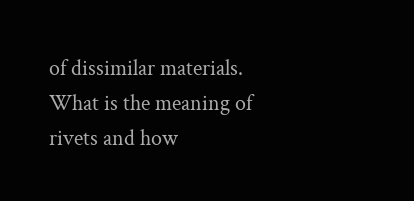of dissimilar materials. What is the meaning of rivets and how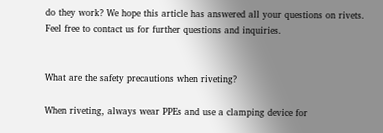do they work? We hope this article has answered all your questions on rivets. Feel free to contact us for further questions and inquiries.


What are the safety precautions when riveting?

When riveting, always wear PPEs and use a clamping device for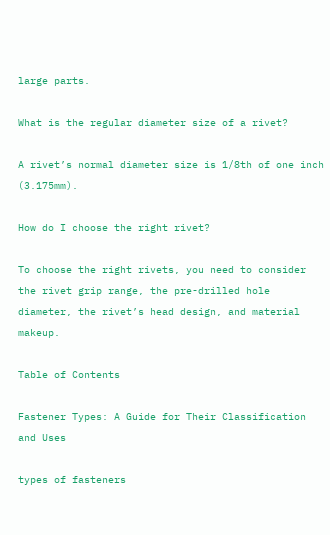large parts.

What is the regular diameter size of a rivet?

A rivet’s normal diameter size is 1/8th of one inch (3.175mm).

How do I choose the right rivet?

To choose the right rivets, you need to consider the rivet grip range, the pre-drilled hole diameter, the rivet’s head design, and material makeup.

Table of Contents

Fastener Types: A Guide for Their Classification and Uses

types of fasteners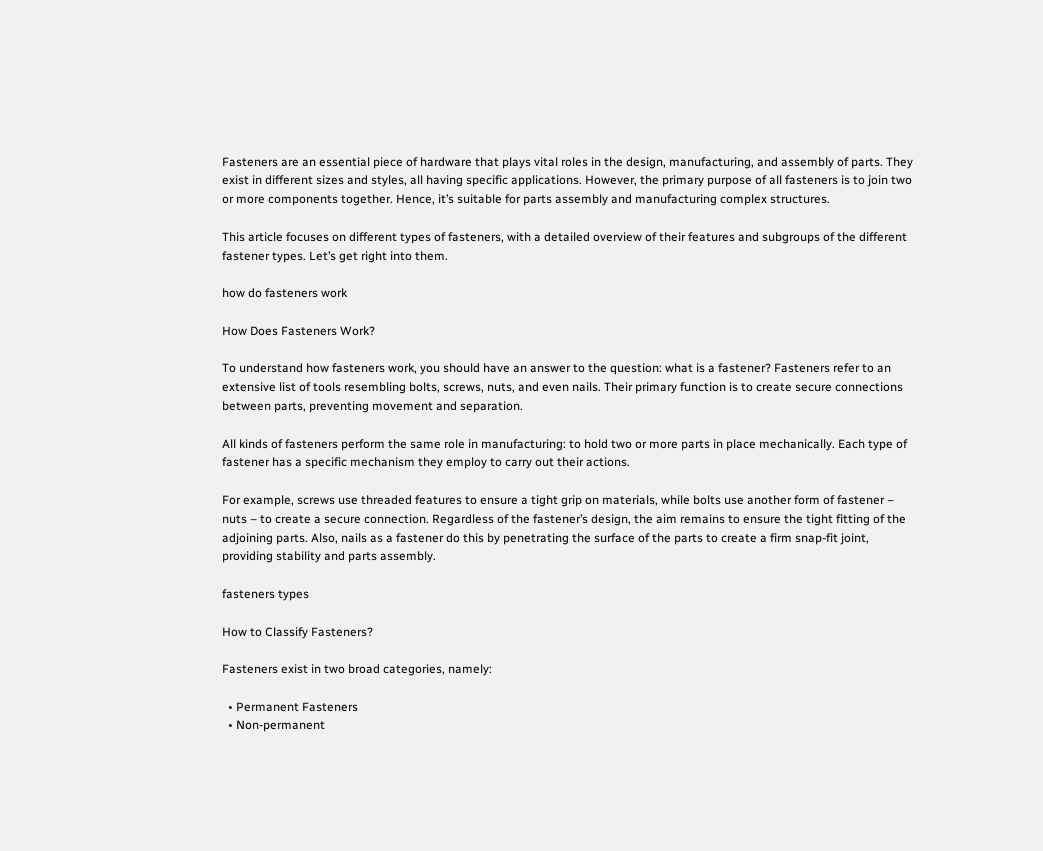Fasteners are an essential piece of hardware that plays vital roles in the design, manufacturing, and assembly of parts. They exist in different sizes and styles, all having specific applications. However, the primary purpose of all fasteners is to join two or more components together. Hence, it’s suitable for parts assembly and manufacturing complex structures.

This article focuses on different types of fasteners, with a detailed overview of their features and subgroups of the different fastener types. Let’s get right into them.

how do fasteners work

How Does Fasteners Work?

To understand how fasteners work, you should have an answer to the question: what is a fastener? Fasteners refer to an extensive list of tools resembling bolts, screws, nuts, and even nails. Their primary function is to create secure connections between parts, preventing movement and separation.

All kinds of fasteners perform the same role in manufacturing: to hold two or more parts in place mechanically. Each type of fastener has a specific mechanism they employ to carry out their actions.

For example, screws use threaded features to ensure a tight grip on materials, while bolts use another form of fastener – nuts – to create a secure connection. Regardless of the fastener’s design, the aim remains to ensure the tight fitting of the adjoining parts. Also, nails as a fastener do this by penetrating the surface of the parts to create a firm snap-fit joint, providing stability and parts assembly.

fasteners types

How to Classify Fasteners?

Fasteners exist in two broad categories, namely:

  • Permanent Fasteners
  • Non-permanent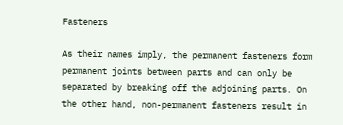Fasteners

As their names imply, the permanent fasteners form permanent joints between parts and can only be separated by breaking off the adjoining parts. On the other hand, non-permanent fasteners result in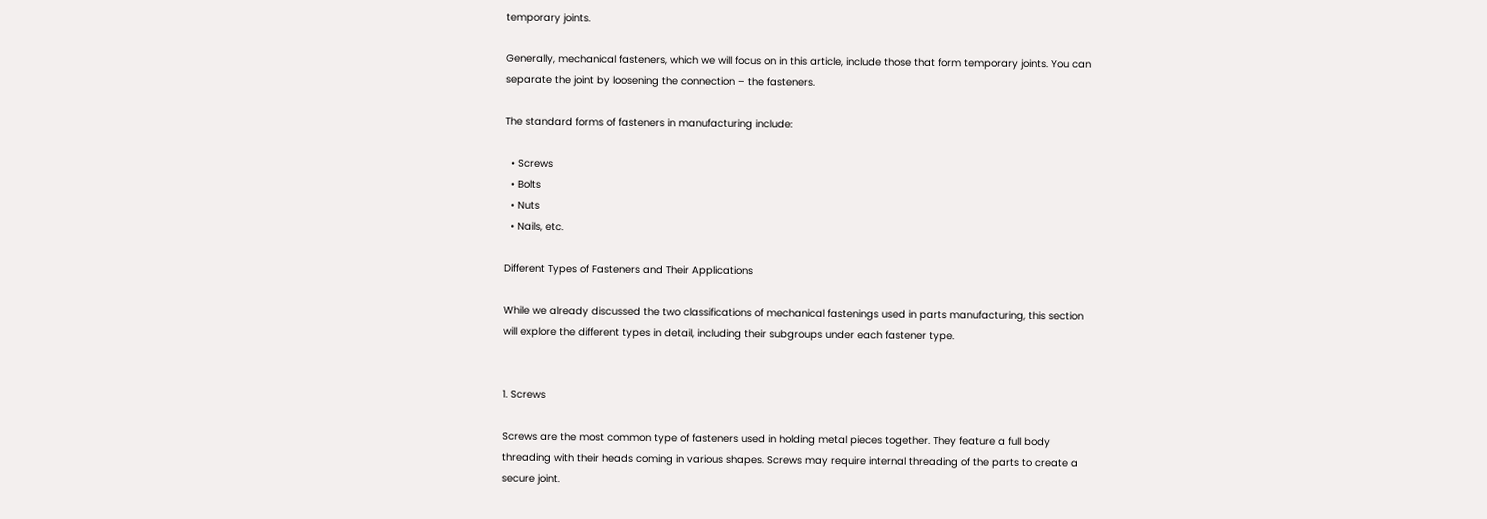temporary joints.

Generally, mechanical fasteners, which we will focus on in this article, include those that form temporary joints. You can separate the joint by loosening the connection – the fasteners.

The standard forms of fasteners in manufacturing include:

  • Screws
  • Bolts
  • Nuts
  • Nails, etc.

Different Types of Fasteners and Their Applications

While we already discussed the two classifications of mechanical fastenings used in parts manufacturing, this section will explore the different types in detail, including their subgroups under each fastener type.


1. Screws

Screws are the most common type of fasteners used in holding metal pieces together. They feature a full body threading with their heads coming in various shapes. Screws may require internal threading of the parts to create a secure joint.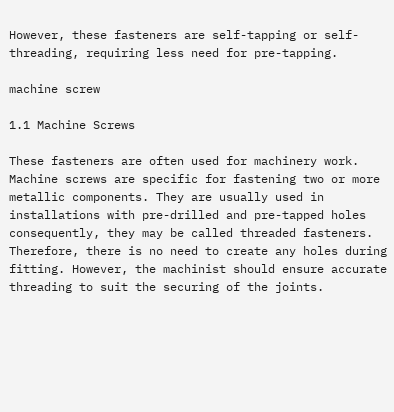However, these fasteners are self-tapping or self-threading, requiring less need for pre-tapping.

machine screw

1.1 Machine Screws

These fasteners are often used for machinery work. Machine screws are specific for fastening two or more metallic components. They are usually used in installations with pre-drilled and pre-tapped holes consequently, they may be called threaded fasteners. Therefore, there is no need to create any holes during fitting. However, the machinist should ensure accurate threading to suit the securing of the joints.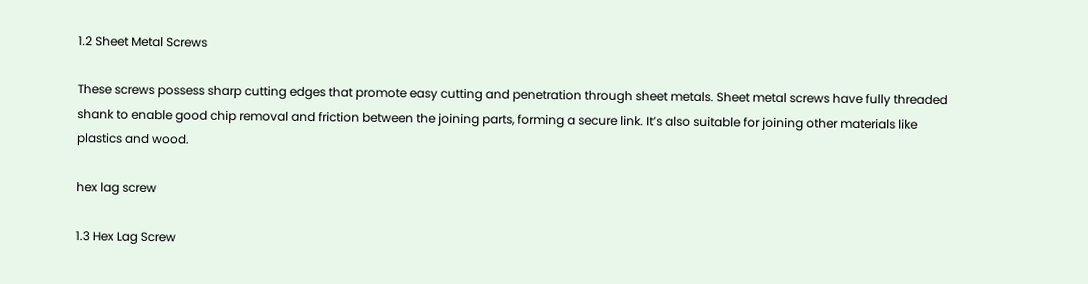1.2 Sheet Metal Screws

These screws possess sharp cutting edges that promote easy cutting and penetration through sheet metals. Sheet metal screws have fully threaded shank to enable good chip removal and friction between the joining parts, forming a secure link. It’s also suitable for joining other materials like plastics and wood.

hex lag screw

1.3 Hex Lag Screw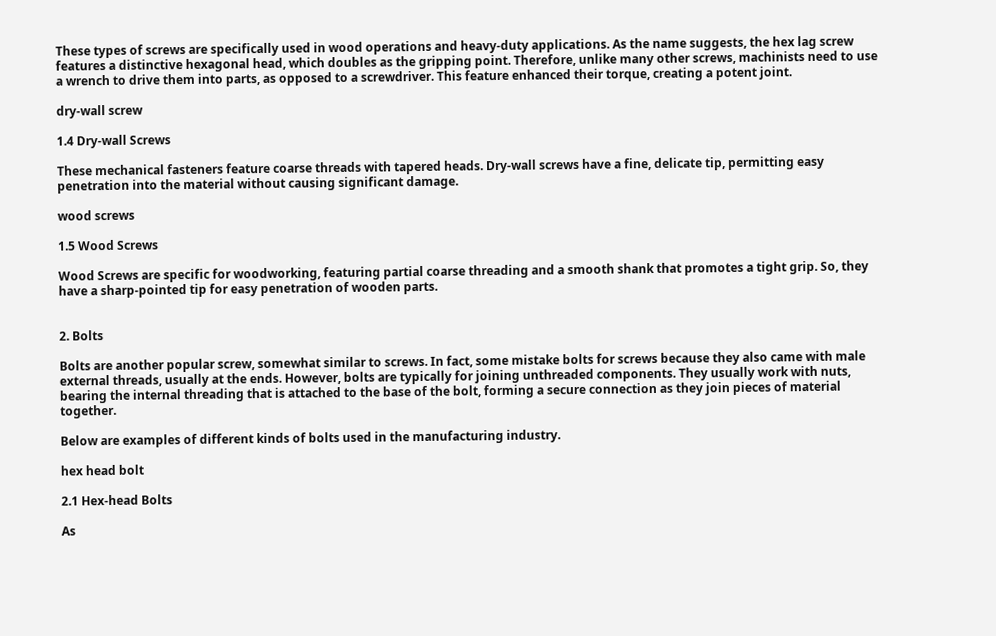These types of screws are specifically used in wood operations and heavy-duty applications. As the name suggests, the hex lag screw features a distinctive hexagonal head, which doubles as the gripping point. Therefore, unlike many other screws, machinists need to use a wrench to drive them into parts, as opposed to a screwdriver. This feature enhanced their torque, creating a potent joint.

dry-wall screw

1.4 Dry-wall Screws

These mechanical fasteners feature coarse threads with tapered heads. Dry-wall screws have a fine, delicate tip, permitting easy penetration into the material without causing significant damage.

wood screws

1.5 Wood Screws

Wood Screws are specific for woodworking, featuring partial coarse threading and a smooth shank that promotes a tight grip. So, they have a sharp-pointed tip for easy penetration of wooden parts.


2. Bolts

Bolts are another popular screw, somewhat similar to screws. In fact, some mistake bolts for screws because they also came with male external threads, usually at the ends. However, bolts are typically for joining unthreaded components. They usually work with nuts, bearing the internal threading that is attached to the base of the bolt, forming a secure connection as they join pieces of material together.

Below are examples of different kinds of bolts used in the manufacturing industry.

hex head bolt

2.1 Hex-head Bolts

As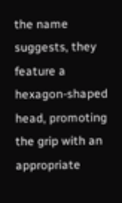the name suggests, they feature a hexagon-shaped head, promoting the grip with an appropriate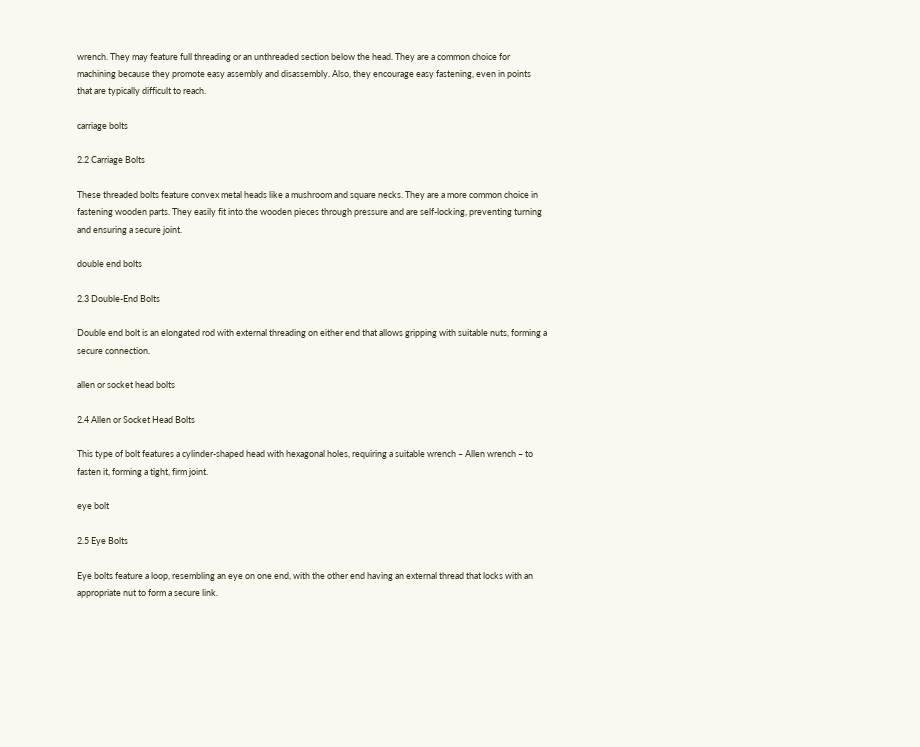wrench. They may feature full threading or an unthreaded section below the head. They are a common choice for machining because they promote easy assembly and disassembly. Also, they encourage easy fastening, even in points that are typically difficult to reach.

carriage bolts

2.2 Carriage Bolts

These threaded bolts feature convex metal heads like a mushroom and square necks. They are a more common choice in fastening wooden parts. They easily fit into the wooden pieces through pressure and are self-locking, preventing turning and ensuring a secure joint.

double end bolts

2.3 Double-End Bolts

Double end bolt is an elongated rod with external threading on either end that allows gripping with suitable nuts, forming a secure connection.

allen or socket head bolts

2.4 Allen or Socket Head Bolts

This type of bolt features a cylinder-shaped head with hexagonal holes, requiring a suitable wrench – Allen wrench – to fasten it, forming a tight, firm joint.

eye bolt

2.5 Eye Bolts

Eye bolts feature a loop, resembling an eye on one end, with the other end having an external thread that locks with an appropriate nut to form a secure link.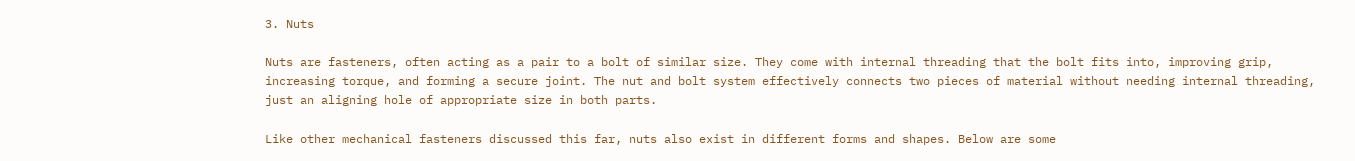3. Nuts

Nuts are fasteners, often acting as a pair to a bolt of similar size. They come with internal threading that the bolt fits into, improving grip, increasing torque, and forming a secure joint. The nut and bolt system effectively connects two pieces of material without needing internal threading, just an aligning hole of appropriate size in both parts.

Like other mechanical fasteners discussed this far, nuts also exist in different forms and shapes. Below are some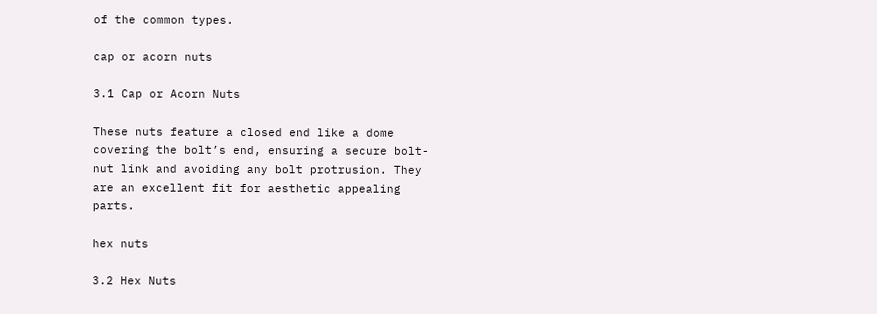of the common types.

cap or acorn nuts

3.1 Cap or Acorn Nuts

These nuts feature a closed end like a dome covering the bolt’s end, ensuring a secure bolt-nut link and avoiding any bolt protrusion. They are an excellent fit for aesthetic appealing parts.

hex nuts

3.2 Hex Nuts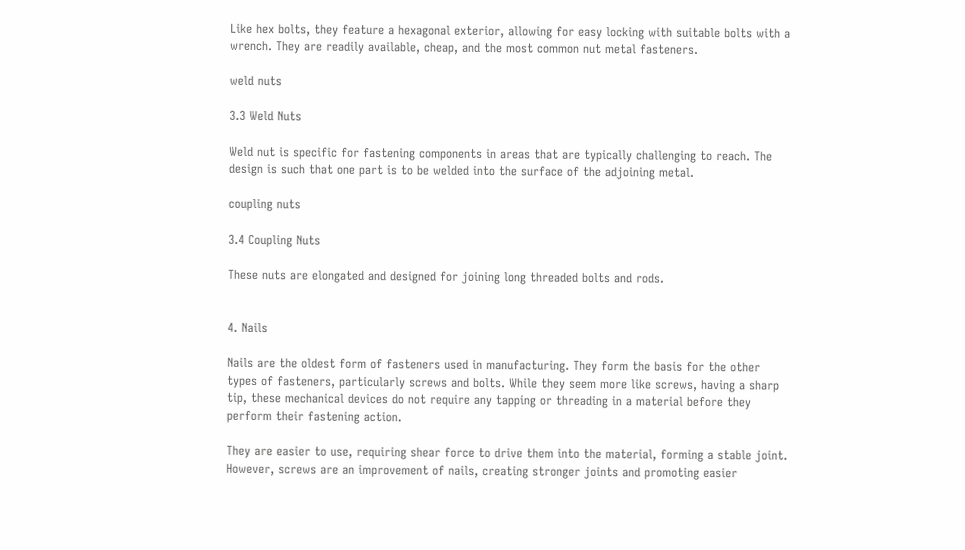Like hex bolts, they feature a hexagonal exterior, allowing for easy locking with suitable bolts with a wrench. They are readily available, cheap, and the most common nut metal fasteners.

weld nuts

3.3 Weld Nuts

Weld nut is specific for fastening components in areas that are typically challenging to reach. The design is such that one part is to be welded into the surface of the adjoining metal.

coupling nuts

3.4 Coupling Nuts

These nuts are elongated and designed for joining long threaded bolts and rods.


4. Nails

Nails are the oldest form of fasteners used in manufacturing. They form the basis for the other types of fasteners, particularly screws and bolts. While they seem more like screws, having a sharp tip, these mechanical devices do not require any tapping or threading in a material before they perform their fastening action.

They are easier to use, requiring shear force to drive them into the material, forming a stable joint. However, screws are an improvement of nails, creating stronger joints and promoting easier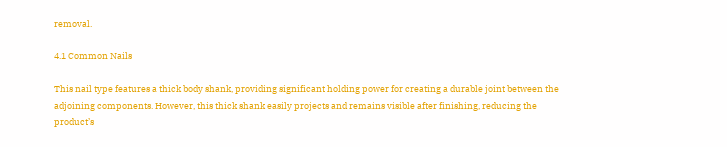removal.

4.1 Common Nails

This nail type features a thick body shank, providing significant holding power for creating a durable joint between the adjoining components. However, this thick shank easily projects and remains visible after finishing, reducing the product’s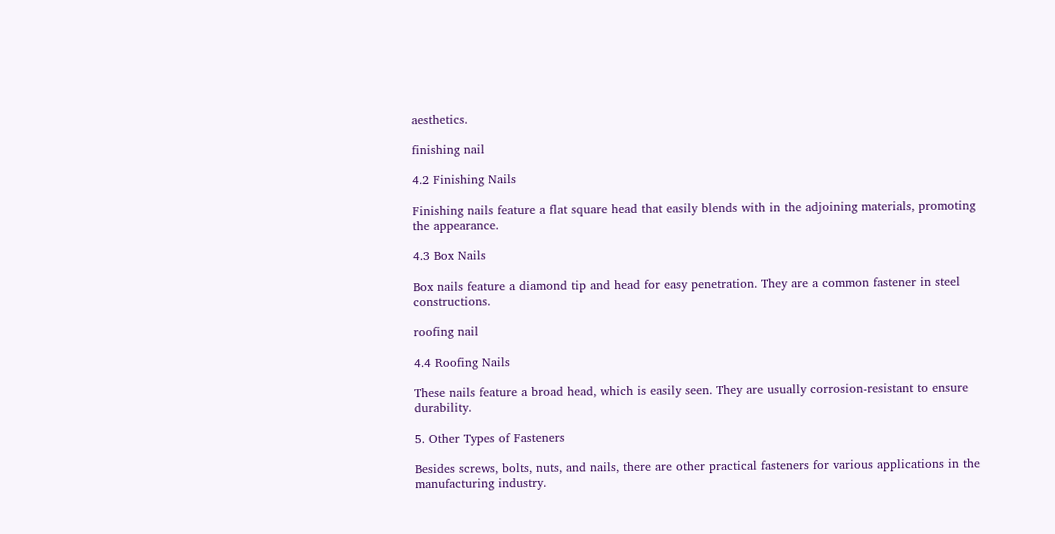aesthetics.

finishing nail

4.2 Finishing Nails

Finishing nails feature a flat square head that easily blends with in the adjoining materials, promoting the appearance.

4.3 Box Nails

Box nails feature a diamond tip and head for easy penetration. They are a common fastener in steel constructions.

roofing nail

4.4 Roofing Nails

These nails feature a broad head, which is easily seen. They are usually corrosion-resistant to ensure durability.

5. Other Types of Fasteners

Besides screws, bolts, nuts, and nails, there are other practical fasteners for various applications in the manufacturing industry.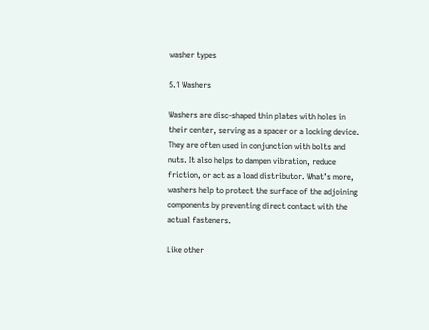washer types

5.1 Washers

Washers are disc-shaped thin plates with holes in their center, serving as a spacer or a locking device. They are often used in conjunction with bolts and nuts. It also helps to dampen vibration, reduce friction, or act as a load distributor. What’s more, washers help to protect the surface of the adjoining components by preventing direct contact with the actual fasteners.

Like other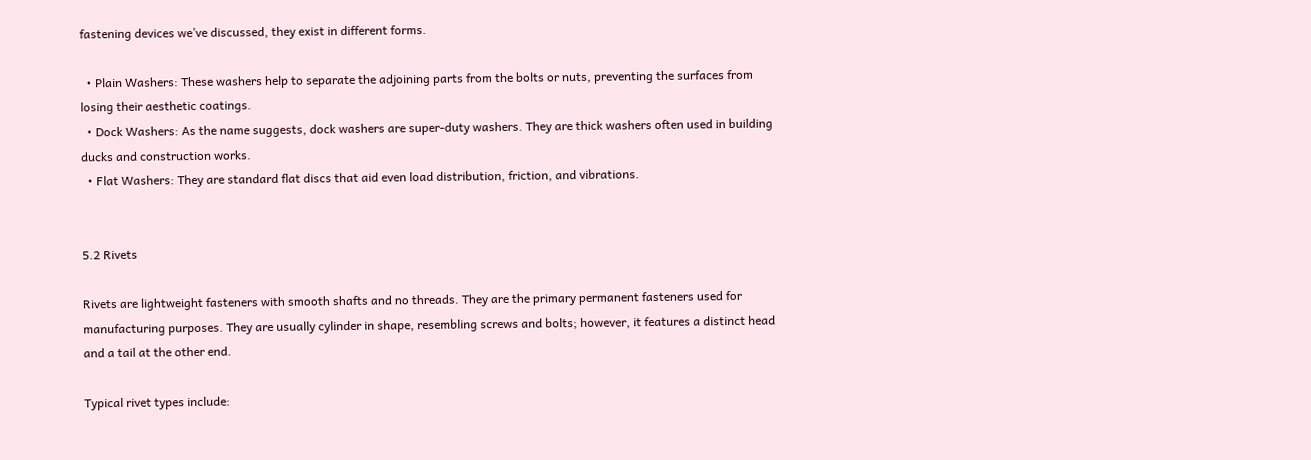fastening devices we’ve discussed, they exist in different forms.

  • Plain Washers: These washers help to separate the adjoining parts from the bolts or nuts, preventing the surfaces from losing their aesthetic coatings.
  • Dock Washers: As the name suggests, dock washers are super-duty washers. They are thick washers often used in building ducks and construction works.
  • Flat Washers: They are standard flat discs that aid even load distribution, friction, and vibrations.


5.2 Rivets

Rivets are lightweight fasteners with smooth shafts and no threads. They are the primary permanent fasteners used for manufacturing purposes. They are usually cylinder in shape, resembling screws and bolts; however, it features a distinct head and a tail at the other end.

Typical rivet types include: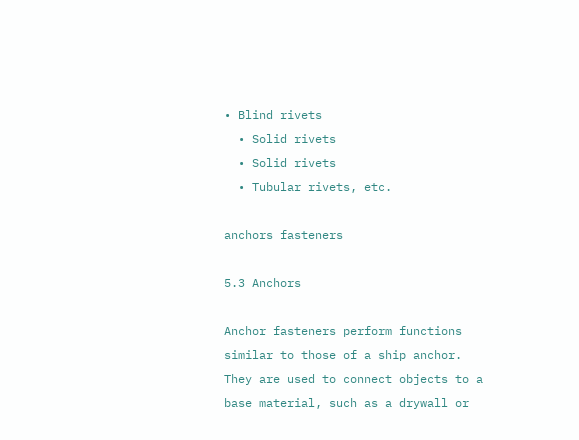• Blind rivets
  • Solid rivets
  • Solid rivets
  • Tubular rivets, etc.

anchors fasteners

5.3 Anchors

Anchor fasteners perform functions similar to those of a ship anchor. They are used to connect objects to a base material, such as a drywall or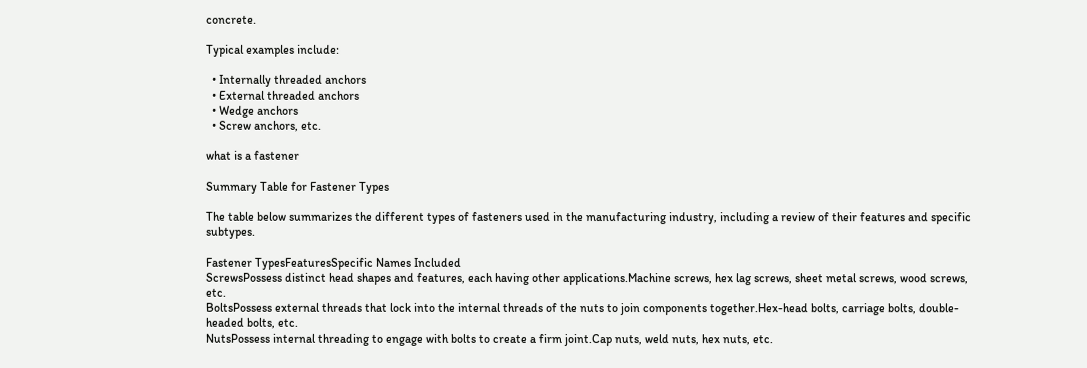concrete.

Typical examples include:

  • Internally threaded anchors
  • External threaded anchors
  • Wedge anchors
  • Screw anchors, etc.

what is a fastener

Summary Table for Fastener Types

The table below summarizes the different types of fasteners used in the manufacturing industry, including a review of their features and specific subtypes.

Fastener TypesFeaturesSpecific Names Included
ScrewsPossess distinct head shapes and features, each having other applications.Machine screws, hex lag screws, sheet metal screws, wood screws, etc.
BoltsPossess external threads that lock into the internal threads of the nuts to join components together.Hex-head bolts, carriage bolts, double-headed bolts, etc.
NutsPossess internal threading to engage with bolts to create a firm joint.Cap nuts, weld nuts, hex nuts, etc.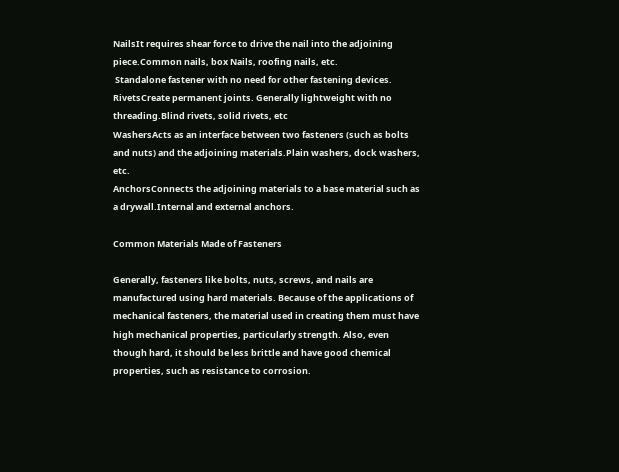NailsIt requires shear force to drive the nail into the adjoining piece.Common nails, box Nails, roofing nails, etc.
 Standalone fastener with no need for other fastening devices.
RivetsCreate permanent joints. Generally lightweight with no threading.Blind rivets, solid rivets, etc
WashersActs as an interface between two fasteners (such as bolts and nuts) and the adjoining materials.Plain washers, dock washers, etc.
AnchorsConnects the adjoining materials to a base material such as a drywall.Internal and external anchors.

Common Materials Made of Fasteners

Generally, fasteners like bolts, nuts, screws, and nails are manufactured using hard materials. Because of the applications of mechanical fasteners, the material used in creating them must have high mechanical properties, particularly strength. Also, even though hard, it should be less brittle and have good chemical properties, such as resistance to corrosion.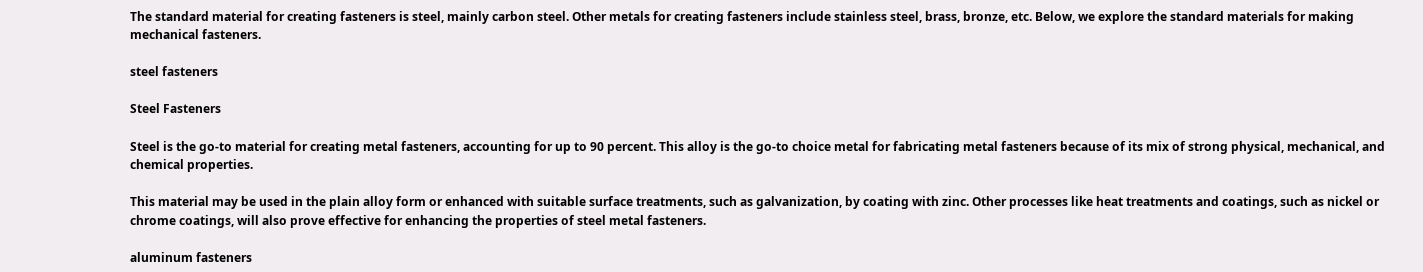The standard material for creating fasteners is steel, mainly carbon steel. Other metals for creating fasteners include stainless steel, brass, bronze, etc. Below, we explore the standard materials for making mechanical fasteners.

steel fasteners

Steel Fasteners

Steel is the go-to material for creating metal fasteners, accounting for up to 90 percent. This alloy is the go-to choice metal for fabricating metal fasteners because of its mix of strong physical, mechanical, and chemical properties.

This material may be used in the plain alloy form or enhanced with suitable surface treatments, such as galvanization, by coating with zinc. Other processes like heat treatments and coatings, such as nickel or chrome coatings, will also prove effective for enhancing the properties of steel metal fasteners.

aluminum fasteners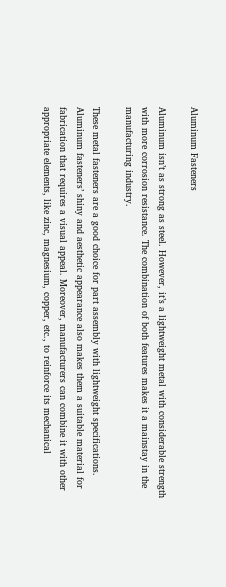Aluminum Fasteners

Aluminum isn’t as strong as steel. However, it’s a lightweight metal with considerable strength with more corrosion resistance. The combination of both features makes it a mainstay in the manufacturing industry.

These metal fasteners are a good choice for part assembly with lightweight specifications. Aluminum fasteners’ shiny and aesthetic appearance also makes them a suitable material for fabrication that requires a visual appeal. Moreover, manufacturers can combine it with other appropriate elements, like zinc, magnesium, copper, etc., to reinforce its mechanical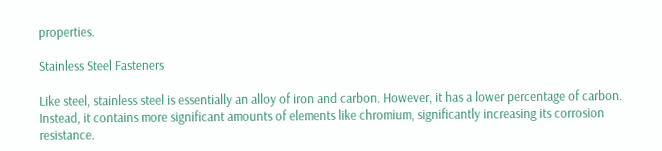properties.

Stainless Steel Fasteners

Like steel, stainless steel is essentially an alloy of iron and carbon. However, it has a lower percentage of carbon. Instead, it contains more significant amounts of elements like chromium, significantly increasing its corrosion resistance.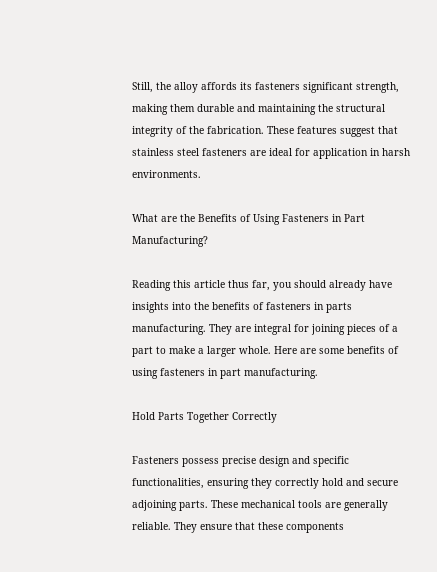Still, the alloy affords its fasteners significant strength, making them durable and maintaining the structural integrity of the fabrication. These features suggest that stainless steel fasteners are ideal for application in harsh environments.

What are the Benefits of Using Fasteners in Part Manufacturing?

Reading this article thus far, you should already have insights into the benefits of fasteners in parts manufacturing. They are integral for joining pieces of a part to make a larger whole. Here are some benefits of using fasteners in part manufacturing.

Hold Parts Together Correctly

Fasteners possess precise design and specific functionalities, ensuring they correctly hold and secure adjoining parts. These mechanical tools are generally reliable. They ensure that these components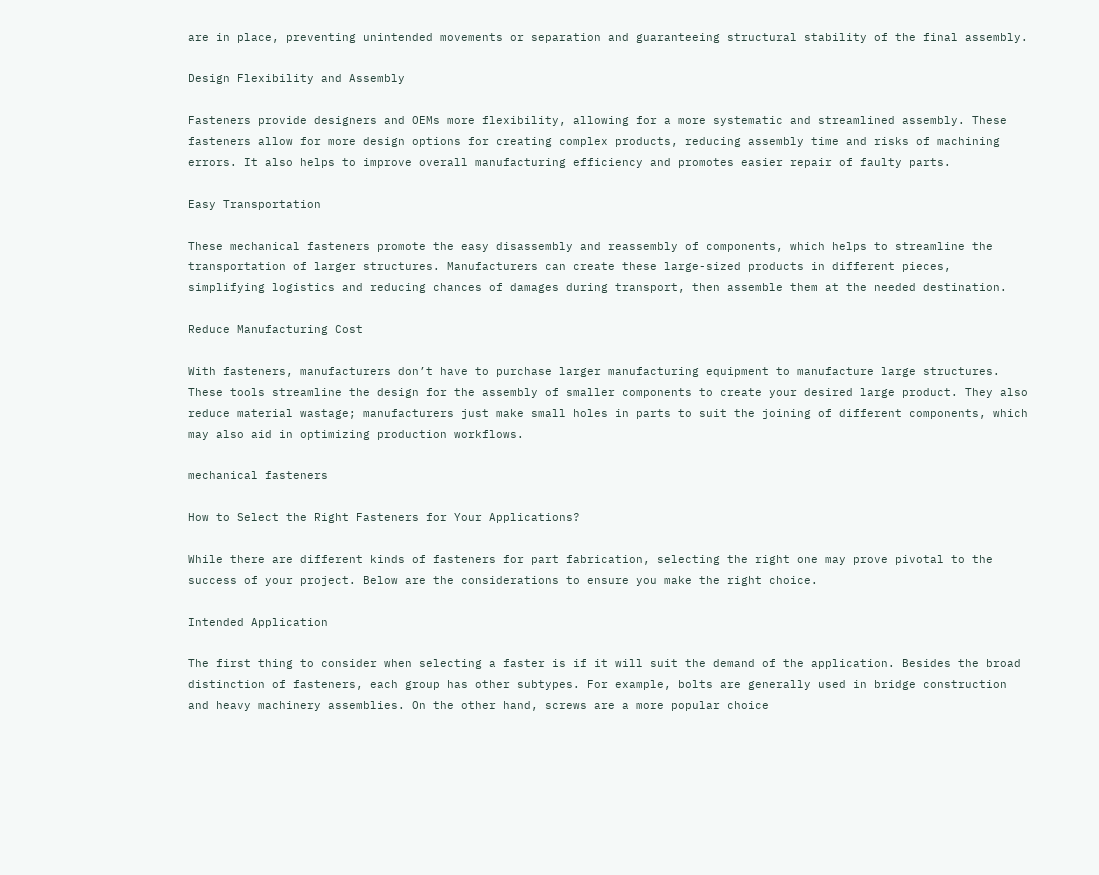are in place, preventing unintended movements or separation and guaranteeing structural stability of the final assembly.

Design Flexibility and Assembly

Fasteners provide designers and OEMs more flexibility, allowing for a more systematic and streamlined assembly. These fasteners allow for more design options for creating complex products, reducing assembly time and risks of machining errors. It also helps to improve overall manufacturing efficiency and promotes easier repair of faulty parts.

Easy Transportation

These mechanical fasteners promote the easy disassembly and reassembly of components, which helps to streamline the transportation of larger structures. Manufacturers can create these large-sized products in different pieces, simplifying logistics and reducing chances of damages during transport, then assemble them at the needed destination.

Reduce Manufacturing Cost

With fasteners, manufacturers don’t have to purchase larger manufacturing equipment to manufacture large structures. These tools streamline the design for the assembly of smaller components to create your desired large product. They also reduce material wastage; manufacturers just make small holes in parts to suit the joining of different components, which may also aid in optimizing production workflows.

mechanical fasteners

How to Select the Right Fasteners for Your Applications?

While there are different kinds of fasteners for part fabrication, selecting the right one may prove pivotal to the success of your project. Below are the considerations to ensure you make the right choice.

Intended Application

The first thing to consider when selecting a faster is if it will suit the demand of the application. Besides the broad distinction of fasteners, each group has other subtypes. For example, bolts are generally used in bridge construction and heavy machinery assemblies. On the other hand, screws are a more popular choice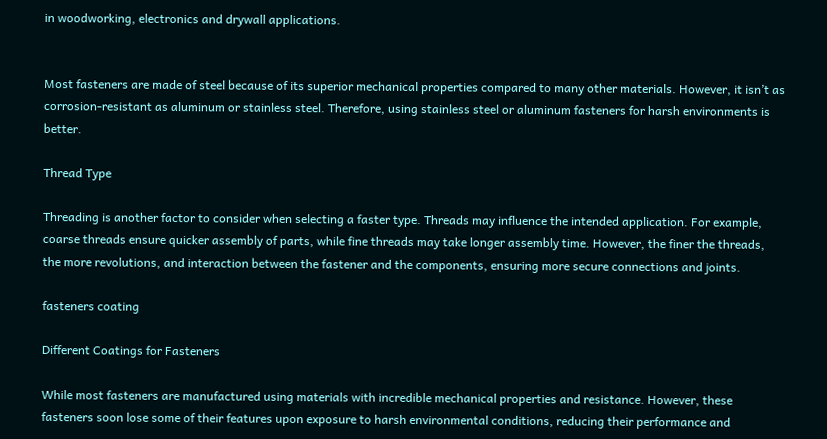in woodworking, electronics and drywall applications.


Most fasteners are made of steel because of its superior mechanical properties compared to many other materials. However, it isn’t as corrosion-resistant as aluminum or stainless steel. Therefore, using stainless steel or aluminum fasteners for harsh environments is better.

Thread Type

Threading is another factor to consider when selecting a faster type. Threads may influence the intended application. For example, coarse threads ensure quicker assembly of parts, while fine threads may take longer assembly time. However, the finer the threads, the more revolutions, and interaction between the fastener and the components, ensuring more secure connections and joints.

fasteners coating

Different Coatings for Fasteners

While most fasteners are manufactured using materials with incredible mechanical properties and resistance. However, these fasteners soon lose some of their features upon exposure to harsh environmental conditions, reducing their performance and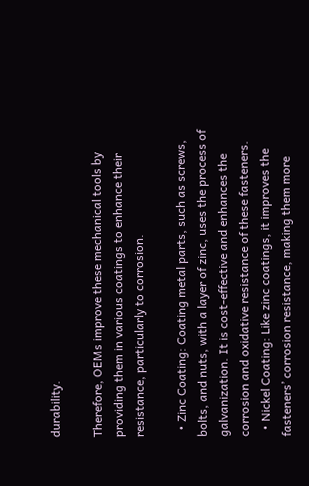durability.

Therefore, OEMs improve these mechanical tools by providing them in various coatings to enhance their resistance, particularly to corrosion.

  • Zinc Coating: Coating metal parts, such as screws, bolts, and nuts, with a layer of zinc, uses the process of galvanization. It is cost-effective and enhances the corrosion and oxidative resistance of these fasteners.
  • Nickel Coating: Like zinc coatings, it improves the fasteners’ corrosion resistance, making them more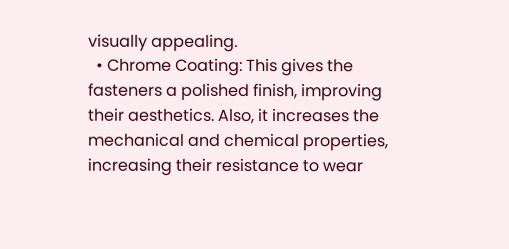visually appealing.
  • Chrome Coating: This gives the fasteners a polished finish, improving their aesthetics. Also, it increases the mechanical and chemical properties, increasing their resistance to wear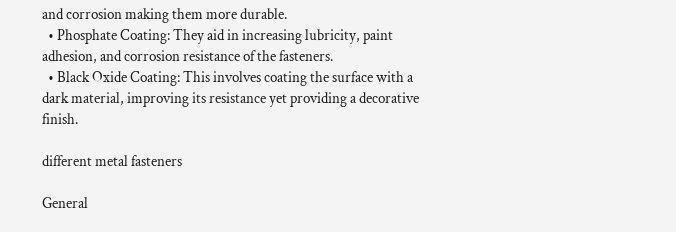and corrosion making them more durable.
  • Phosphate Coating: They aid in increasing lubricity, paint adhesion, and corrosion resistance of the fasteners.
  • Black Oxide Coating: This involves coating the surface with a dark material, improving its resistance yet providing a decorative finish.

different metal fasteners

General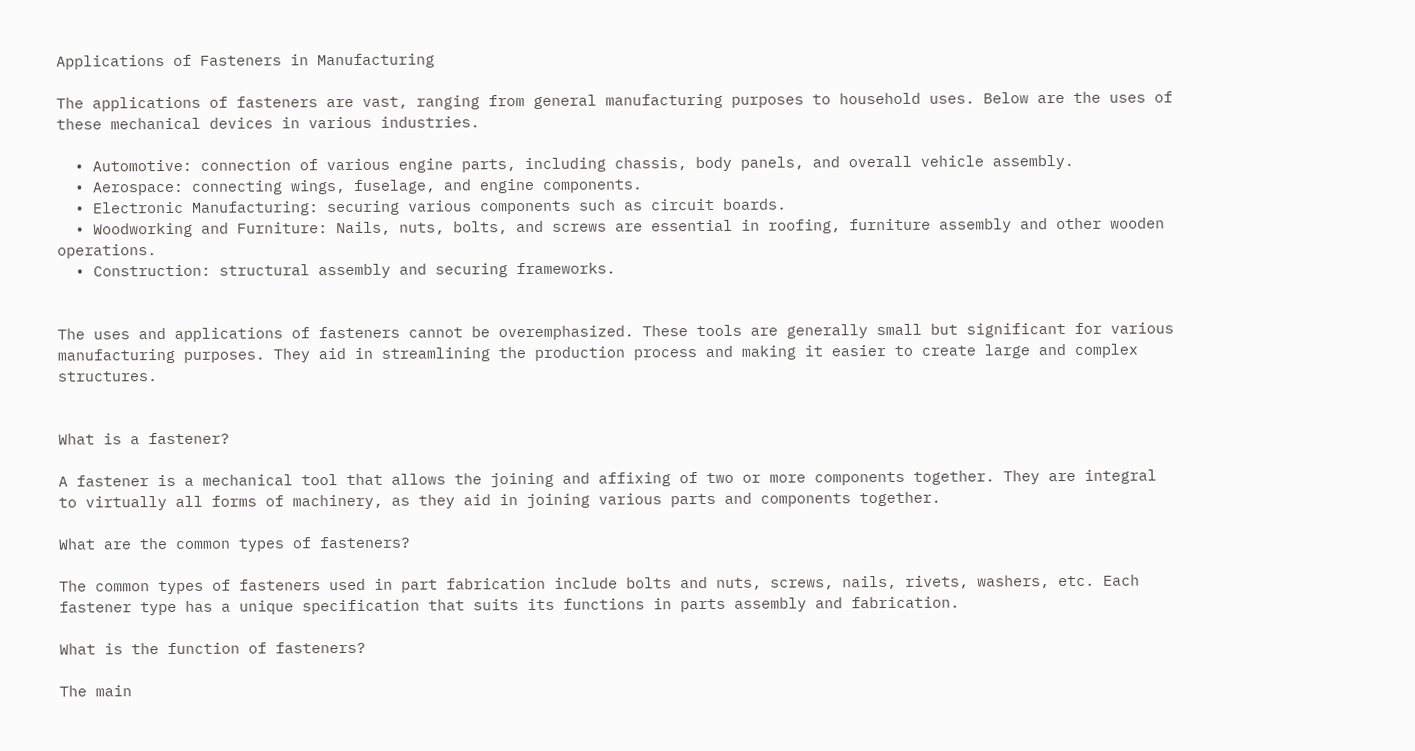Applications of Fasteners in Manufacturing

The applications of fasteners are vast, ranging from general manufacturing purposes to household uses. Below are the uses of these mechanical devices in various industries.

  • Automotive: connection of various engine parts, including chassis, body panels, and overall vehicle assembly.
  • Aerospace: connecting wings, fuselage, and engine components.
  • Electronic Manufacturing: securing various components such as circuit boards.
  • Woodworking and Furniture: Nails, nuts, bolts, and screws are essential in roofing, furniture assembly and other wooden operations.
  • Construction: structural assembly and securing frameworks.


The uses and applications of fasteners cannot be overemphasized. These tools are generally small but significant for various manufacturing purposes. They aid in streamlining the production process and making it easier to create large and complex structures.


What is a fastener?

A fastener is a mechanical tool that allows the joining and affixing of two or more components together. They are integral to virtually all forms of machinery, as they aid in joining various parts and components together.

What are the common types of fasteners?

The common types of fasteners used in part fabrication include bolts and nuts, screws, nails, rivets, washers, etc. Each fastener type has a unique specification that suits its functions in parts assembly and fabrication.

What is the function of fasteners?

The main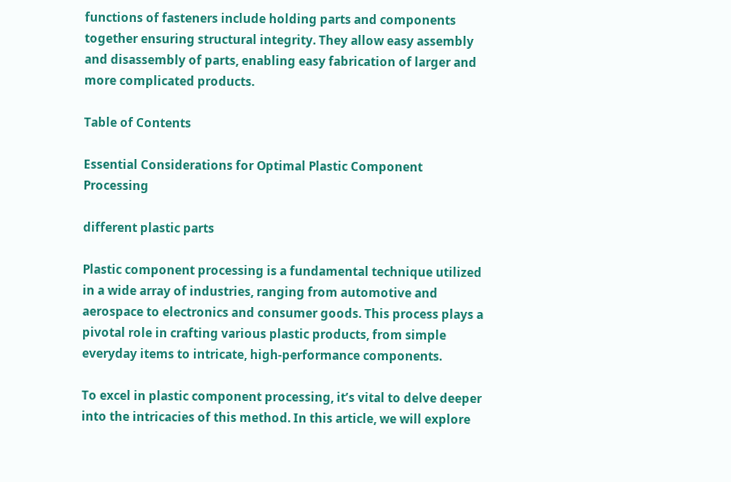functions of fasteners include holding parts and components together ensuring structural integrity. They allow easy assembly and disassembly of parts, enabling easy fabrication of larger and more complicated products.

Table of Contents

Essential Considerations for Optimal Plastic Component Processing

different plastic parts

Plastic component processing is a fundamental technique utilized in a wide array of industries, ranging from automotive and aerospace to electronics and consumer goods. This process plays a pivotal role in crafting various plastic products, from simple everyday items to intricate, high-performance components.

To excel in plastic component processing, it’s vital to delve deeper into the intricacies of this method. In this article, we will explore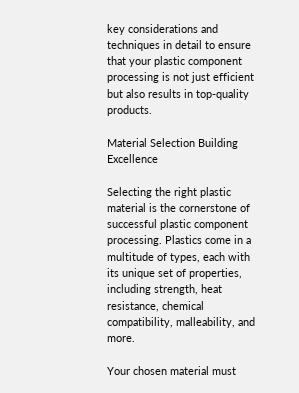key considerations and techniques in detail to ensure that your plastic component processing is not just efficient but also results in top-quality products.

Material Selection Building Excellence

Selecting the right plastic material is the cornerstone of successful plastic component processing. Plastics come in a multitude of types, each with its unique set of properties, including strength, heat resistance, chemical compatibility, malleability, and more.

Your chosen material must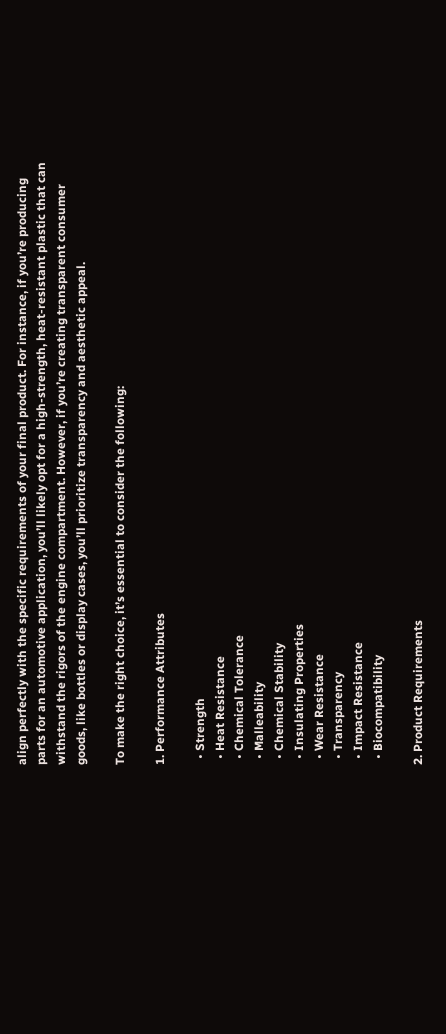align perfectly with the specific requirements of your final product. For instance, if you’re producing parts for an automotive application, you’ll likely opt for a high-strength, heat-resistant plastic that can withstand the rigors of the engine compartment. However, if you’re creating transparent consumer goods, like bottles or display cases, you’ll prioritize transparency and aesthetic appeal.

To make the right choice, it’s essential to consider the following:

1. Performance Attributes

  • Strength
  • Heat Resistance
  • Chemical Tolerance
  • Malleability
  • Chemical Stability
  • Insulating Properties
  • Wear Resistance
  • Transparency
  • Impact Resistance
  • Biocompatibility

2. Product Requirements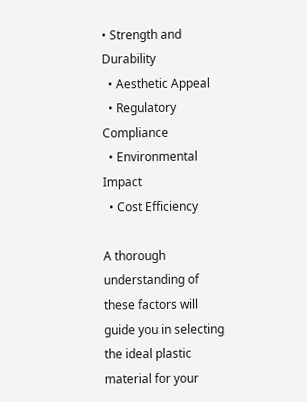• Strength and Durability
  • Aesthetic Appeal
  • Regulatory Compliance
  • Environmental Impact
  • Cost Efficiency

A thorough understanding of these factors will guide you in selecting the ideal plastic material for your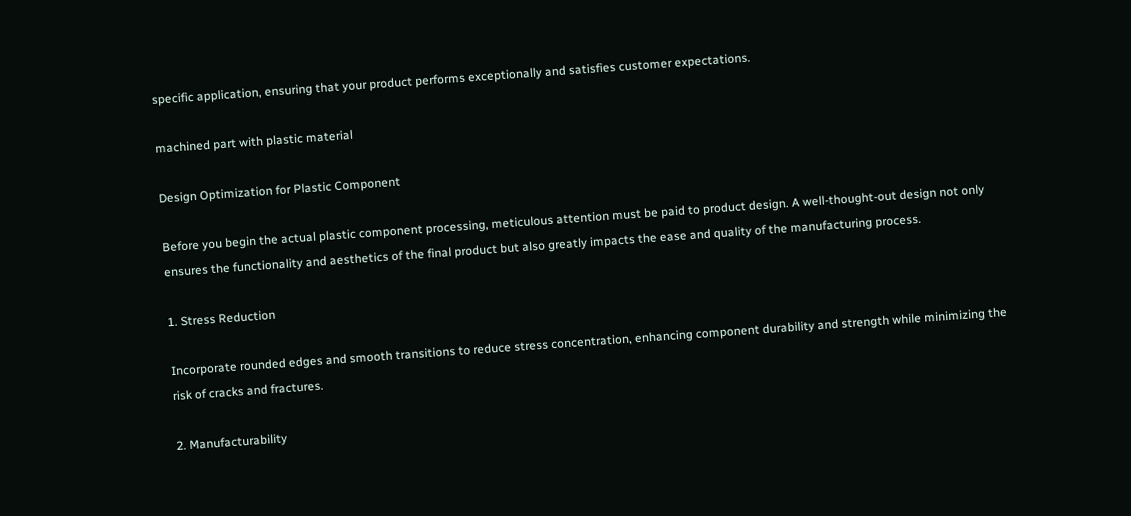specific application, ensuring that your product performs exceptionally and satisfies customer expectations.

machined part with plastic material

Design Optimization for Plastic Component

Before you begin the actual plastic component processing, meticulous attention must be paid to product design. A well-thought-out design not only ensures the functionality and aesthetics of the final product but also greatly impacts the ease and quality of the manufacturing process.

1. Stress Reduction

Incorporate rounded edges and smooth transitions to reduce stress concentration, enhancing component durability and strength while minimizing the risk of cracks and fractures.

2. Manufacturability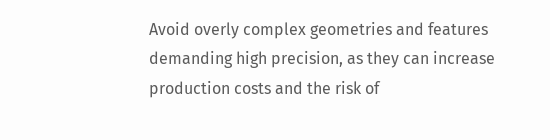Avoid overly complex geometries and features demanding high precision, as they can increase production costs and the risk of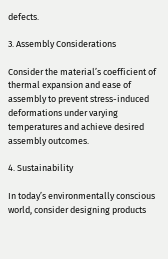defects.

3. Assembly Considerations

Consider the material’s coefficient of thermal expansion and ease of assembly to prevent stress-induced deformations under varying temperatures and achieve desired assembly outcomes.

4. Sustainability

In today’s environmentally conscious world, consider designing products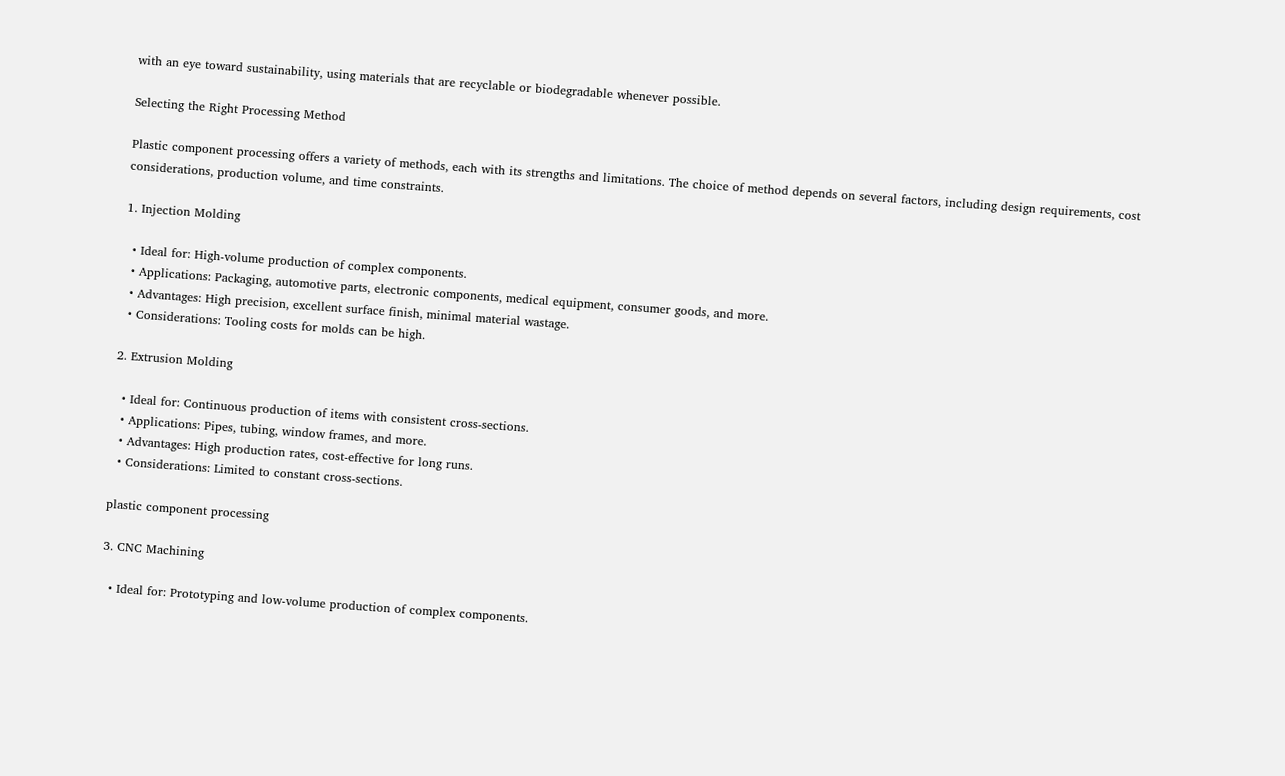with an eye toward sustainability, using materials that are recyclable or biodegradable whenever possible.

Selecting the Right Processing Method

Plastic component processing offers a variety of methods, each with its strengths and limitations. The choice of method depends on several factors, including design requirements, cost considerations, production volume, and time constraints.

1. Injection Molding

  • Ideal for: High-volume production of complex components.
  • Applications: Packaging, automotive parts, electronic components, medical equipment, consumer goods, and more.
  • Advantages: High precision, excellent surface finish, minimal material wastage.
  • Considerations: Tooling costs for molds can be high.

2. Extrusion Molding

  • Ideal for: Continuous production of items with consistent cross-sections.
  • Applications: Pipes, tubing, window frames, and more.
  • Advantages: High production rates, cost-effective for long runs.
  • Considerations: Limited to constant cross-sections.

plastic component processing

3. CNC Machining

  • Ideal for: Prototyping and low-volume production of complex components.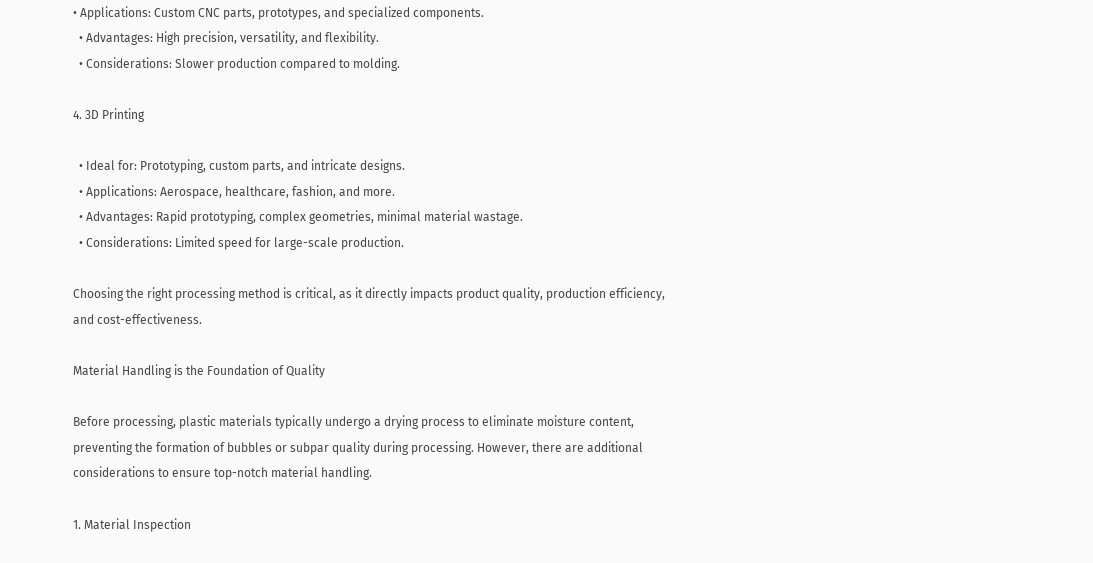• Applications: Custom CNC parts, prototypes, and specialized components.
  • Advantages: High precision, versatility, and flexibility.
  • Considerations: Slower production compared to molding.

4. 3D Printing

  • Ideal for: Prototyping, custom parts, and intricate designs.
  • Applications: Aerospace, healthcare, fashion, and more.
  • Advantages: Rapid prototyping, complex geometries, minimal material wastage.
  • Considerations: Limited speed for large-scale production.

Choosing the right processing method is critical, as it directly impacts product quality, production efficiency, and cost-effectiveness.

Material Handling is the Foundation of Quality

Before processing, plastic materials typically undergo a drying process to eliminate moisture content, preventing the formation of bubbles or subpar quality during processing. However, there are additional considerations to ensure top-notch material handling.

1. Material Inspection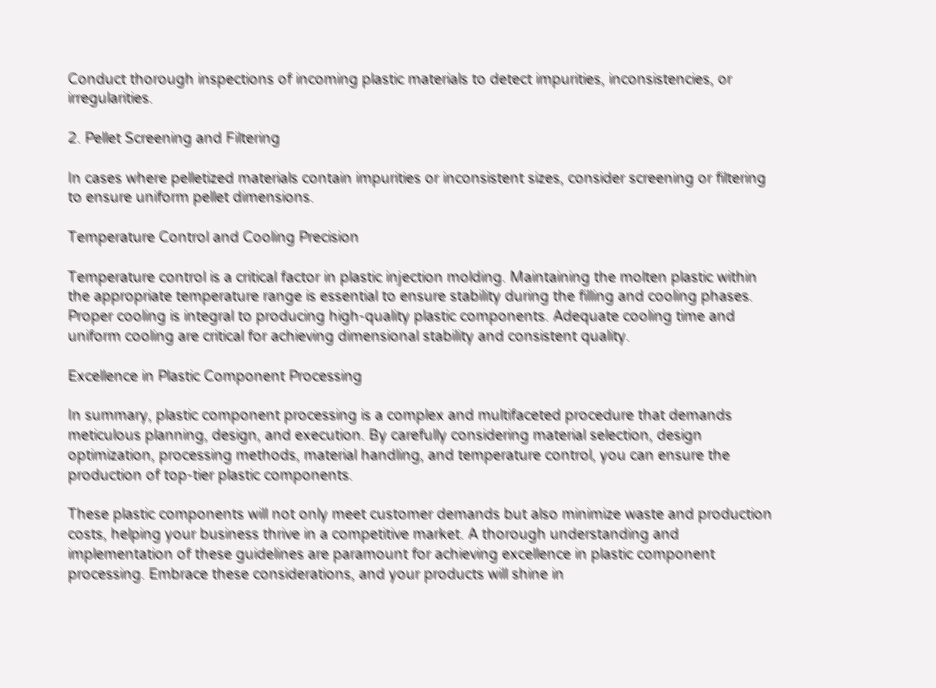Conduct thorough inspections of incoming plastic materials to detect impurities, inconsistencies, or irregularities.

2. Pellet Screening and Filtering

In cases where pelletized materials contain impurities or inconsistent sizes, consider screening or filtering to ensure uniform pellet dimensions.

Temperature Control and Cooling Precision

Temperature control is a critical factor in plastic injection molding. Maintaining the molten plastic within the appropriate temperature range is essential to ensure stability during the filling and cooling phases. Proper cooling is integral to producing high-quality plastic components. Adequate cooling time and uniform cooling are critical for achieving dimensional stability and consistent quality.

Excellence in Plastic Component Processing

In summary, plastic component processing is a complex and multifaceted procedure that demands meticulous planning, design, and execution. By carefully considering material selection, design optimization, processing methods, material handling, and temperature control, you can ensure the production of top-tier plastic components.

These plastic components will not only meet customer demands but also minimize waste and production costs, helping your business thrive in a competitive market. A thorough understanding and implementation of these guidelines are paramount for achieving excellence in plastic component processing. Embrace these considerations, and your products will shine in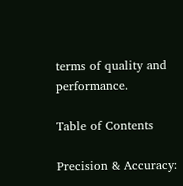terms of quality and performance.

Table of Contents

Precision & Accuracy: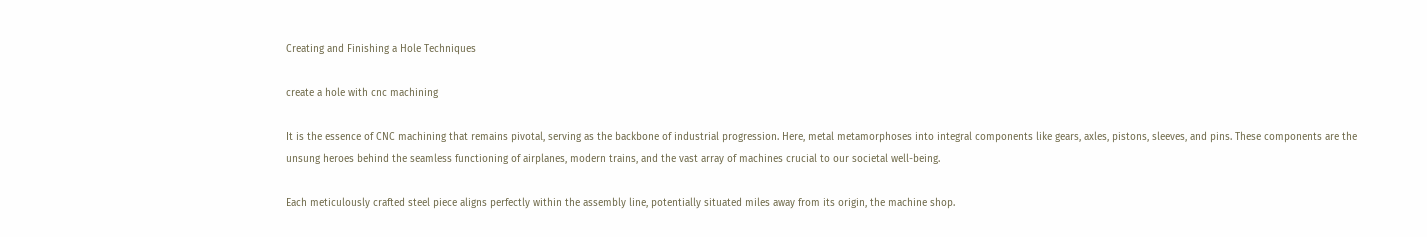Creating and Finishing a Hole Techniques

create a hole with cnc machining

It is the essence of CNC machining that remains pivotal, serving as the backbone of industrial progression. Here, metal metamorphoses into integral components like gears, axles, pistons, sleeves, and pins. These components are the unsung heroes behind the seamless functioning of airplanes, modern trains, and the vast array of machines crucial to our societal well-being.

Each meticulously crafted steel piece aligns perfectly within the assembly line, potentially situated miles away from its origin, the machine shop.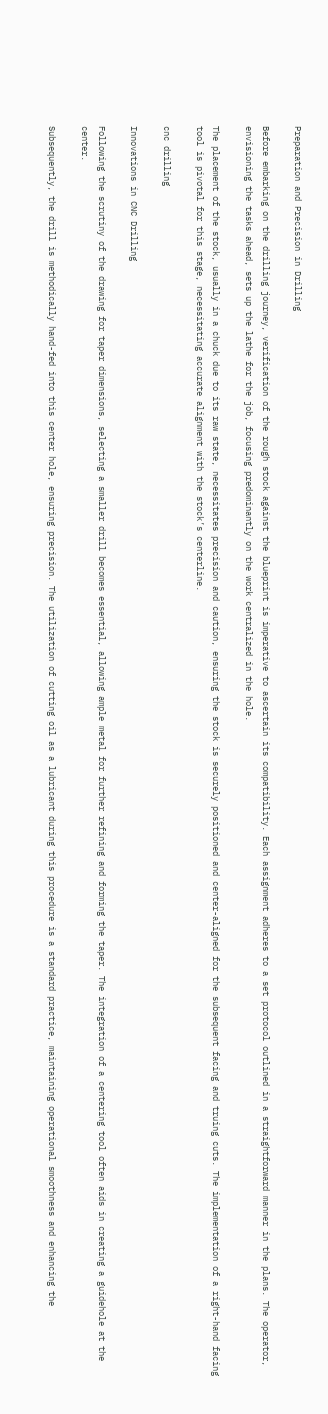Preparation and Precision in Drilling

Before embarking on the drilling journey, verification of the rough stock against the blueprint is imperative to ascertain its compatibility. Each assignment adheres to a set protocol outlined in a straightforward manner in the plans. The operator, envisioning the tasks ahead, sets up the lathe for the job, focusing predominantly on the work centralized in the hole.

The placement of the stock, usually in a chuck due to its raw state, necessitates precision and caution, ensuring the stock is securely positioned and center-aligned for the subsequent facing and truing cuts. The implementation of a right-hand facing tool is pivotal for this stage, necessitating accurate alignment with the stock’s centerline.

cnc drilling

Innovations in CNC Drilling

Following the scrutiny of the drawing for taper dimensions, selecting a smaller drill becomes essential, allowing ample metal for further refining and forming the taper. The integration of a centering tool often aids in creating a guidehole at the center.

Subsequently, the drill is methodically hand-fed into this center hole, ensuring precision. The utilization of cutting oil as a lubricant during this procedure is a standard practice, maintaining operational smoothness and enhancing the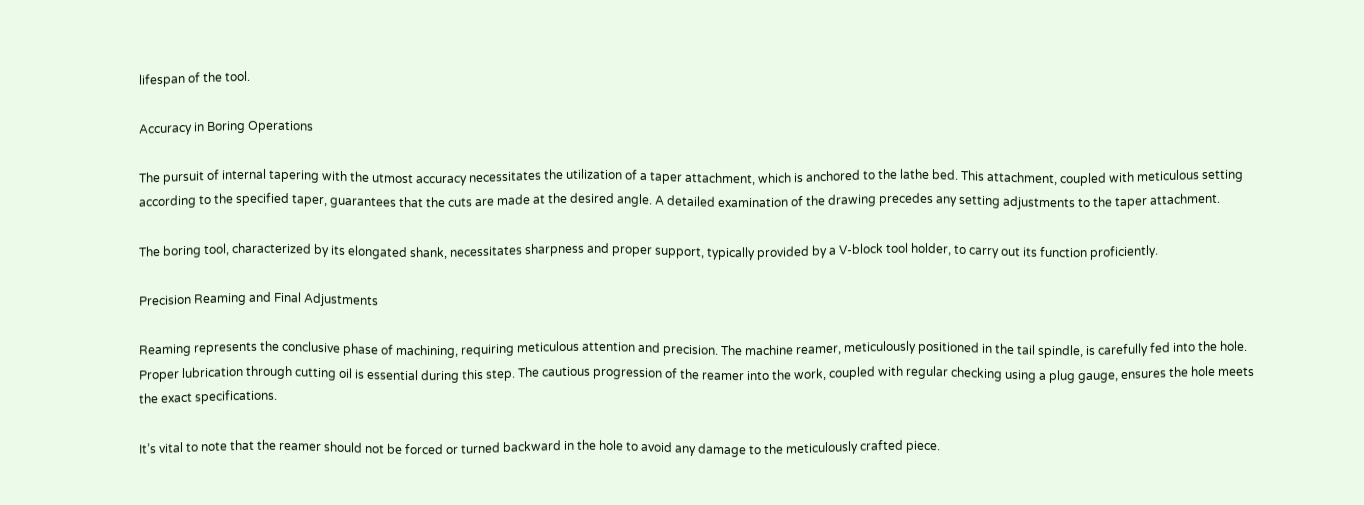lifespan of the tool.

Accuracy in Boring Operations

The pursuit of internal tapering with the utmost accuracy necessitates the utilization of a taper attachment, which is anchored to the lathe bed. This attachment, coupled with meticulous setting according to the specified taper, guarantees that the cuts are made at the desired angle. A detailed examination of the drawing precedes any setting adjustments to the taper attachment.

The boring tool, characterized by its elongated shank, necessitates sharpness and proper support, typically provided by a V-block tool holder, to carry out its function proficiently.

Precision Reaming and Final Adjustments

Reaming represents the conclusive phase of machining, requiring meticulous attention and precision. The machine reamer, meticulously positioned in the tail spindle, is carefully fed into the hole. Proper lubrication through cutting oil is essential during this step. The cautious progression of the reamer into the work, coupled with regular checking using a plug gauge, ensures the hole meets the exact specifications.

It’s vital to note that the reamer should not be forced or turned backward in the hole to avoid any damage to the meticulously crafted piece.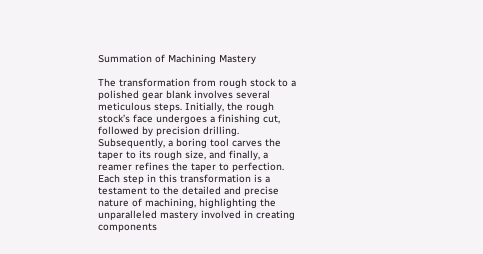Summation of Machining Mastery

The transformation from rough stock to a polished gear blank involves several meticulous steps. Initially, the rough stock’s face undergoes a finishing cut, followed by precision drilling. Subsequently, a boring tool carves the taper to its rough size, and finally, a reamer refines the taper to perfection. Each step in this transformation is a testament to the detailed and precise nature of machining, highlighting the unparalleled mastery involved in creating components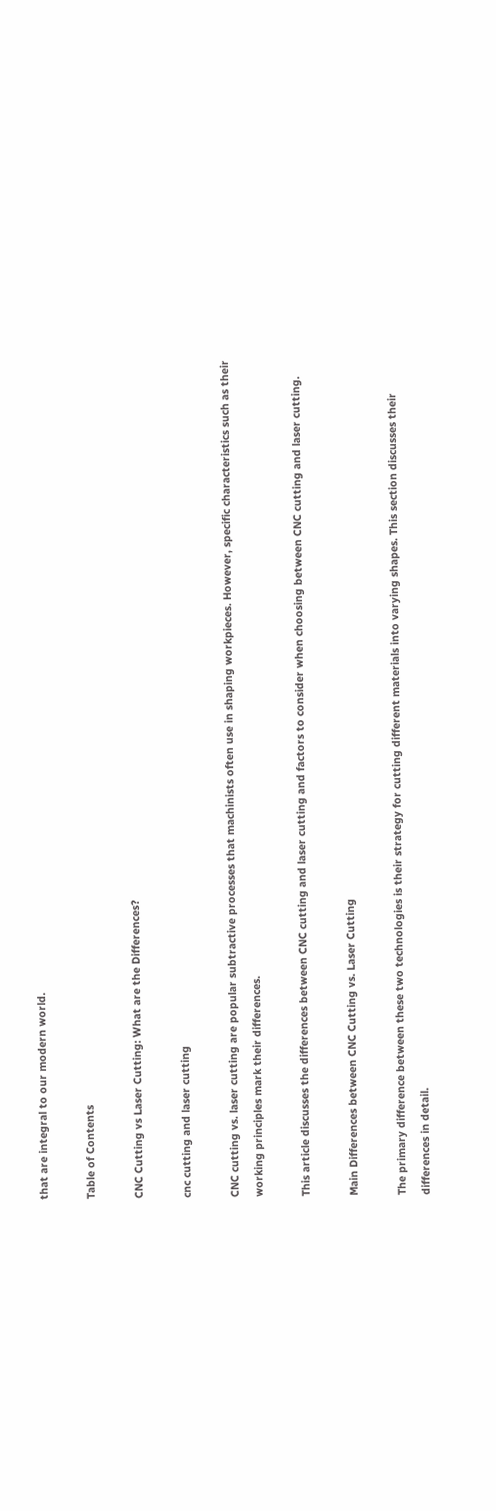that are integral to our modern world.

Table of Contents

CNC Cutting vs Laser Cutting: What are the Differences?

cnc cutting and laser cutting

CNC cutting vs. laser cutting are popular subtractive processes that machinists often use in shaping workpieces. However, specific characteristics such as their working principles mark their differences.

This article discusses the differences between CNC cutting and laser cutting and factors to consider when choosing between CNC cutting and laser cutting.

Main Differences between CNC Cutting vs. Laser Cutting

The primary difference between these two technologies is their strategy for cutting different materials into varying shapes. This section discusses their differences in detail.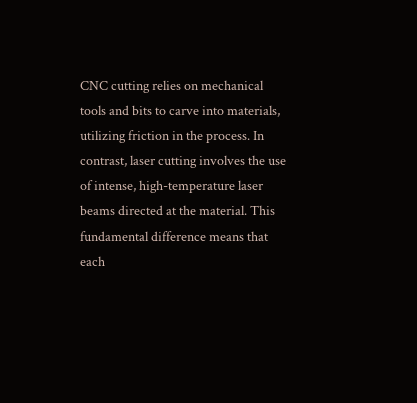CNC cutting relies on mechanical tools and bits to carve into materials, utilizing friction in the process. In contrast, laser cutting involves the use of intense, high-temperature laser beams directed at the material. This fundamental difference means that each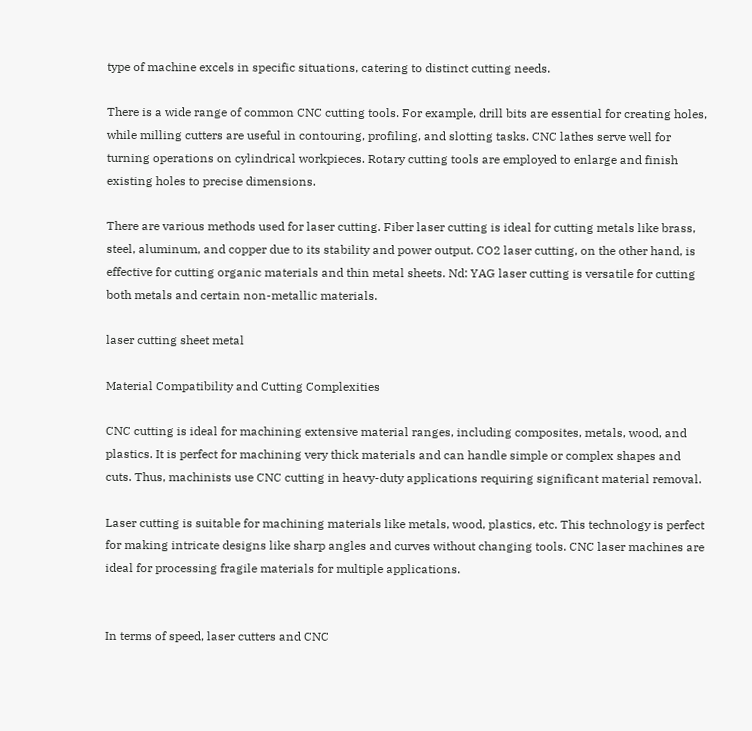type of machine excels in specific situations, catering to distinct cutting needs.

There is a wide range of common CNC cutting tools. For example, drill bits are essential for creating holes, while milling cutters are useful in contouring, profiling, and slotting tasks. CNC lathes serve well for turning operations on cylindrical workpieces. Rotary cutting tools are employed to enlarge and finish existing holes to precise dimensions.

There are various methods used for laser cutting. Fiber laser cutting is ideal for cutting metals like brass, steel, aluminum, and copper due to its stability and power output. CO2 laser cutting, on the other hand, is effective for cutting organic materials and thin metal sheets. Nd: YAG laser cutting is versatile for cutting both metals and certain non-metallic materials.

laser cutting sheet metal

Material Compatibility and Cutting Complexities

CNC cutting is ideal for machining extensive material ranges, including composites, metals, wood, and plastics. It is perfect for machining very thick materials and can handle simple or complex shapes and cuts. Thus, machinists use CNC cutting in heavy-duty applications requiring significant material removal.

Laser cutting is suitable for machining materials like metals, wood, plastics, etc. This technology is perfect for making intricate designs like sharp angles and curves without changing tools. CNC laser machines are ideal for processing fragile materials for multiple applications.


In terms of speed, laser cutters and CNC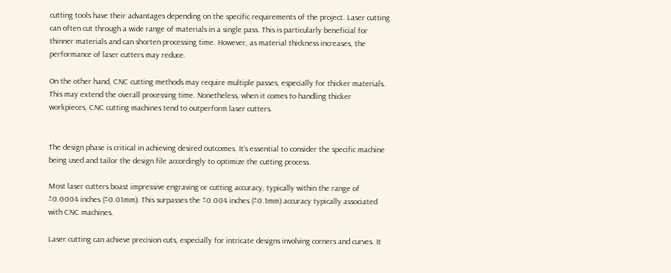cutting tools have their advantages depending on the specific requirements of the project. Laser cutting can often cut through a wide range of materials in a single pass. This is particularly beneficial for thinner materials and can shorten processing time. However, as material thickness increases, the performance of laser cutters may reduce.

On the other hand, CNC cutting methods may require multiple passes, especially for thicker materials. This may extend the overall processing time. Nonetheless, when it comes to handling thicker workpieces, CNC cutting machines tend to outperform laser cutters.


The design phase is critical in achieving desired outcomes. It’s essential to consider the specific machine being used and tailor the design file accordingly to optimize the cutting process.

Most laser cutters boast impressive engraving or cutting accuracy, typically within the range of ±0.0004 inches (±0.01mm). This surpasses the ±0.004 inches (±0.1mm) accuracy typically associated with CNC machines.

Laser cutting can achieve precision cuts, especially for intricate designs involving corners and curves. It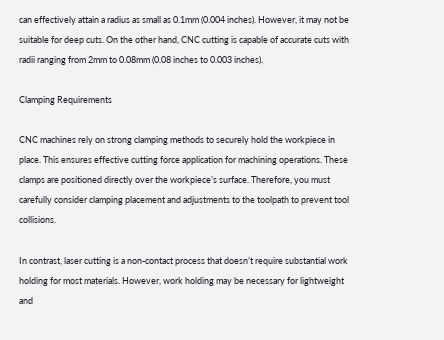can effectively attain a radius as small as 0.1mm (0.004 inches). However, it may not be suitable for deep cuts. On the other hand, CNC cutting is capable of accurate cuts with radii ranging from 2mm to 0.08mm (0.08 inches to 0.003 inches).

Clamping Requirements

CNC machines rely on strong clamping methods to securely hold the workpiece in place. This ensures effective cutting force application for machining operations. These clamps are positioned directly over the workpiece’s surface. Therefore, you must carefully consider clamping placement and adjustments to the toolpath to prevent tool collisions.

In contrast, laser cutting is a non-contact process that doesn’t require substantial work holding for most materials. However, work holding may be necessary for lightweight and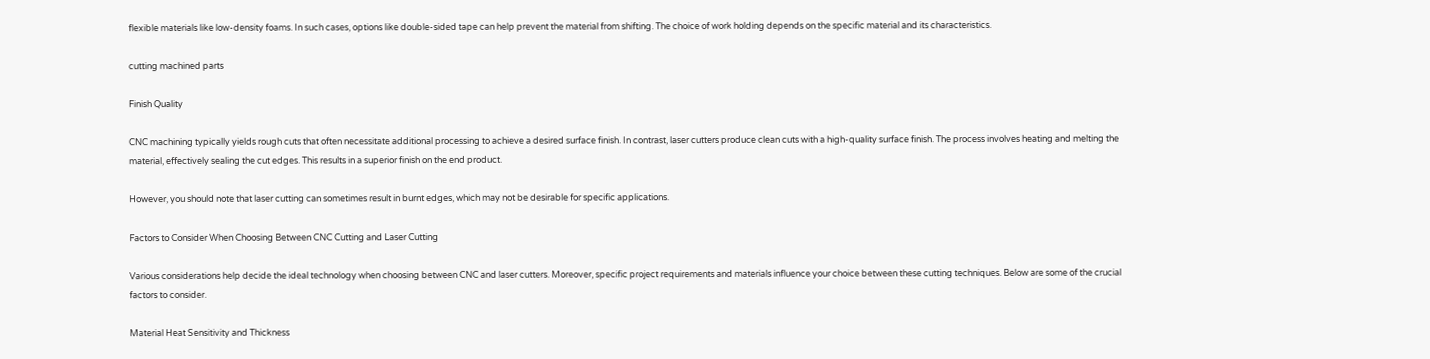flexible materials like low-density foams. In such cases, options like double-sided tape can help prevent the material from shifting. The choice of work holding depends on the specific material and its characteristics.

cutting machined parts

Finish Quality

CNC machining typically yields rough cuts that often necessitate additional processing to achieve a desired surface finish. In contrast, laser cutters produce clean cuts with a high-quality surface finish. The process involves heating and melting the material, effectively sealing the cut edges. This results in a superior finish on the end product.

However, you should note that laser cutting can sometimes result in burnt edges, which may not be desirable for specific applications.

Factors to Consider When Choosing Between CNC Cutting and Laser Cutting

Various considerations help decide the ideal technology when choosing between CNC and laser cutters. Moreover, specific project requirements and materials influence your choice between these cutting techniques. Below are some of the crucial factors to consider.

Material Heat Sensitivity and Thickness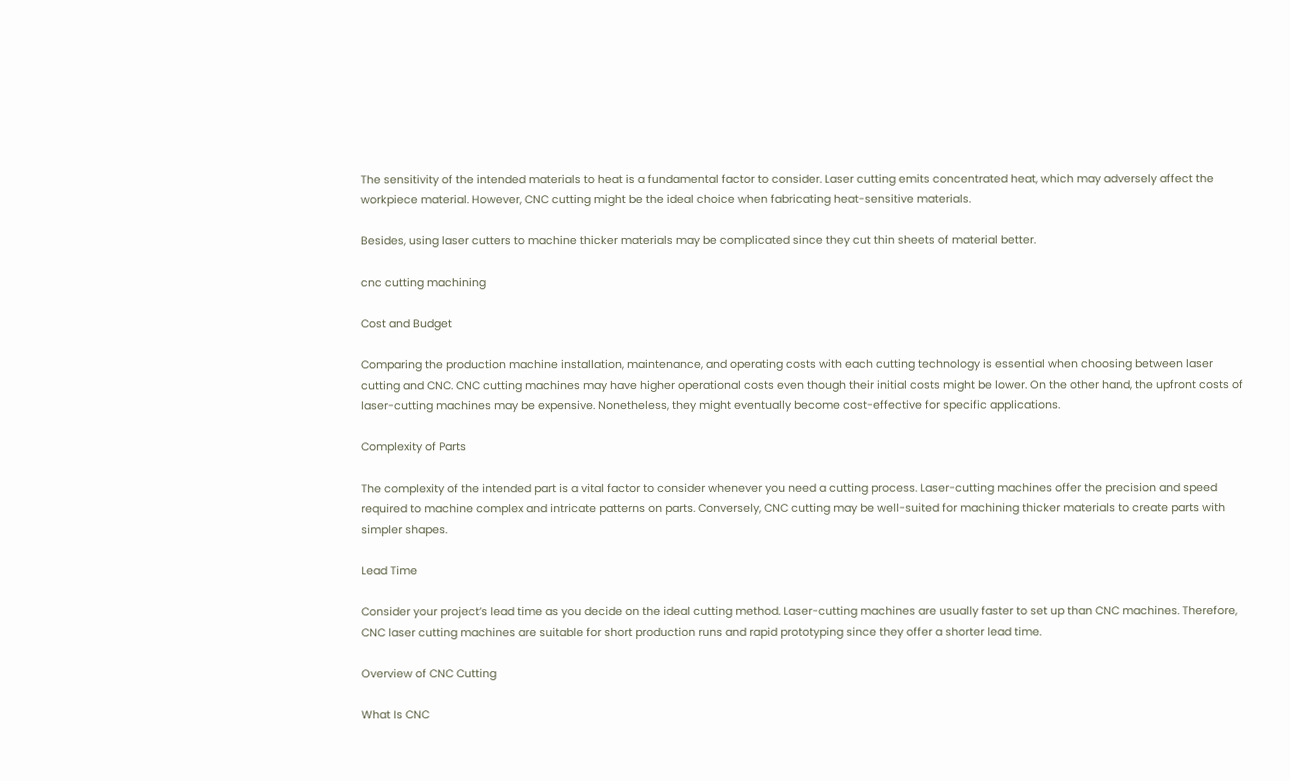The sensitivity of the intended materials to heat is a fundamental factor to consider. Laser cutting emits concentrated heat, which may adversely affect the workpiece material. However, CNC cutting might be the ideal choice when fabricating heat-sensitive materials.

Besides, using laser cutters to machine thicker materials may be complicated since they cut thin sheets of material better.

cnc cutting machining

Cost and Budget

Comparing the production machine installation, maintenance, and operating costs with each cutting technology is essential when choosing between laser cutting and CNC. CNC cutting machines may have higher operational costs even though their initial costs might be lower. On the other hand, the upfront costs of laser-cutting machines may be expensive. Nonetheless, they might eventually become cost-effective for specific applications.

Complexity of Parts

The complexity of the intended part is a vital factor to consider whenever you need a cutting process. Laser-cutting machines offer the precision and speed required to machine complex and intricate patterns on parts. Conversely, CNC cutting may be well-suited for machining thicker materials to create parts with simpler shapes.

Lead Time

Consider your project’s lead time as you decide on the ideal cutting method. Laser-cutting machines are usually faster to set up than CNC machines. Therefore, CNC laser cutting machines are suitable for short production runs and rapid prototyping since they offer a shorter lead time.

Overview of CNC Cutting

What Is CNC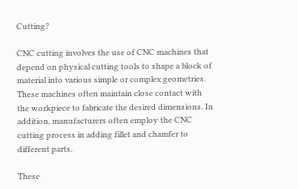Cutting?

CNC cutting involves the use of CNC machines that depend on physical cutting tools to shape a block of material into various simple or complex geometries. These machines often maintain close contact with the workpiece to fabricate the desired dimensions. In addition, manufacturers often employ the CNC cutting process in adding fillet and chamfer to different parts.

These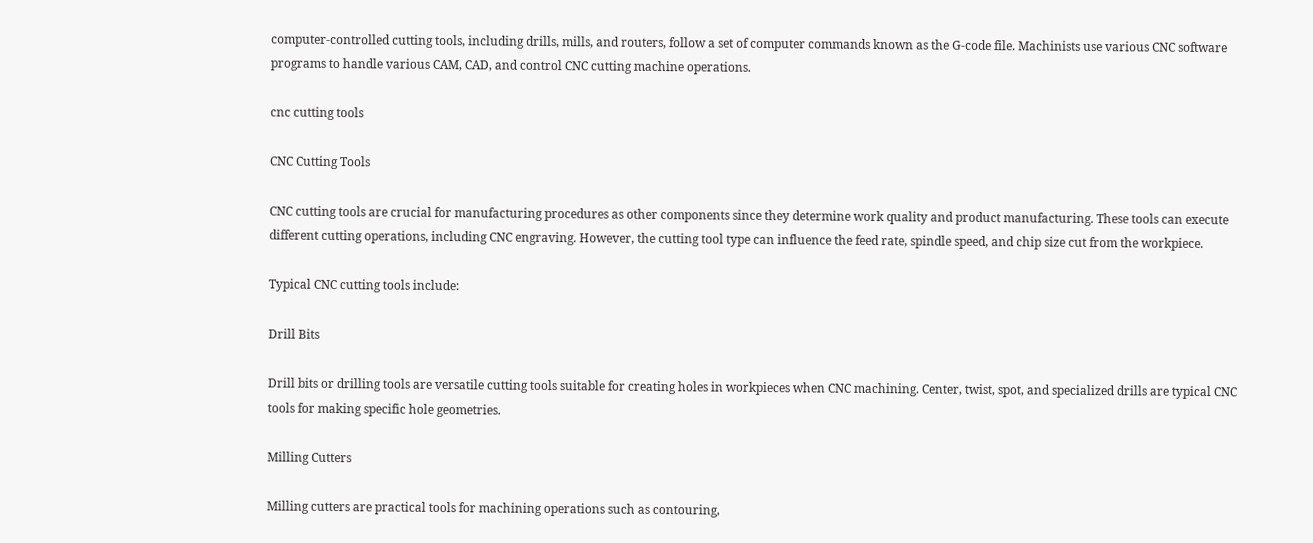computer-controlled cutting tools, including drills, mills, and routers, follow a set of computer commands known as the G-code file. Machinists use various CNC software programs to handle various CAM, CAD, and control CNC cutting machine operations.

cnc cutting tools

CNC Cutting Tools

CNC cutting tools are crucial for manufacturing procedures as other components since they determine work quality and product manufacturing. These tools can execute different cutting operations, including CNC engraving. However, the cutting tool type can influence the feed rate, spindle speed, and chip size cut from the workpiece.

Typical CNC cutting tools include:

Drill Bits

Drill bits or drilling tools are versatile cutting tools suitable for creating holes in workpieces when CNC machining. Center, twist, spot, and specialized drills are typical CNC tools for making specific hole geometries.

Milling Cutters

Milling cutters are practical tools for machining operations such as contouring,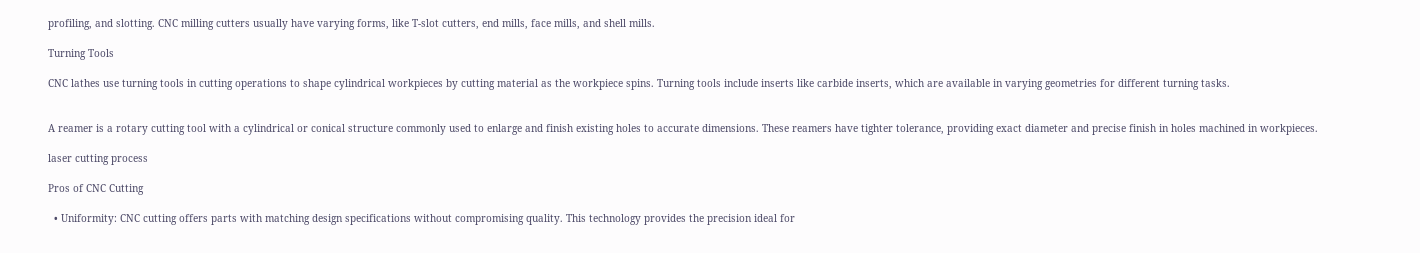profiling, and slotting. CNC milling cutters usually have varying forms, like T-slot cutters, end mills, face mills, and shell mills.

Turning Tools

CNC lathes use turning tools in cutting operations to shape cylindrical workpieces by cutting material as the workpiece spins. Turning tools include inserts like carbide inserts, which are available in varying geometries for different turning tasks.


A reamer is a rotary cutting tool with a cylindrical or conical structure commonly used to enlarge and finish existing holes to accurate dimensions. These reamers have tighter tolerance, providing exact diameter and precise finish in holes machined in workpieces.

laser cutting process

Pros of CNC Cutting

  • Uniformity: CNC cutting offers parts with matching design specifications without compromising quality. This technology provides the precision ideal for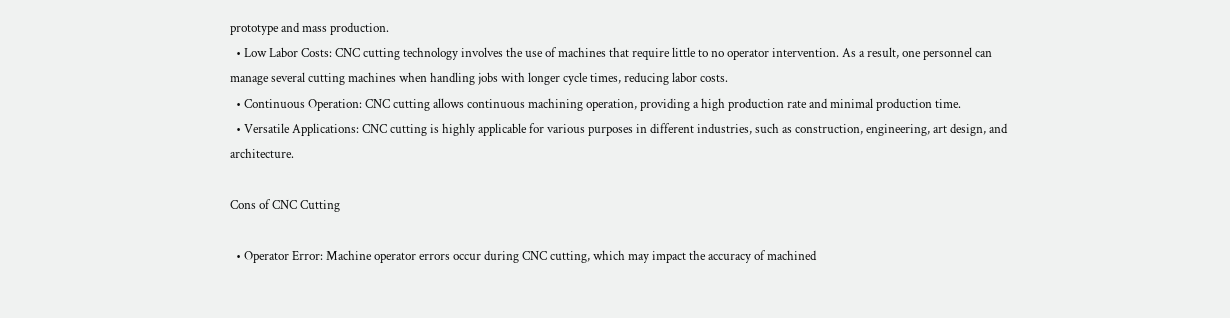prototype and mass production.
  • Low Labor Costs: CNC cutting technology involves the use of machines that require little to no operator intervention. As a result, one personnel can manage several cutting machines when handling jobs with longer cycle times, reducing labor costs.
  • Continuous Operation: CNC cutting allows continuous machining operation, providing a high production rate and minimal production time.
  • Versatile Applications: CNC cutting is highly applicable for various purposes in different industries, such as construction, engineering, art design, and architecture.

Cons of CNC Cutting

  • Operator Error: Machine operator errors occur during CNC cutting, which may impact the accuracy of machined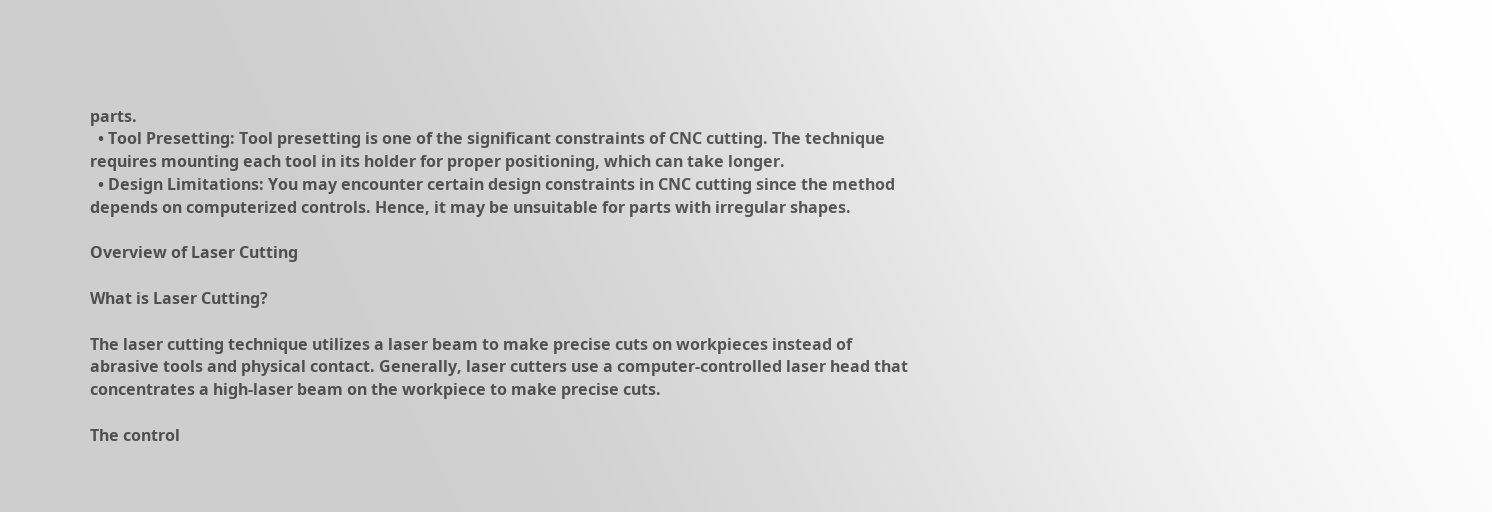parts.
  • Tool Presetting: Tool presetting is one of the significant constraints of CNC cutting. The technique requires mounting each tool in its holder for proper positioning, which can take longer.
  • Design Limitations: You may encounter certain design constraints in CNC cutting since the method depends on computerized controls. Hence, it may be unsuitable for parts with irregular shapes.

Overview of Laser Cutting

What is Laser Cutting?

The laser cutting technique utilizes a laser beam to make precise cuts on workpieces instead of abrasive tools and physical contact. Generally, laser cutters use a computer-controlled laser head that concentrates a high-laser beam on the workpiece to make precise cuts.

The control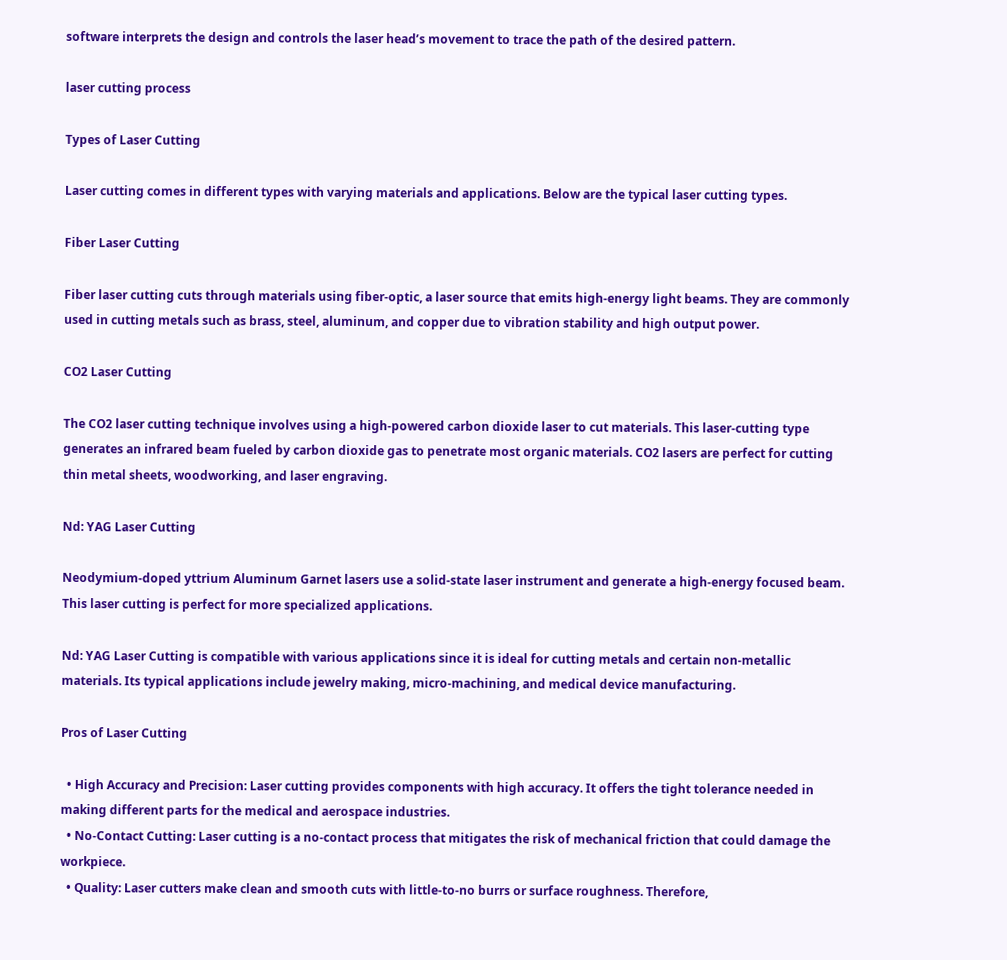software interprets the design and controls the laser head’s movement to trace the path of the desired pattern.

laser cutting process

Types of Laser Cutting

Laser cutting comes in different types with varying materials and applications. Below are the typical laser cutting types.

Fiber Laser Cutting

Fiber laser cutting cuts through materials using fiber-optic, a laser source that emits high-energy light beams. They are commonly used in cutting metals such as brass, steel, aluminum, and copper due to vibration stability and high output power.

CO2 Laser Cutting

The CO2 laser cutting technique involves using a high-powered carbon dioxide laser to cut materials. This laser-cutting type generates an infrared beam fueled by carbon dioxide gas to penetrate most organic materials. CO2 lasers are perfect for cutting thin metal sheets, woodworking, and laser engraving.

Nd: YAG Laser Cutting

Neodymium-doped yttrium Aluminum Garnet lasers use a solid-state laser instrument and generate a high-energy focused beam. This laser cutting is perfect for more specialized applications.

Nd: YAG Laser Cutting is compatible with various applications since it is ideal for cutting metals and certain non-metallic materials. Its typical applications include jewelry making, micro-machining, and medical device manufacturing.

Pros of Laser Cutting

  • High Accuracy and Precision: Laser cutting provides components with high accuracy. It offers the tight tolerance needed in making different parts for the medical and aerospace industries.
  • No-Contact Cutting: Laser cutting is a no-contact process that mitigates the risk of mechanical friction that could damage the workpiece.
  • Quality: Laser cutters make clean and smooth cuts with little-to-no burrs or surface roughness. Therefore,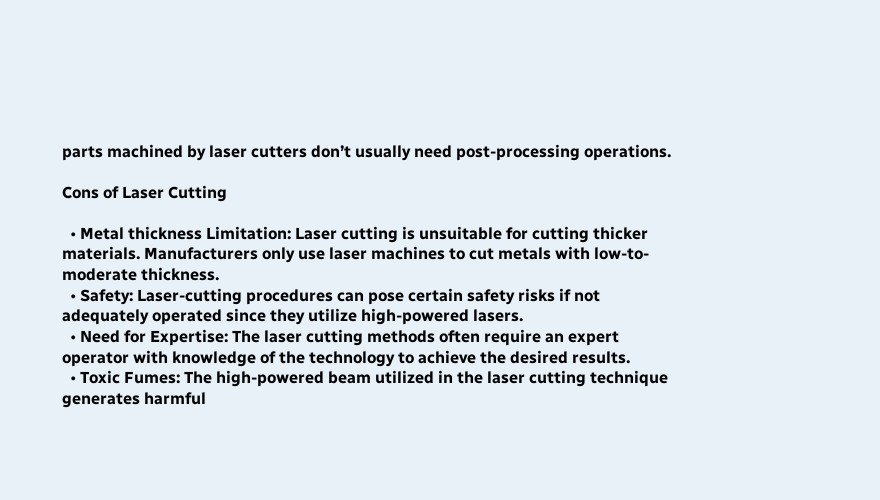parts machined by laser cutters don’t usually need post-processing operations.

Cons of Laser Cutting

  • Metal thickness Limitation: Laser cutting is unsuitable for cutting thicker materials. Manufacturers only use laser machines to cut metals with low-to-moderate thickness.
  • Safety: Laser-cutting procedures can pose certain safety risks if not adequately operated since they utilize high-powered lasers.
  • Need for Expertise: The laser cutting methods often require an expert operator with knowledge of the technology to achieve the desired results.
  • Toxic Fumes: The high-powered beam utilized in the laser cutting technique generates harmful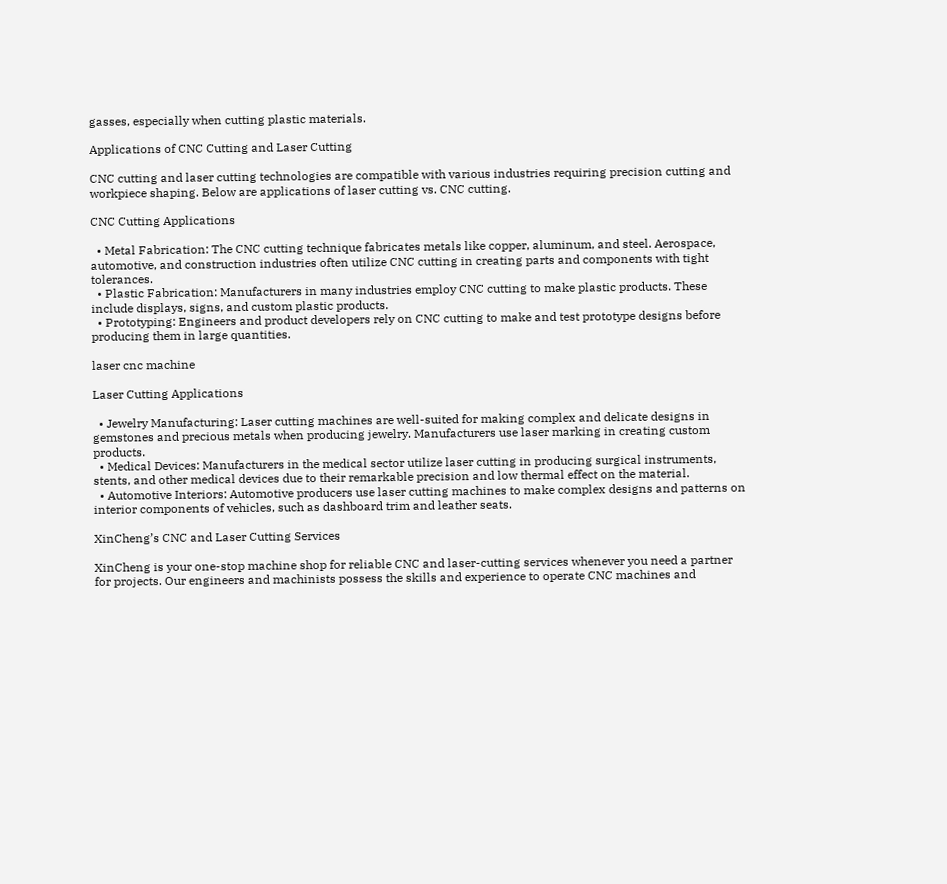gasses, especially when cutting plastic materials.

Applications of CNC Cutting and Laser Cutting

CNC cutting and laser cutting technologies are compatible with various industries requiring precision cutting and workpiece shaping. Below are applications of laser cutting vs. CNC cutting.

CNC Cutting Applications

  • Metal Fabrication: The CNC cutting technique fabricates metals like copper, aluminum, and steel. Aerospace, automotive, and construction industries often utilize CNC cutting in creating parts and components with tight tolerances.
  • Plastic Fabrication: Manufacturers in many industries employ CNC cutting to make plastic products. These include displays, signs, and custom plastic products.
  • Prototyping: Engineers and product developers rely on CNC cutting to make and test prototype designs before producing them in large quantities.

laser cnc machine

Laser Cutting Applications

  • Jewelry Manufacturing: Laser cutting machines are well-suited for making complex and delicate designs in gemstones and precious metals when producing jewelry. Manufacturers use laser marking in creating custom products.
  • Medical Devices: Manufacturers in the medical sector utilize laser cutting in producing surgical instruments, stents, and other medical devices due to their remarkable precision and low thermal effect on the material.
  • Automotive Interiors: Automotive producers use laser cutting machines to make complex designs and patterns on interior components of vehicles, such as dashboard trim and leather seats.

XinCheng’s CNC and Laser Cutting Services

XinCheng is your one-stop machine shop for reliable CNC and laser-cutting services whenever you need a partner for projects. Our engineers and machinists possess the skills and experience to operate CNC machines and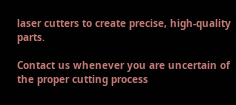laser cutters to create precise, high-quality parts.

Contact us whenever you are uncertain of the proper cutting process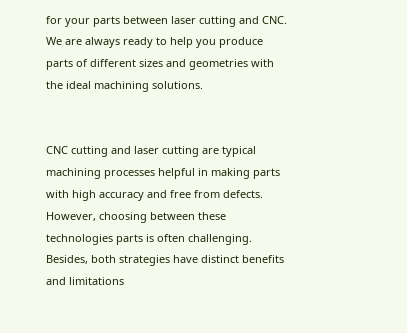for your parts between laser cutting and CNC. We are always ready to help you produce parts of different sizes and geometries with the ideal machining solutions.


CNC cutting and laser cutting are typical machining processes helpful in making parts with high accuracy and free from defects. However, choosing between these technologies parts is often challenging. Besides, both strategies have distinct benefits and limitations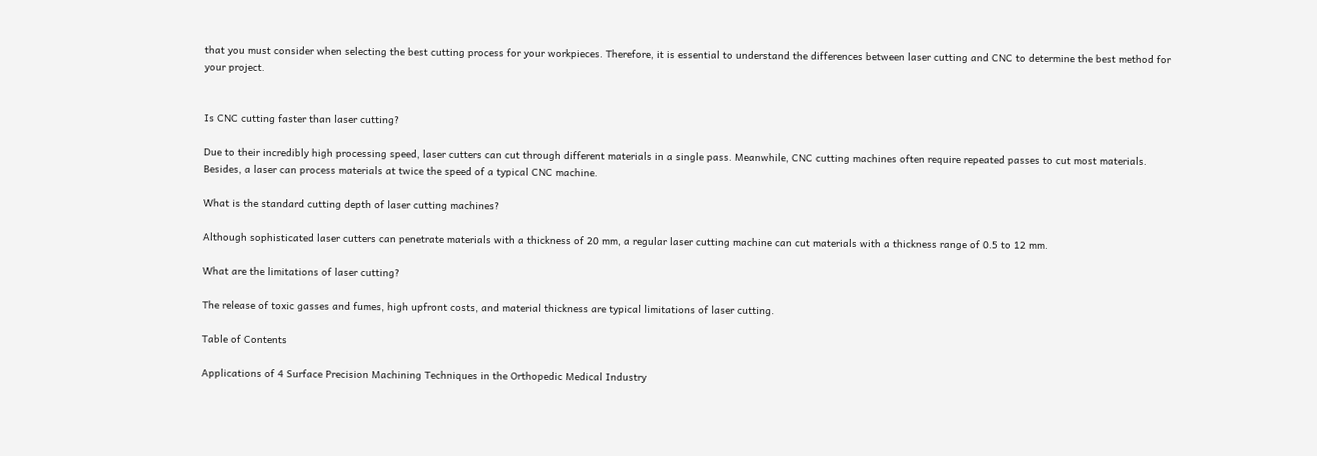that you must consider when selecting the best cutting process for your workpieces. Therefore, it is essential to understand the differences between laser cutting and CNC to determine the best method for your project.


Is CNC cutting faster than laser cutting?

Due to their incredibly high processing speed, laser cutters can cut through different materials in a single pass. Meanwhile, CNC cutting machines often require repeated passes to cut most materials. Besides, a laser can process materials at twice the speed of a typical CNC machine.

What is the standard cutting depth of laser cutting machines?

Although sophisticated laser cutters can penetrate materials with a thickness of 20 mm, a regular laser cutting machine can cut materials with a thickness range of 0.5 to 12 mm.

What are the limitations of laser cutting?

The release of toxic gasses and fumes, high upfront costs, and material thickness are typical limitations of laser cutting.

Table of Contents

Applications of 4 Surface Precision Machining Techniques in the Orthopedic Medical Industry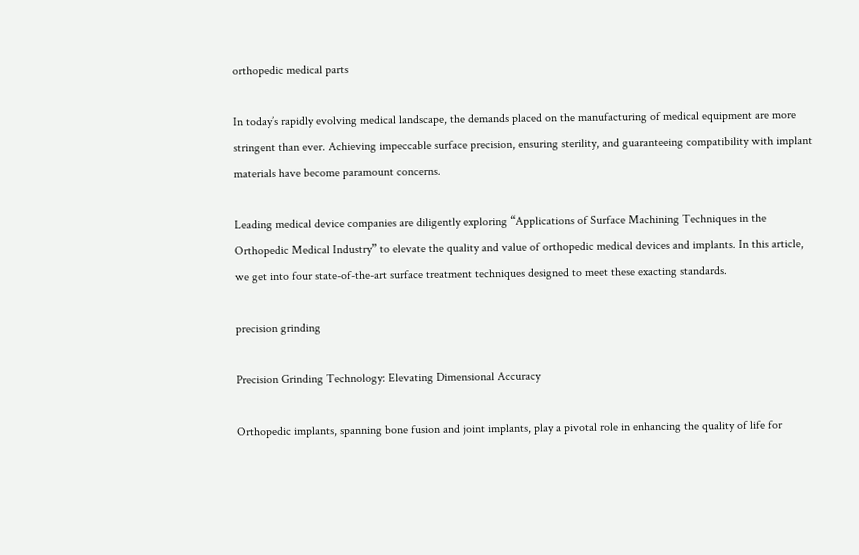orthopedic medical parts

In today’s rapidly evolving medical landscape, the demands placed on the manufacturing of medical equipment are more stringent than ever. Achieving impeccable surface precision, ensuring sterility, and guaranteeing compatibility with implant materials have become paramount concerns.

Leading medical device companies are diligently exploring “Applications of Surface Machining Techniques in the Orthopedic Medical Industry” to elevate the quality and value of orthopedic medical devices and implants. In this article, we get into four state-of-the-art surface treatment techniques designed to meet these exacting standards.

precision grinding

Precision Grinding Technology: Elevating Dimensional Accuracy

Orthopedic implants, spanning bone fusion and joint implants, play a pivotal role in enhancing the quality of life for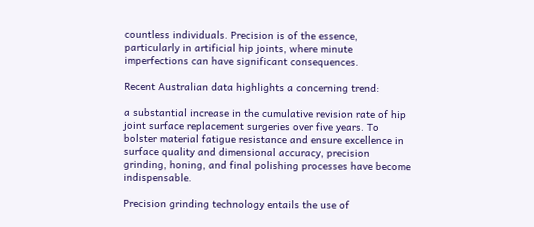countless individuals. Precision is of the essence, particularly in artificial hip joints, where minute imperfections can have significant consequences.

Recent Australian data highlights a concerning trend:

a substantial increase in the cumulative revision rate of hip joint surface replacement surgeries over five years. To bolster material fatigue resistance and ensure excellence in surface quality and dimensional accuracy, precision grinding, honing, and final polishing processes have become indispensable.

Precision grinding technology entails the use of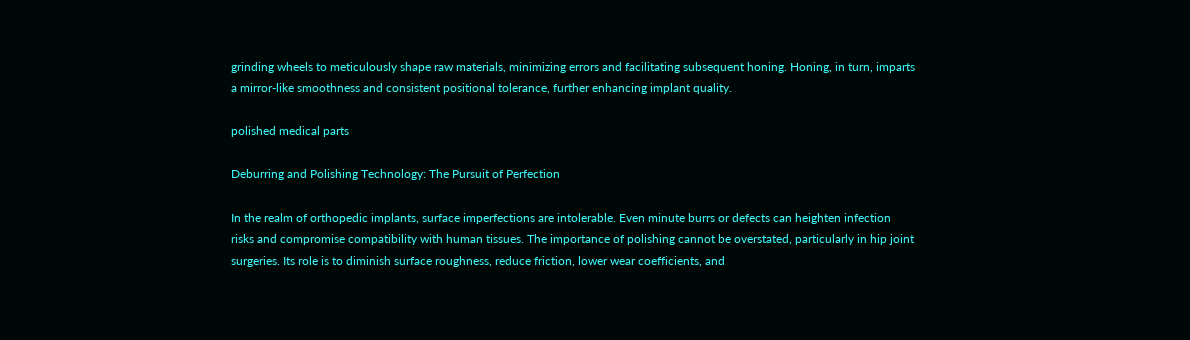grinding wheels to meticulously shape raw materials, minimizing errors and facilitating subsequent honing. Honing, in turn, imparts a mirror-like smoothness and consistent positional tolerance, further enhancing implant quality.

polished medical parts

Deburring and Polishing Technology: The Pursuit of Perfection

In the realm of orthopedic implants, surface imperfections are intolerable. Even minute burrs or defects can heighten infection risks and compromise compatibility with human tissues. The importance of polishing cannot be overstated, particularly in hip joint surgeries. Its role is to diminish surface roughness, reduce friction, lower wear coefficients, and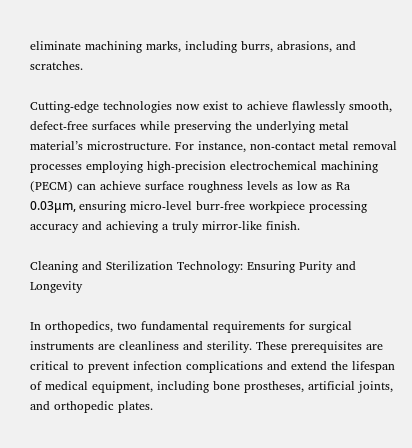eliminate machining marks, including burrs, abrasions, and scratches.

Cutting-edge technologies now exist to achieve flawlessly smooth, defect-free surfaces while preserving the underlying metal material’s microstructure. For instance, non-contact metal removal processes employing high-precision electrochemical machining (PECM) can achieve surface roughness levels as low as Ra 0.03μm, ensuring micro-level burr-free workpiece processing accuracy and achieving a truly mirror-like finish.

Cleaning and Sterilization Technology: Ensuring Purity and Longevity

In orthopedics, two fundamental requirements for surgical instruments are cleanliness and sterility. These prerequisites are critical to prevent infection complications and extend the lifespan of medical equipment, including bone prostheses, artificial joints, and orthopedic plates.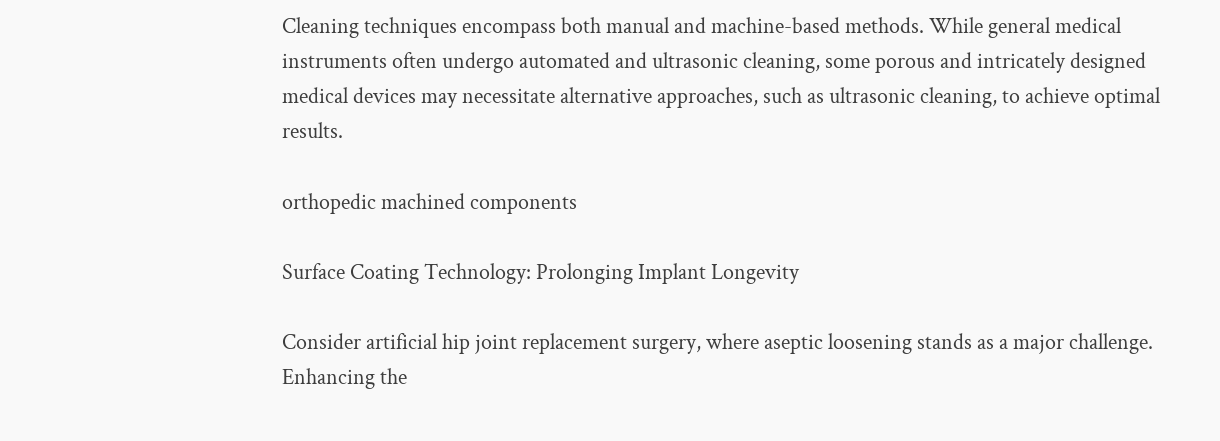Cleaning techniques encompass both manual and machine-based methods. While general medical instruments often undergo automated and ultrasonic cleaning, some porous and intricately designed medical devices may necessitate alternative approaches, such as ultrasonic cleaning, to achieve optimal results.

orthopedic machined components

Surface Coating Technology: Prolonging Implant Longevity

Consider artificial hip joint replacement surgery, where aseptic loosening stands as a major challenge. Enhancing the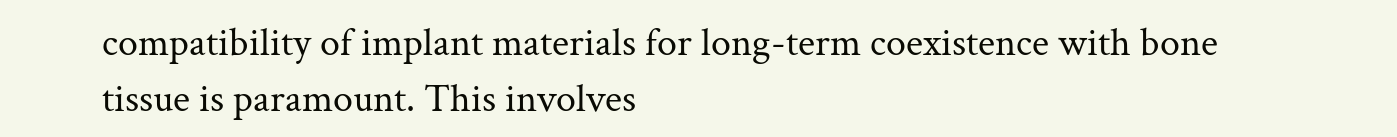compatibility of implant materials for long-term coexistence with bone tissue is paramount. This involves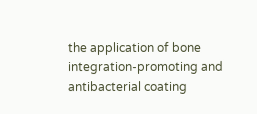the application of bone integration-promoting and antibacterial coating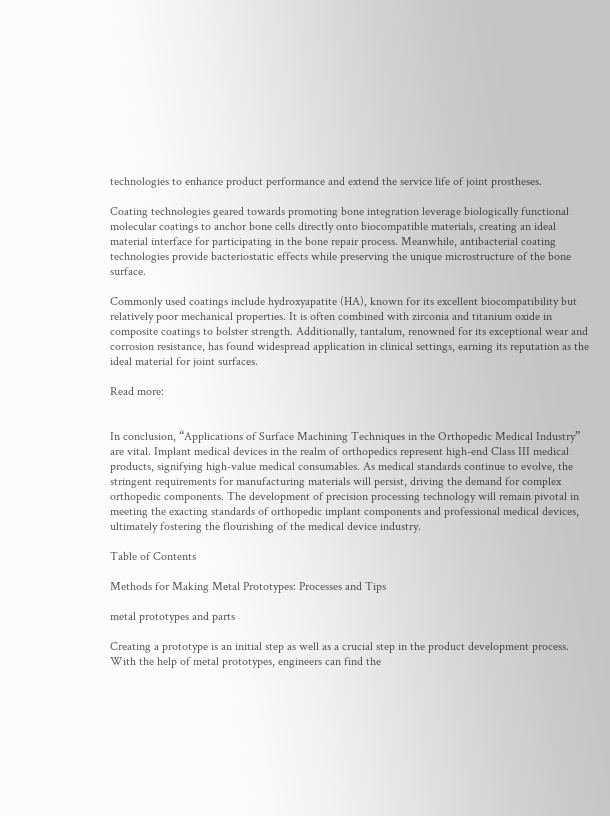technologies to enhance product performance and extend the service life of joint prostheses.

Coating technologies geared towards promoting bone integration leverage biologically functional molecular coatings to anchor bone cells directly onto biocompatible materials, creating an ideal material interface for participating in the bone repair process. Meanwhile, antibacterial coating technologies provide bacteriostatic effects while preserving the unique microstructure of the bone surface.

Commonly used coatings include hydroxyapatite (HA), known for its excellent biocompatibility but relatively poor mechanical properties. It is often combined with zirconia and titanium oxide in composite coatings to bolster strength. Additionally, tantalum, renowned for its exceptional wear and corrosion resistance, has found widespread application in clinical settings, earning its reputation as the ideal material for joint surfaces.

Read more:


In conclusion, “Applications of Surface Machining Techniques in the Orthopedic Medical Industry” are vital. Implant medical devices in the realm of orthopedics represent high-end Class III medical products, signifying high-value medical consumables. As medical standards continue to evolve, the stringent requirements for manufacturing materials will persist, driving the demand for complex orthopedic components. The development of precision processing technology will remain pivotal in meeting the exacting standards of orthopedic implant components and professional medical devices, ultimately fostering the flourishing of the medical device industry.

Table of Contents

Methods for Making Metal Prototypes: Processes and Tips

metal prototypes and parts

Creating a prototype is an initial step as well as a crucial step in the product development process. With the help of metal prototypes, engineers can find the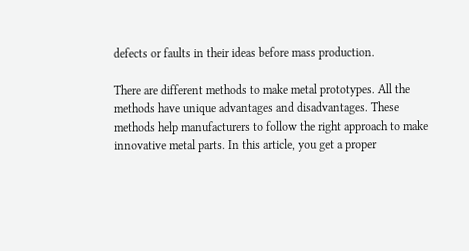defects or faults in their ideas before mass production.

There are different methods to make metal prototypes. All the methods have unique advantages and disadvantages. These methods help manufacturers to follow the right approach to make innovative metal parts. In this article, you get a proper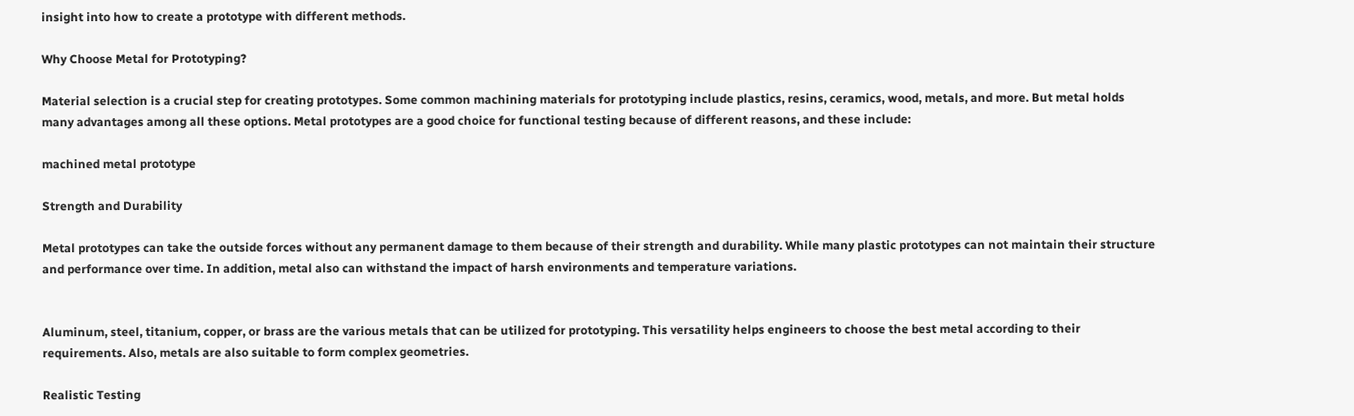insight into how to create a prototype with different methods.

Why Choose Metal for Prototyping?

Material selection is a crucial step for creating prototypes. Some common machining materials for prototyping include plastics, resins, ceramics, wood, metals, and more. But metal holds many advantages among all these options. Metal prototypes are a good choice for functional testing because of different reasons, and these include:

machined metal prototype

Strength and Durability

Metal prototypes can take the outside forces without any permanent damage to them because of their strength and durability. While many plastic prototypes can not maintain their structure and performance over time. In addition, metal also can withstand the impact of harsh environments and temperature variations.


Aluminum, steel, titanium, copper, or brass are the various metals that can be utilized for prototyping. This versatility helps engineers to choose the best metal according to their requirements. Also, metals are also suitable to form complex geometries.

Realistic Testing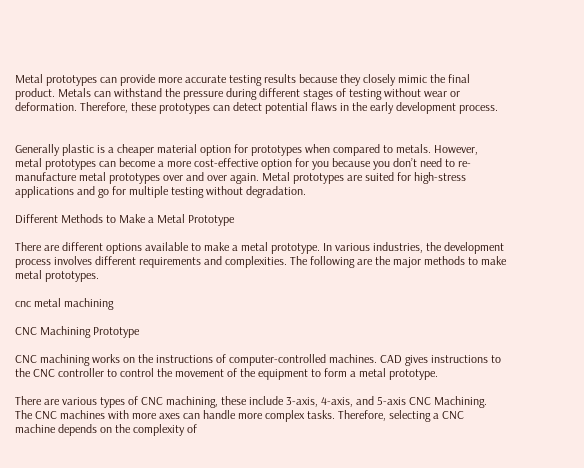Metal prototypes can provide more accurate testing results because they closely mimic the final product. Metals can withstand the pressure during different stages of testing without wear or deformation. Therefore, these prototypes can detect potential flaws in the early development process.


Generally plastic is a cheaper material option for prototypes when compared to metals. However, metal prototypes can become a more cost-effective option for you because you don’t need to re-manufacture metal prototypes over and over again. Metal prototypes are suited for high-stress applications and go for multiple testing without degradation.

Different Methods to Make a Metal Prototype

There are different options available to make a metal prototype. In various industries, the development process involves different requirements and complexities. The following are the major methods to make metal prototypes.

cnc metal machining

CNC Machining Prototype

CNC machining works on the instructions of computer-controlled machines. CAD gives instructions to the CNC controller to control the movement of the equipment to form a metal prototype.

There are various types of CNC machining, these include 3-axis, 4-axis, and 5-axis CNC Machining. The CNC machines with more axes can handle more complex tasks. Therefore, selecting a CNC machine depends on the complexity of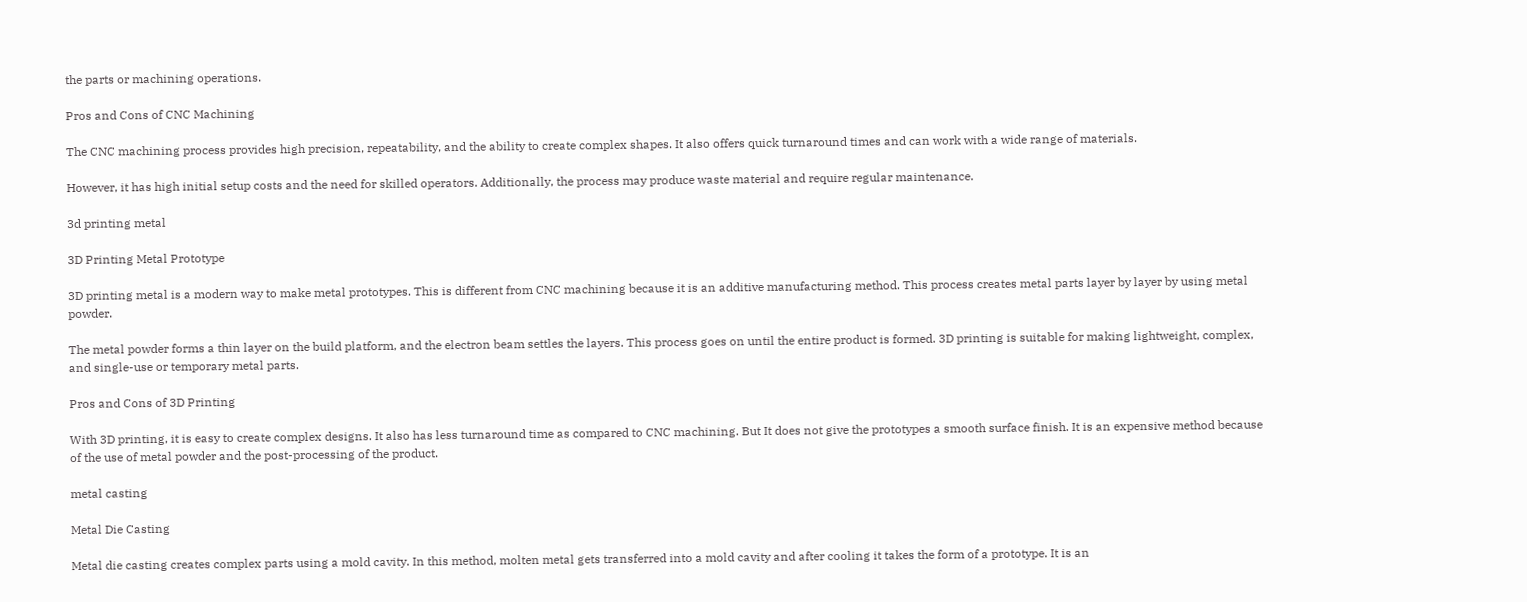the parts or machining operations.

Pros and Cons of CNC Machining

The CNC machining process provides high precision, repeatability, and the ability to create complex shapes. It also offers quick turnaround times and can work with a wide range of materials.

However, it has high initial setup costs and the need for skilled operators. Additionally, the process may produce waste material and require regular maintenance.

3d printing metal

3D Printing Metal Prototype

3D printing metal is a modern way to make metal prototypes. This is different from CNC machining because it is an additive manufacturing method. This process creates metal parts layer by layer by using metal powder.

The metal powder forms a thin layer on the build platform, and the electron beam settles the layers. This process goes on until the entire product is formed. 3D printing is suitable for making lightweight, complex, and single-use or temporary metal parts.

Pros and Cons of 3D Printing

With 3D printing, it is easy to create complex designs. It also has less turnaround time as compared to CNC machining. But It does not give the prototypes a smooth surface finish. It is an expensive method because of the use of metal powder and the post-processing of the product.

metal casting

Metal Die Casting

Metal die casting creates complex parts using a mold cavity. In this method, molten metal gets transferred into a mold cavity and after cooling it takes the form of a prototype. It is an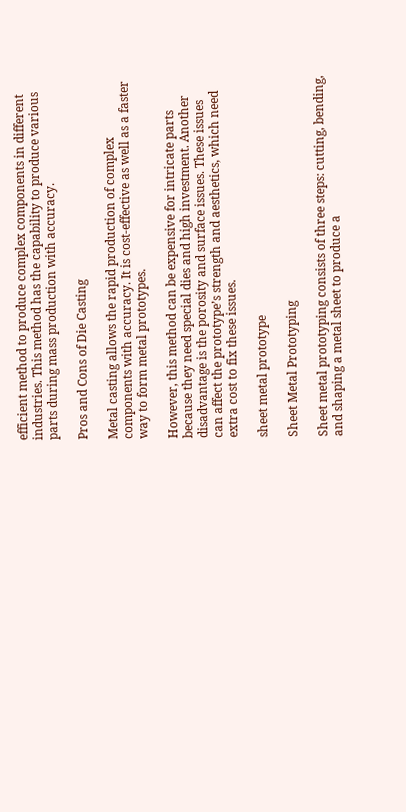efficient method to produce complex components in different industries. This method has the capability to produce various parts during mass production with accuracy.

Pros and Cons of Die Casting

Metal casting allows the rapid production of complex components with accuracy. It is cost-effective as well as a faster way to form metal prototypes.

However, this method can be expensive for intricate parts because they need special dies and high investment. Another disadvantage is the porosity and surface issues. These issues can affect the prototype’s strength and aesthetics, which need extra cost to fix these issues.

sheet metal prototype

Sheet Metal Prototyping

Sheet metal prototyping consists of three steps: cutting, bending, and shaping a metal sheet to produce a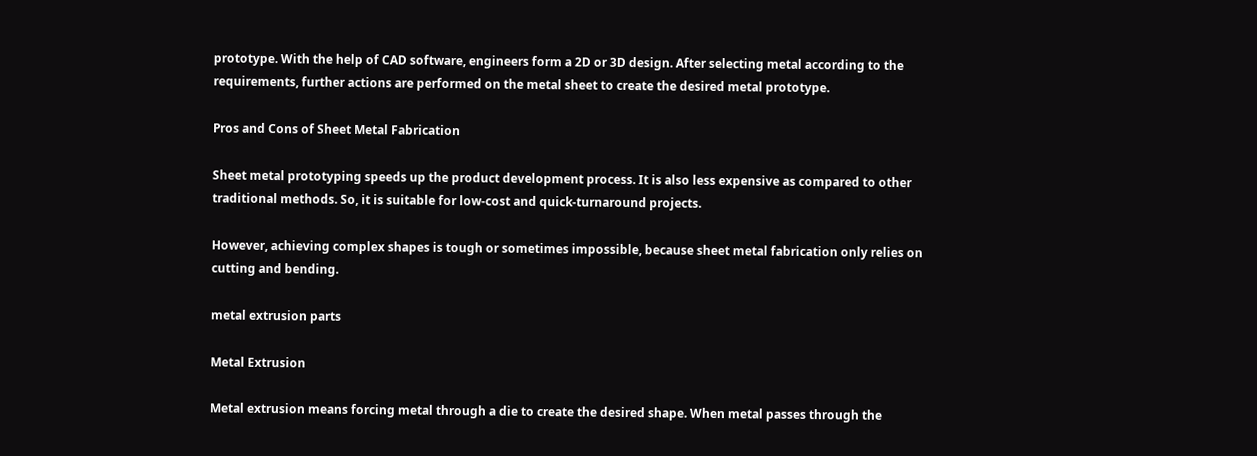prototype. With the help of CAD software, engineers form a 2D or 3D design. After selecting metal according to the requirements, further actions are performed on the metal sheet to create the desired metal prototype.

Pros and Cons of Sheet Metal Fabrication

Sheet metal prototyping speeds up the product development process. It is also less expensive as compared to other traditional methods. So, it is suitable for low-cost and quick-turnaround projects.

However, achieving complex shapes is tough or sometimes impossible, because sheet metal fabrication only relies on cutting and bending.

metal extrusion parts

Metal Extrusion

Metal extrusion means forcing metal through a die to create the desired shape. When metal passes through the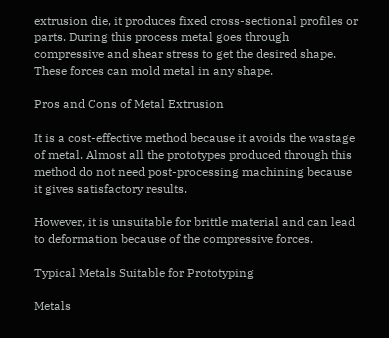extrusion die, it produces fixed cross-sectional profiles or parts. During this process metal goes through compressive and shear stress to get the desired shape. These forces can mold metal in any shape.

Pros and Cons of Metal Extrusion

It is a cost-effective method because it avoids the wastage of metal. Almost all the prototypes produced through this method do not need post-processing machining because it gives satisfactory results.

However, it is unsuitable for brittle material and can lead to deformation because of the compressive forces.

Typical Metals Suitable for Prototyping

Metals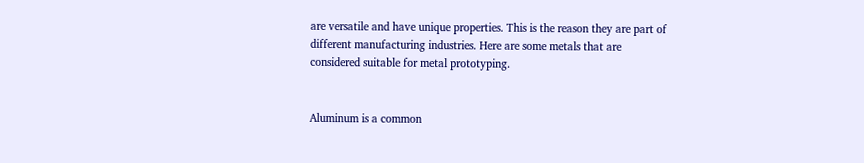are versatile and have unique properties. This is the reason they are part of different manufacturing industries. Here are some metals that are considered suitable for metal prototyping.


Aluminum is a common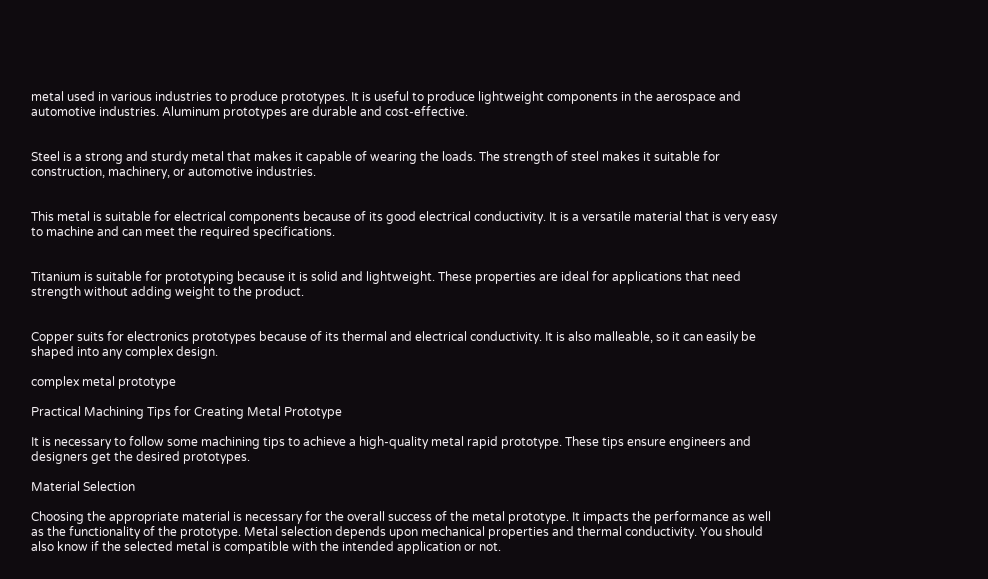metal used in various industries to produce prototypes. It is useful to produce lightweight components in the aerospace and automotive industries. Aluminum prototypes are durable and cost-effective.


Steel is a strong and sturdy metal that makes it capable of wearing the loads. The strength of steel makes it suitable for construction, machinery, or automotive industries.


This metal is suitable for electrical components because of its good electrical conductivity. It is a versatile material that is very easy to machine and can meet the required specifications.


Titanium is suitable for prototyping because it is solid and lightweight. These properties are ideal for applications that need strength without adding weight to the product.


Copper suits for electronics prototypes because of its thermal and electrical conductivity. It is also malleable, so it can easily be shaped into any complex design.

complex metal prototype

Practical Machining Tips for Creating Metal Prototype

It is necessary to follow some machining tips to achieve a high-quality metal rapid prototype. These tips ensure engineers and designers get the desired prototypes.

Material Selection

Choosing the appropriate material is necessary for the overall success of the metal prototype. It impacts the performance as well as the functionality of the prototype. Metal selection depends upon mechanical properties and thermal conductivity. You should also know if the selected metal is compatible with the intended application or not.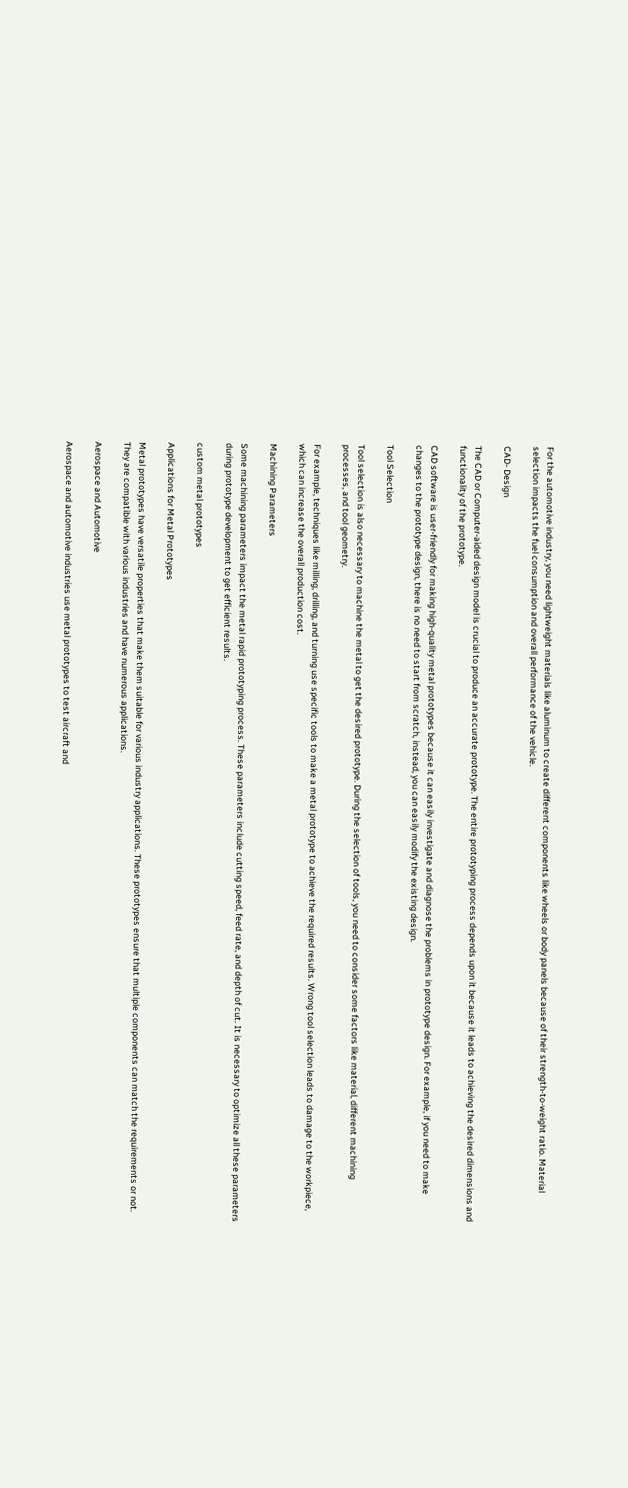For the automotive industry, you need lightweight materials like aluminum to create different components like wheels or body panels because of their strength-to-weight ratio. Material selection impacts the fuel consumption and overall performance of the vehicle.

CAD- Design

The CAD or Computer-aided design model is crucial to produce an accurate prototype. The entire prototyping process depends upon it because it leads to achieving the desired dimensions and functionality of the prototype.

CAD software is user-friendly for making high-quality metal prototypes because it can easily investigate and diagnose the problems in prototype design. For example, if you need to make changes to the prototype design, there is no need to start from scratch, instead, you can easily modify the existing design.

Tool Selection

Tool selection is also necessary to machine the metal to get the desired prototype. During the selection of tools, you need to consider some factors like material, different machining processes, and tool geometry.

For example, techniques like milling, drilling, and turning use specific tools to make a metal prototype to achieve the required results. Wrong tool selection leads to damage to the workpiece, which can increase the overall production cost.

Machining Parameters

Some machining parameters impact the metal rapid prototyping process. These parameters include cutting speed, feed rate, and depth of cut. It is necessary to optimize all these parameters during prototype development to get efficient results.

custom metal prototypes

Applications for Metal Prototypes

Metal prototypes have versatile properties that make them suitable for various industry applications. These prototypes ensure that multiple components can match the requirements or not. They are compatible with various industries and have numerous applications.

Aerospace and Automotive

Aerospace and automotive industries use metal prototypes to test aircraft and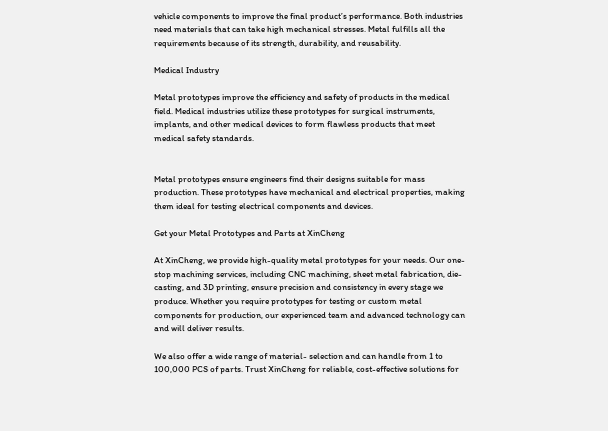vehicle components to improve the final product’s performance. Both industries need materials that can take high mechanical stresses. Metal fulfills all the requirements because of its strength, durability, and reusability.

Medical Industry

Metal prototypes improve the efficiency and safety of products in the medical field. Medical industries utilize these prototypes for surgical instruments, implants, and other medical devices to form flawless products that meet medical safety standards.


Metal prototypes ensure engineers find their designs suitable for mass production. These prototypes have mechanical and electrical properties, making them ideal for testing electrical components and devices.

Get your Metal Prototypes and Parts at XinCheng

At XinCheng, we provide high-quality metal prototypes for your needs. Our one-stop machining services, including CNC machining, sheet metal fabrication, die-casting, and 3D printing, ensure precision and consistency in every stage we produce. Whether you require prototypes for testing or custom metal components for production, our experienced team and advanced technology can and will deliver results.

We also offer a wide range of material- selection and can handle from 1 to 100,000 PCS of parts. Trust XinCheng for reliable, cost-effective solutions for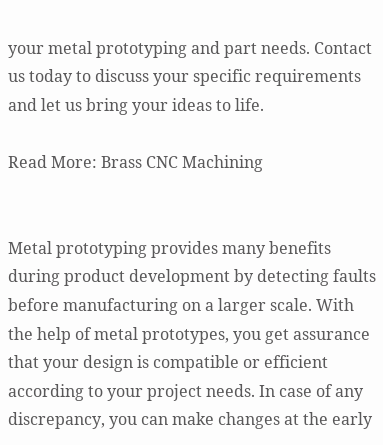your metal prototyping and part needs. Contact us today to discuss your specific requirements and let us bring your ideas to life.

Read More: Brass CNC Machining


Metal prototyping provides many benefits during product development by detecting faults before manufacturing on a larger scale. With the help of metal prototypes, you get assurance that your design is compatible or efficient according to your project needs. In case of any discrepancy, you can make changes at the early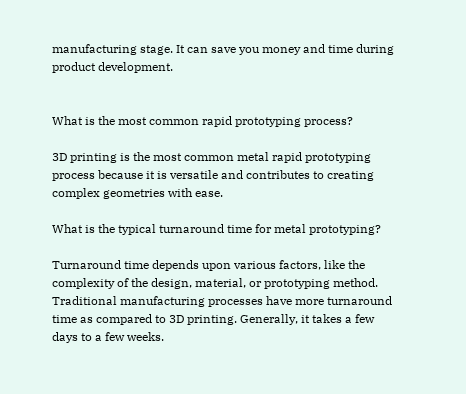manufacturing stage. It can save you money and time during product development.


What is the most common rapid prototyping process?

3D printing is the most common metal rapid prototyping process because it is versatile and contributes to creating complex geometries with ease.

What is the typical turnaround time for metal prototyping?

Turnaround time depends upon various factors, like the complexity of the design, material, or prototyping method. Traditional manufacturing processes have more turnaround time as compared to 3D printing. Generally, it takes a few days to a few weeks.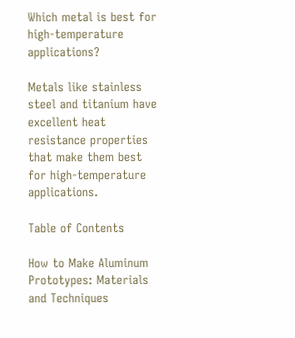Which metal is best for high-temperature applications?

Metals like stainless steel and titanium have excellent heat resistance properties that make them best for high-temperature applications.

Table of Contents

How to Make Aluminum Prototypes: Materials and Techniques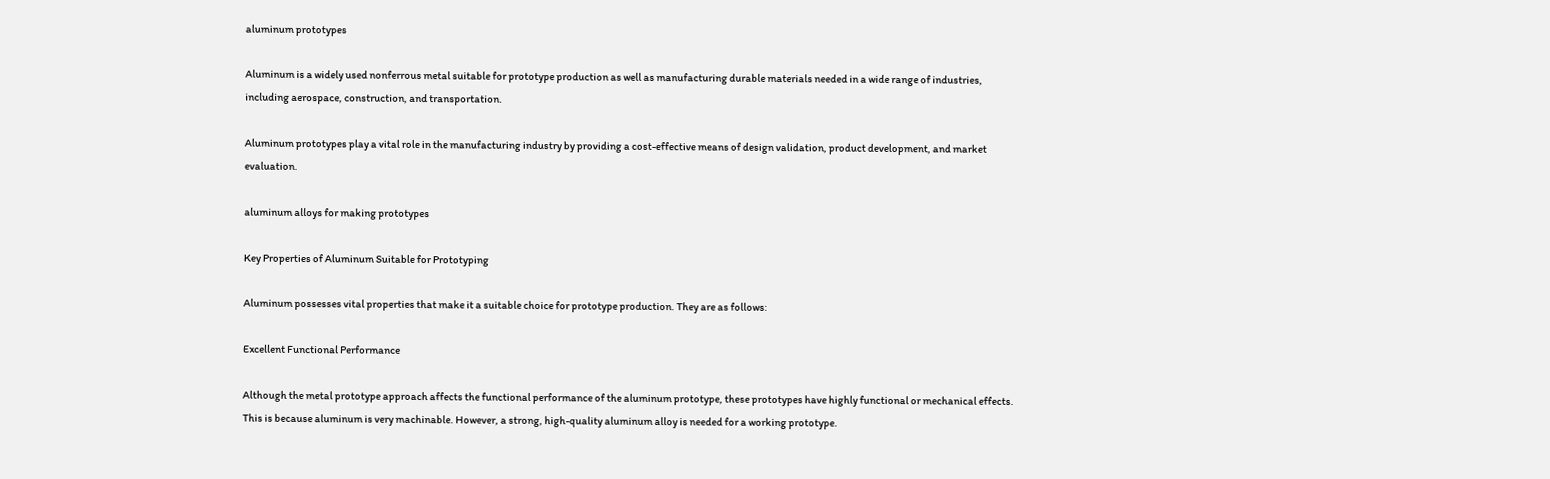aluminum prototypes

Aluminum is a widely used nonferrous metal suitable for prototype production as well as manufacturing durable materials needed in a wide range of industries, including aerospace, construction, and transportation.

Aluminum prototypes play a vital role in the manufacturing industry by providing a cost-effective means of design validation, product development, and market evaluation.

aluminum alloys for making prototypes

Key Properties of Aluminum Suitable for Prototyping

Aluminum possesses vital properties that make it a suitable choice for prototype production. They are as follows:

Excellent Functional Performance

Although the metal prototype approach affects the functional performance of the aluminum prototype, these prototypes have highly functional or mechanical effects. This is because aluminum is very machinable. However, a strong, high-quality aluminum alloy is needed for a working prototype.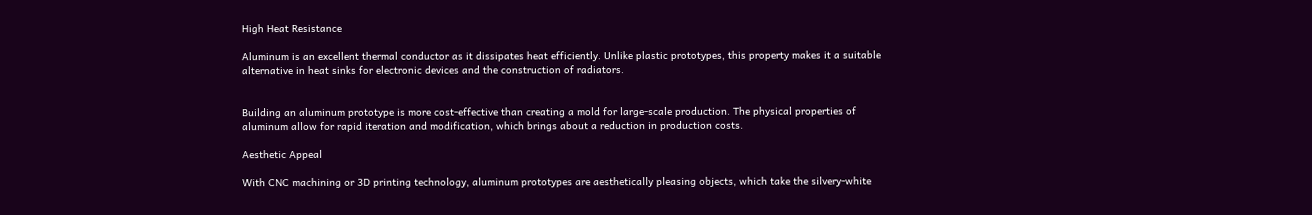High Heat Resistance

Aluminum is an excellent thermal conductor as it dissipates heat efficiently. Unlike plastic prototypes, this property makes it a suitable alternative in heat sinks for electronic devices and the construction of radiators.


Building an aluminum prototype is more cost-effective than creating a mold for large-scale production. The physical properties of aluminum allow for rapid iteration and modification, which brings about a reduction in production costs.

Aesthetic Appeal

With CNC machining or 3D printing technology, aluminum prototypes are aesthetically pleasing objects, which take the silvery-white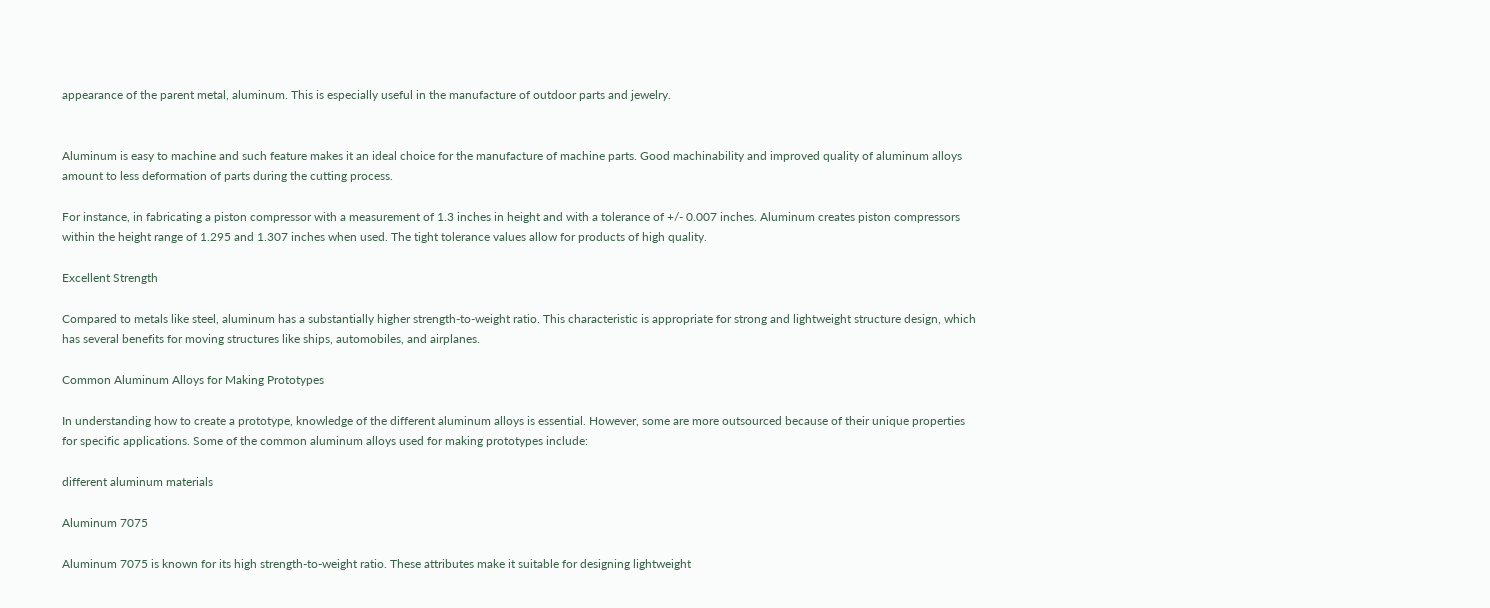appearance of the parent metal, aluminum. This is especially useful in the manufacture of outdoor parts and jewelry.


Aluminum is easy to machine and such feature makes it an ideal choice for the manufacture of machine parts. Good machinability and improved quality of aluminum alloys amount to less deformation of parts during the cutting process.

For instance, in fabricating a piston compressor with a measurement of 1.3 inches in height and with a tolerance of +/- 0.007 inches. Aluminum creates piston compressors within the height range of 1.295 and 1.307 inches when used. The tight tolerance values allow for products of high quality.

Excellent Strength

Compared to metals like steel, aluminum has a substantially higher strength-to-weight ratio. This characteristic is appropriate for strong and lightweight structure design, which has several benefits for moving structures like ships, automobiles, and airplanes.

Common Aluminum Alloys for Making Prototypes

In understanding how to create a prototype, knowledge of the different aluminum alloys is essential. However, some are more outsourced because of their unique properties for specific applications. Some of the common aluminum alloys used for making prototypes include:

different aluminum materials

Aluminum 7075

Aluminum 7075 is known for its high strength-to-weight ratio. These attributes make it suitable for designing lightweight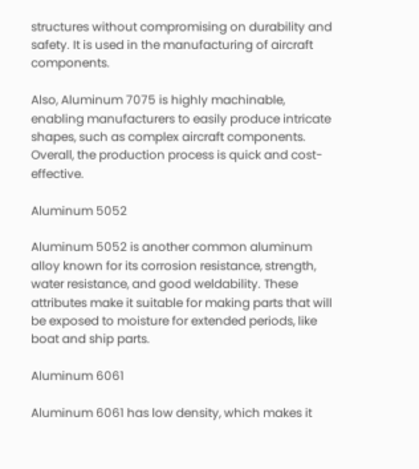structures without compromising on durability and safety. It is used in the manufacturing of aircraft components.

Also, Aluminum 7075 is highly machinable, enabling manufacturers to easily produce intricate shapes, such as complex aircraft components. Overall, the production process is quick and cost-effective.

Aluminum 5052

Aluminum 5052 is another common aluminum alloy known for its corrosion resistance, strength, water resistance, and good weldability. These attributes make it suitable for making parts that will be exposed to moisture for extended periods, like boat and ship parts.

Aluminum 6061

Aluminum 6061 has low density, which makes it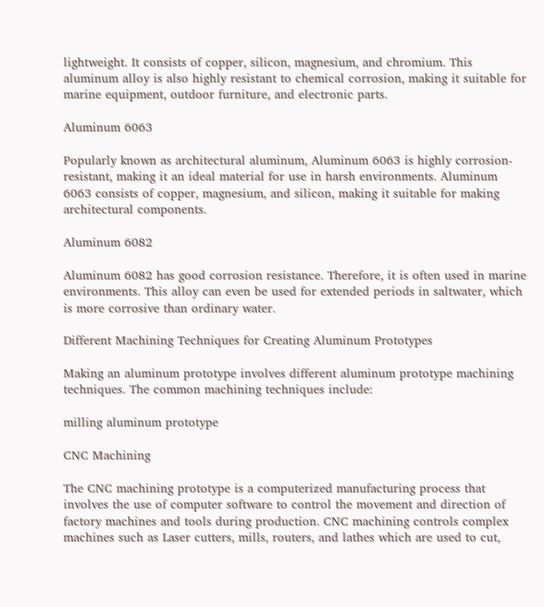lightweight. It consists of copper, silicon, magnesium, and chromium. This aluminum alloy is also highly resistant to chemical corrosion, making it suitable for marine equipment, outdoor furniture, and electronic parts.

Aluminum 6063

Popularly known as architectural aluminum, Aluminum 6063 is highly corrosion-resistant, making it an ideal material for use in harsh environments. Aluminum 6063 consists of copper, magnesium, and silicon, making it suitable for making architectural components.

Aluminum 6082

Aluminum 6082 has good corrosion resistance. Therefore, it is often used in marine environments. This alloy can even be used for extended periods in saltwater, which is more corrosive than ordinary water.

Different Machining Techniques for Creating Aluminum Prototypes

Making an aluminum prototype involves different aluminum prototype machining techniques. The common machining techniques include:

milling aluminum prototype

CNC Machining

The CNC machining prototype is a computerized manufacturing process that involves the use of computer software to control the movement and direction of factory machines and tools during production. CNC machining controls complex machines such as Laser cutters, mills, routers, and lathes which are used to cut,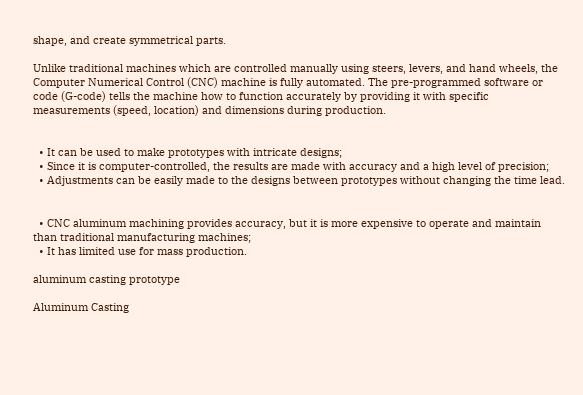shape, and create symmetrical parts.

Unlike traditional machines which are controlled manually using steers, levers, and hand wheels, the Computer Numerical Control (CNC) machine is fully automated. The pre-programmed software or code (G-code) tells the machine how to function accurately by providing it with specific measurements (speed, location) and dimensions during production.


  • It can be used to make prototypes with intricate designs;
  • Since it is computer-controlled, the results are made with accuracy and a high level of precision;
  • Adjustments can be easily made to the designs between prototypes without changing the time lead.


  • CNC aluminum machining provides accuracy, but it is more expensive to operate and maintain than traditional manufacturing machines;
  • It has limited use for mass production.

aluminum casting prototype

Aluminum Casting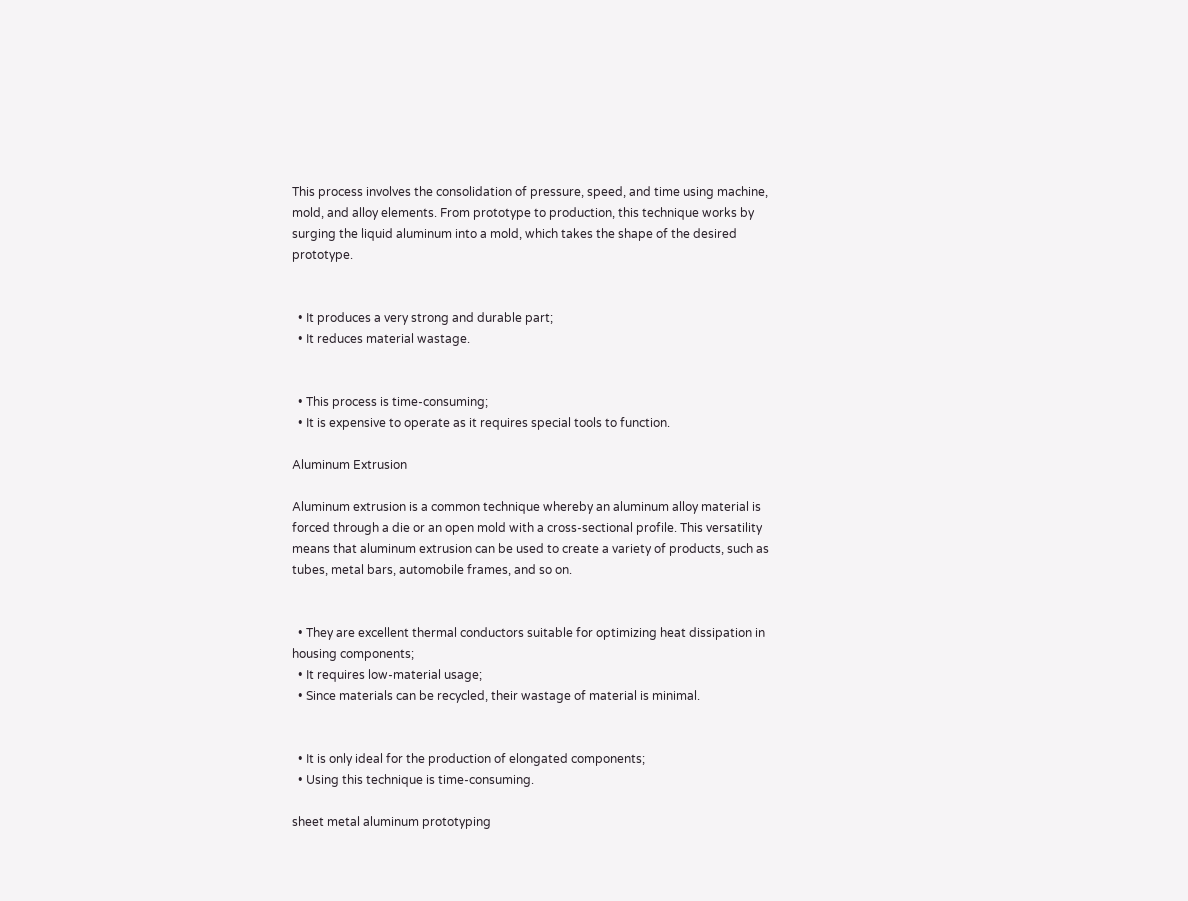This process involves the consolidation of pressure, speed, and time using machine, mold, and alloy elements. From prototype to production, this technique works by surging the liquid aluminum into a mold, which takes the shape of the desired prototype.


  • It produces a very strong and durable part;
  • It reduces material wastage.


  • This process is time-consuming;
  • It is expensive to operate as it requires special tools to function.

Aluminum Extrusion

Aluminum extrusion is a common technique whereby an aluminum alloy material is forced through a die or an open mold with a cross-sectional profile. This versatility means that aluminum extrusion can be used to create a variety of products, such as tubes, metal bars, automobile frames, and so on.


  • They are excellent thermal conductors suitable for optimizing heat dissipation in housing components;
  • It requires low-material usage;
  • Since materials can be recycled, their wastage of material is minimal.


  • It is only ideal for the production of elongated components;
  • Using this technique is time-consuming.

sheet metal aluminum prototyping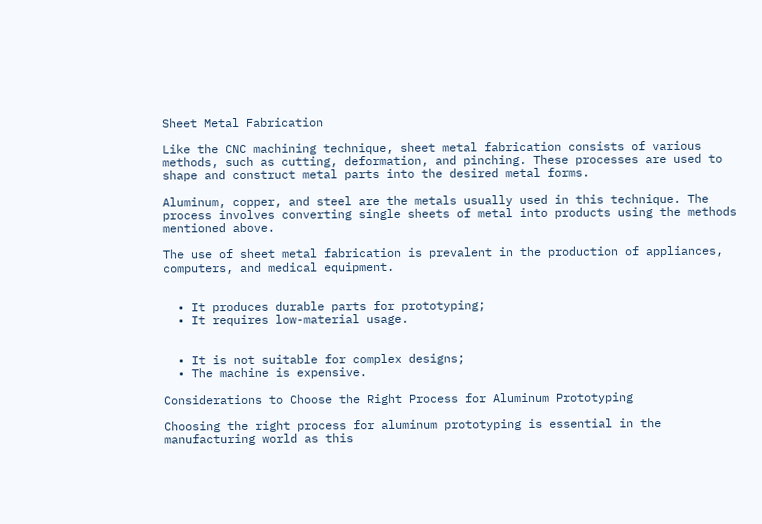Sheet Metal Fabrication

Like the CNC machining technique, sheet metal fabrication consists of various methods, such as cutting, deformation, and pinching. These processes are used to shape and construct metal parts into the desired metal forms.

Aluminum, copper, and steel are the metals usually used in this technique. The process involves converting single sheets of metal into products using the methods mentioned above.

The use of sheet metal fabrication is prevalent in the production of appliances, computers, and medical equipment.


  • It produces durable parts for prototyping;
  • It requires low-material usage.


  • It is not suitable for complex designs;
  • The machine is expensive.

Considerations to Choose the Right Process for Aluminum Prototyping

Choosing the right process for aluminum prototyping is essential in the manufacturing world as this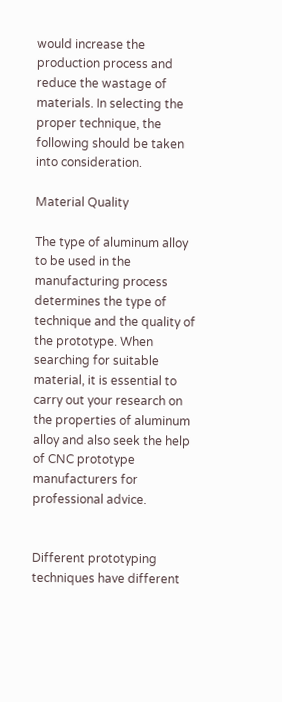would increase the production process and reduce the wastage of materials. In selecting the proper technique, the following should be taken into consideration.

Material Quality

The type of aluminum alloy to be used in the manufacturing process determines the type of technique and the quality of the prototype. When searching for suitable material, it is essential to carry out your research on the properties of aluminum alloy and also seek the help of CNC prototype manufacturers for professional advice.


Different prototyping techniques have different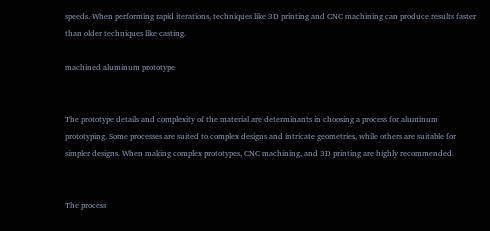speeds. When performing rapid iterations, techniques like 3D printing and CNC machining can produce results faster than older techniques like casting.

machined aluminum prototype


The prototype details and complexity of the material are determinants in choosing a process for aluminum prototyping. Some processes are suited to complex designs and intricate geometries, while others are suitable for simpler designs. When making complex prototypes, CNC machining, and 3D printing are highly recommended.


The process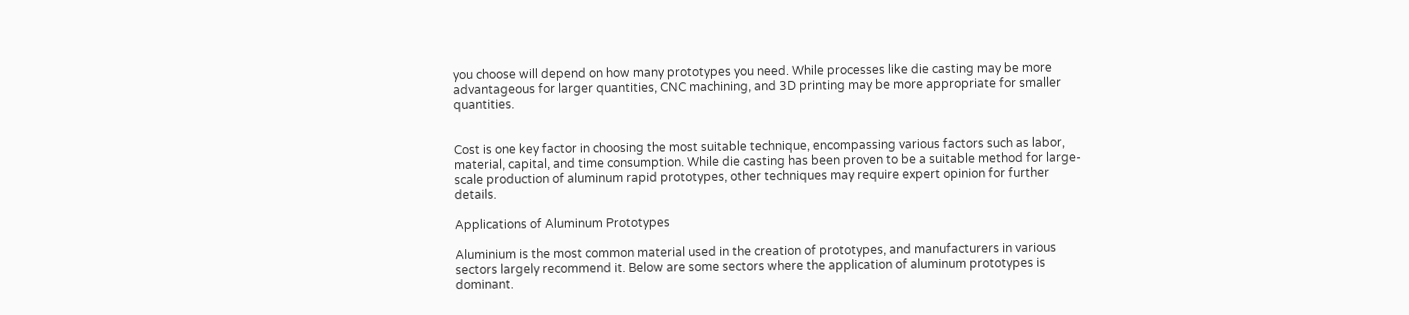you choose will depend on how many prototypes you need. While processes like die casting may be more advantageous for larger quantities, CNC machining, and 3D printing may be more appropriate for smaller quantities.


Cost is one key factor in choosing the most suitable technique, encompassing various factors such as labor, material, capital, and time consumption. While die casting has been proven to be a suitable method for large-scale production of aluminum rapid prototypes, other techniques may require expert opinion for further details.

Applications of Aluminum Prototypes

Aluminium is the most common material used in the creation of prototypes, and manufacturers in various sectors largely recommend it. Below are some sectors where the application of aluminum prototypes is dominant.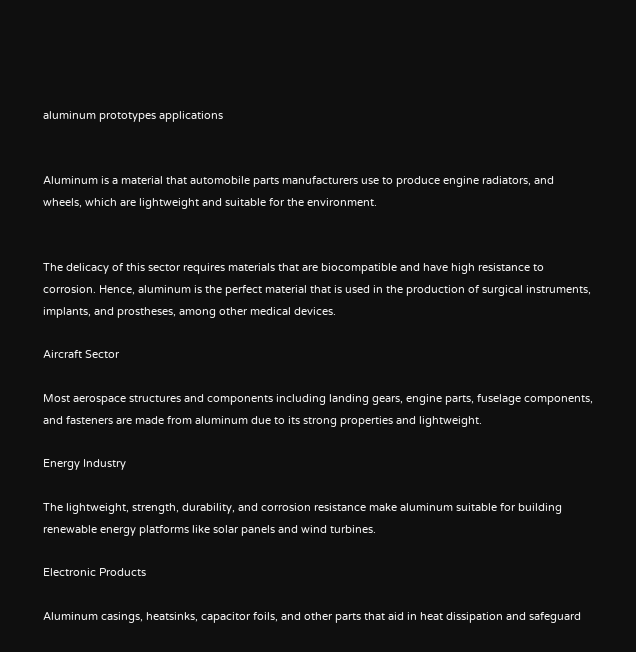aluminum prototypes applications


Aluminum is a material that automobile parts manufacturers use to produce engine radiators, and wheels, which are lightweight and suitable for the environment.


The delicacy of this sector requires materials that are biocompatible and have high resistance to corrosion. Hence, aluminum is the perfect material that is used in the production of surgical instruments, implants, and prostheses, among other medical devices.

Aircraft Sector

Most aerospace structures and components including landing gears, engine parts, fuselage components, and fasteners are made from aluminum due to its strong properties and lightweight.

Energy Industry

The lightweight, strength, durability, and corrosion resistance make aluminum suitable for building renewable energy platforms like solar panels and wind turbines.

Electronic Products

Aluminum casings, heatsinks, capacitor foils, and other parts that aid in heat dissipation and safeguard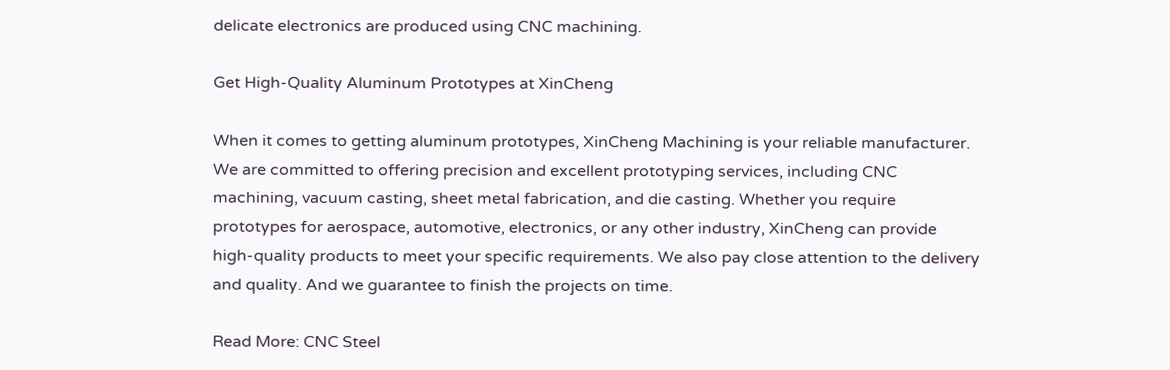delicate electronics are produced using CNC machining.

Get High-Quality Aluminum Prototypes at XinCheng

When it comes to getting aluminum prototypes, XinCheng Machining is your reliable manufacturer. We are committed to offering precision and excellent prototyping services, including CNC machining, vacuum casting, sheet metal fabrication, and die casting. Whether you require prototypes for aerospace, automotive, electronics, or any other industry, XinCheng can provide high-quality products to meet your specific requirements. We also pay close attention to the delivery and quality. And we guarantee to finish the projects on time.

Read More: CNC Steel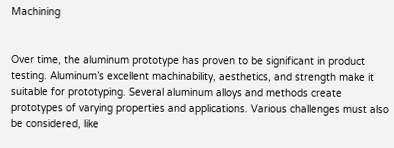Machining


Over time, the aluminum prototype has proven to be significant in product testing. Aluminum’s excellent machinability, aesthetics, and strength make it suitable for prototyping. Several aluminum alloys and methods create prototypes of varying properties and applications. Various challenges must also be considered, like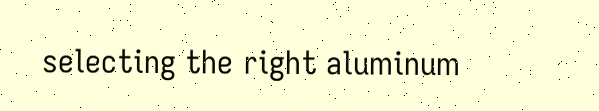selecting the right aluminum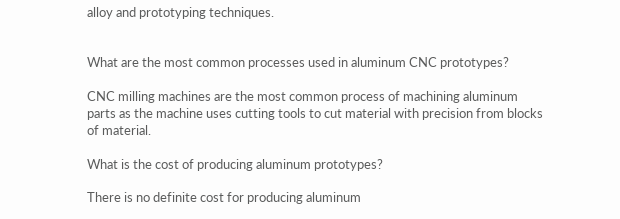alloy and prototyping techniques.


What are the most common processes used in aluminum CNC prototypes?

CNC milling machines are the most common process of machining aluminum parts as the machine uses cutting tools to cut material with precision from blocks of material.

What is the cost of producing aluminum prototypes?

There is no definite cost for producing aluminum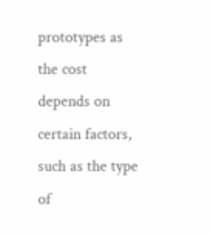prototypes as the cost depends on certain factors, such as the type of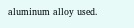aluminum alloy used.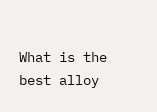What is the best alloy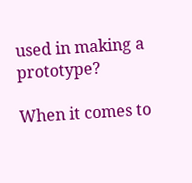used in making a prototype?

When it comes to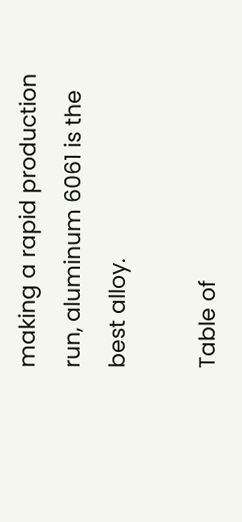making a rapid production run, aluminum 6061 is the best alloy.

Table of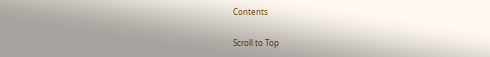Contents

Scroll to Top